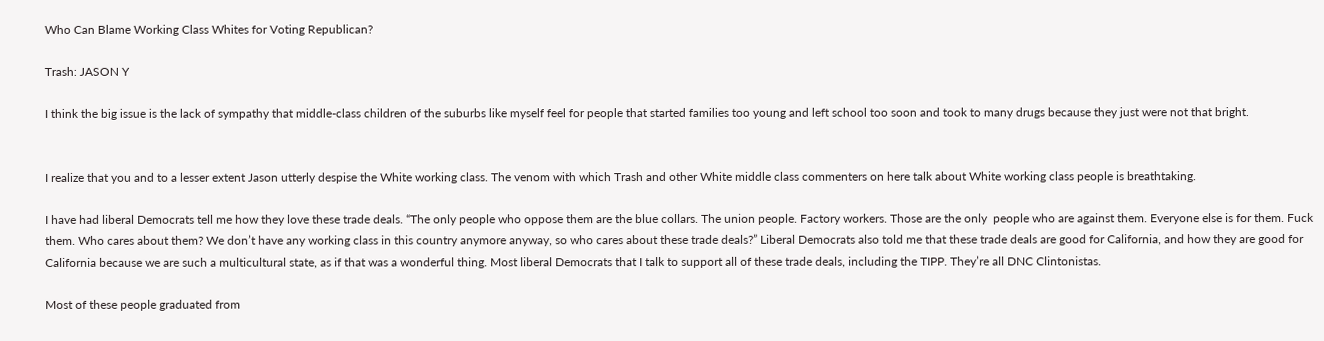Who Can Blame Working Class Whites for Voting Republican?

Trash: JASON Y

I think the big issue is the lack of sympathy that middle-class children of the suburbs like myself feel for people that started families too young and left school too soon and took to many drugs because they just were not that bright.


I realize that you and to a lesser extent Jason utterly despise the White working class. The venom with which Trash and other White middle class commenters on here talk about White working class people is breathtaking.

I have had liberal Democrats tell me how they love these trade deals. “The only people who oppose them are the blue collars. The union people. Factory workers. Those are the only  people who are against them. Everyone else is for them. Fuck them. Who cares about them? We don’t have any working class in this country anymore anyway, so who cares about these trade deals?” Liberal Democrats also told me that these trade deals are good for California, and how they are good for California because we are such a multicultural state, as if that was a wonderful thing. Most liberal Democrats that I talk to support all of these trade deals, including the TIPP. They’re all DNC Clintonistas.

Most of these people graduated from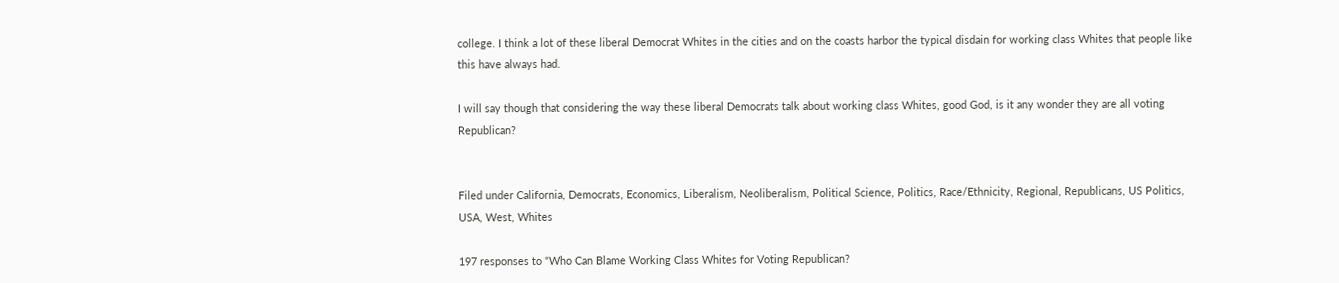college. I think a lot of these liberal Democrat Whites in the cities and on the coasts harbor the typical disdain for working class Whites that people like this have always had.

I will say though that considering the way these liberal Democrats talk about working class Whites, good God, is it any wonder they are all voting Republican?


Filed under California, Democrats, Economics, Liberalism, Neoliberalism, Political Science, Politics, Race/Ethnicity, Regional, Republicans, US Politics, USA, West, Whites

197 responses to “Who Can Blame Working Class Whites for Voting Republican?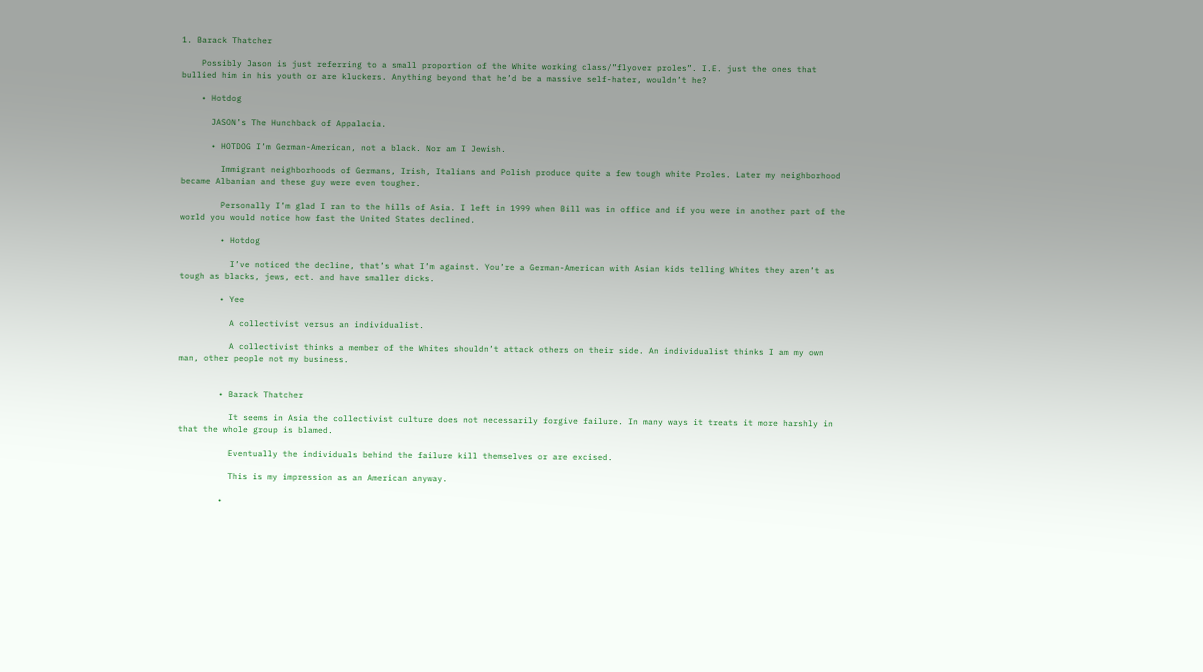1. Barack Thatcher

    Possibly Jason is just referring to a small proportion of the White working class/”flyover proles”. I.E. just the ones that bullied him in his youth or are kluckers. Anything beyond that he’d be a massive self-hater, wouldn’t he?

    • Hotdog

      JASON’s The Hunchback of Appalacia.

      • HOTDOG I’m German-American, not a black. Nor am I Jewish.

        Immigrant neighborhoods of Germans, Irish, Italians and Polish produce quite a few tough white Proles. Later my neighborhood became Albanian and these guy were even tougher.

        Personally I’m glad I ran to the hills of Asia. I left in 1999 when Bill was in office and if you were in another part of the world you would notice how fast the United States declined.

        • Hotdog

          I’ve noticed the decline, that’s what I’m against. You’re a German-American with Asian kids telling Whites they aren’t as tough as blacks, jews, ect. and have smaller dicks.

        • Yee

          A collectivist versus an individualist.

          A collectivist thinks a member of the Whites shouldn’t attack others on their side. An individualist thinks I am my own man, other people not my business.


        • Barack Thatcher

          It seems in Asia the collectivist culture does not necessarily forgive failure. In many ways it treats it more harshly in that the whole group is blamed.

          Eventually the individuals behind the failure kill themselves or are excised.

          This is my impression as an American anyway.

        •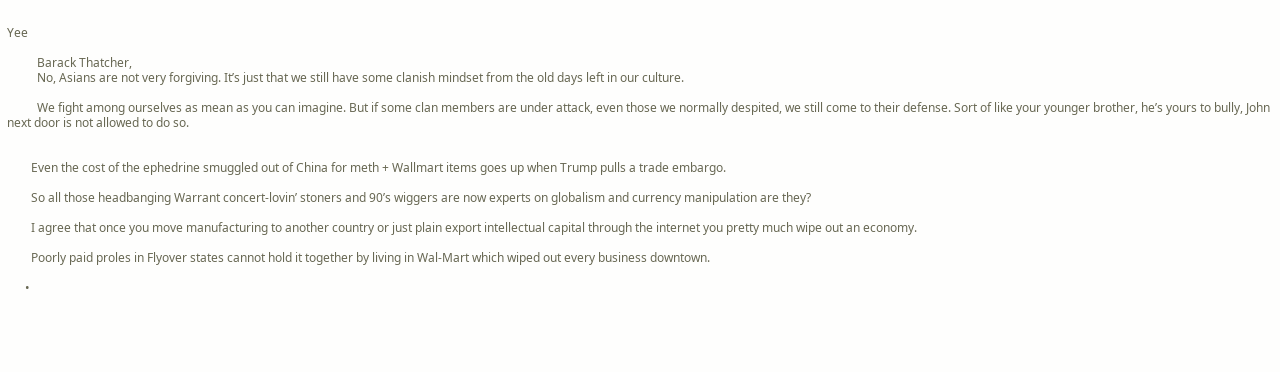Yee

          Barack Thatcher,
          No, Asians are not very forgiving. It’s just that we still have some clanish mindset from the old days left in our culture.

          We fight among ourselves as mean as you can imagine. But if some clan members are under attack, even those we normally despited, we still come to their defense. Sort of like your younger brother, he’s yours to bully, John next door is not allowed to do so.


        Even the cost of the ephedrine smuggled out of China for meth + Wallmart items goes up when Trump pulls a trade embargo.

        So all those headbanging Warrant concert-lovin’ stoners and 90’s wiggers are now experts on globalism and currency manipulation are they?

        I agree that once you move manufacturing to another country or just plain export intellectual capital through the internet you pretty much wipe out an economy.

        Poorly paid proles in Flyover states cannot hold it together by living in Wal-Mart which wiped out every business downtown.

      •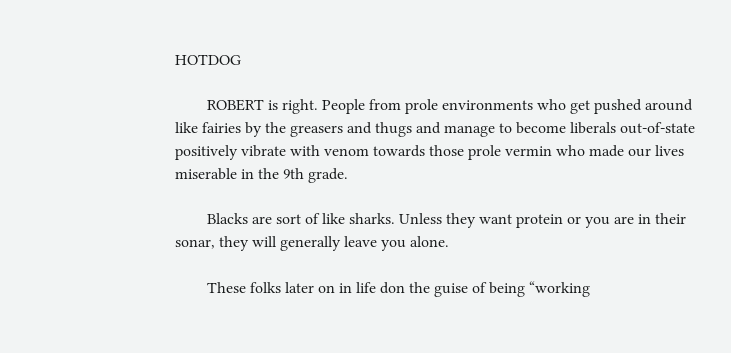HOTDOG

        ROBERT is right. People from prole environments who get pushed around like fairies by the greasers and thugs and manage to become liberals out-of-state positively vibrate with venom towards those prole vermin who made our lives miserable in the 9th grade.

        Blacks are sort of like sharks. Unless they want protein or you are in their sonar, they will generally leave you alone.

        These folks later on in life don the guise of being “working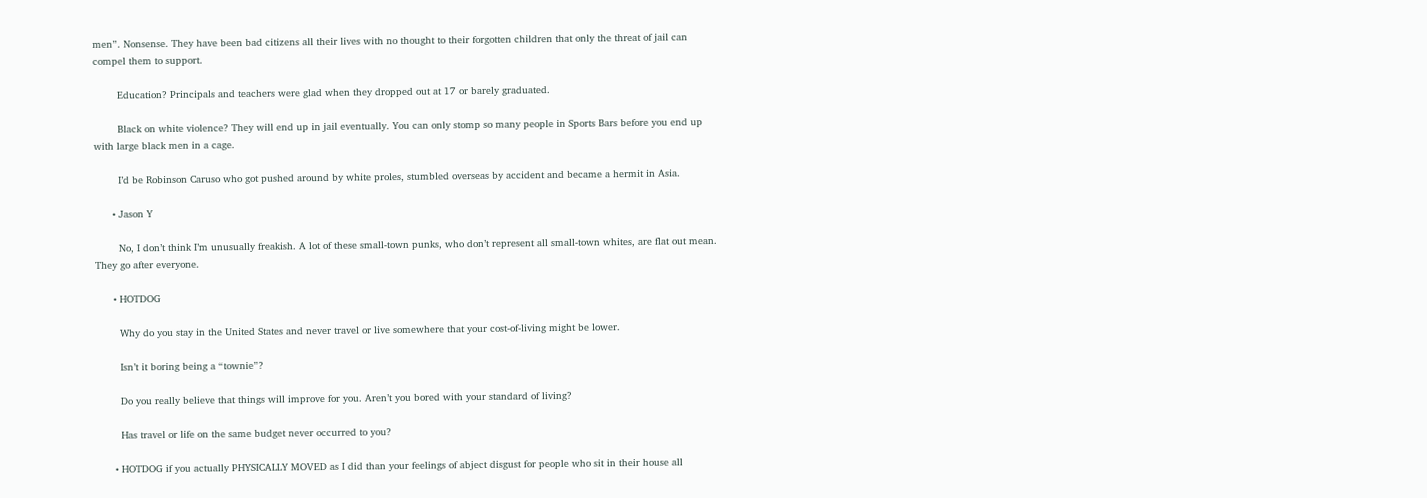men”. Nonsense. They have been bad citizens all their lives with no thought to their forgotten children that only the threat of jail can compel them to support.

        Education? Principals and teachers were glad when they dropped out at 17 or barely graduated.

        Black on white violence? They will end up in jail eventually. You can only stomp so many people in Sports Bars before you end up with large black men in a cage.

        I’d be Robinson Caruso who got pushed around by white proles, stumbled overseas by accident and became a hermit in Asia.

      • Jason Y

        No, I don’t think I’m unusually freakish. A lot of these small-town punks, who don’t represent all small-town whites, are flat out mean. They go after everyone.

      • HOTDOG

        Why do you stay in the United States and never travel or live somewhere that your cost-of-living might be lower.

        Isn’t it boring being a “townie”?

        Do you really believe that things will improve for you. Aren’t you bored with your standard of living?

        Has travel or life on the same budget never occurred to you?

      • HOTDOG if you actually PHYSICALLY MOVED as I did than your feelings of abject disgust for people who sit in their house all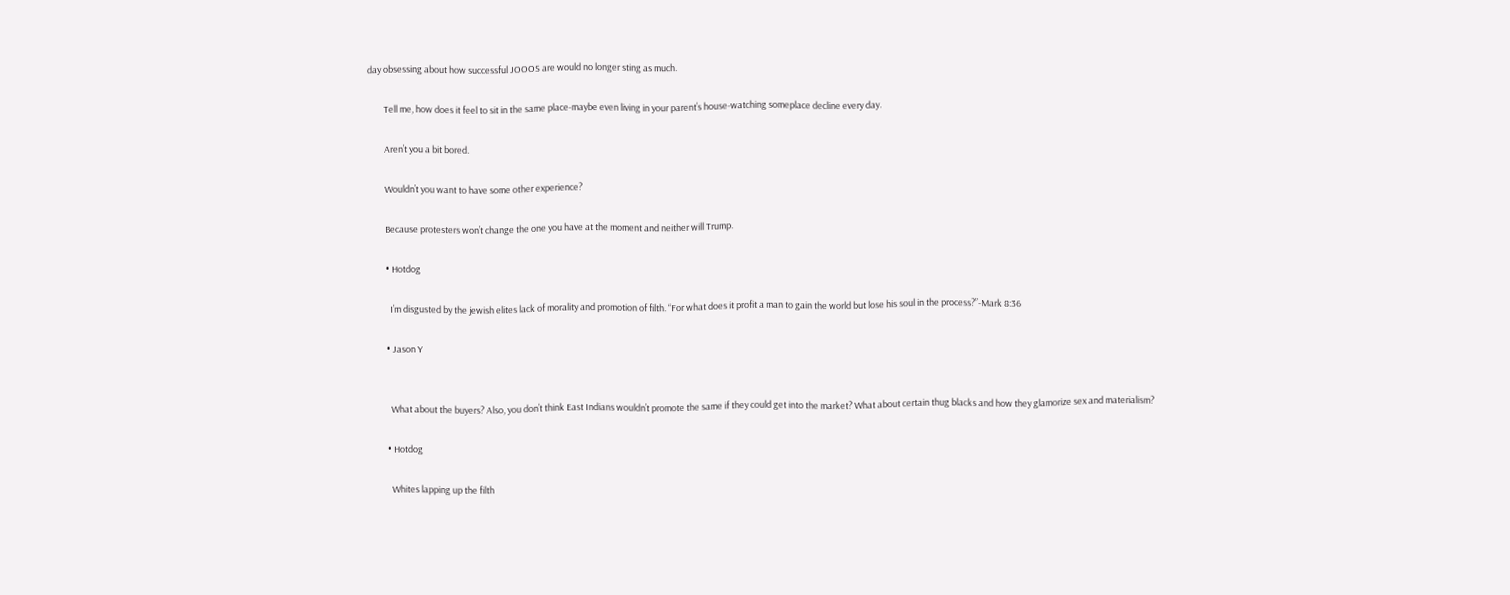day obsessing about how successful JOOOS are would no longer sting as much.

        Tell me, how does it feel to sit in the same place-maybe even living in your parent’s house-watching someplace decline every day.

        Aren’t you a bit bored.

        Wouldn’t you want to have some other experience?

        Because protesters won’t change the one you have at the moment and neither will Trump.

        • Hotdog

          I’m disgusted by the jewish elites lack of morality and promotion of filth. “For what does it profit a man to gain the world but lose his soul in the process?”-Mark 8:36

        • Jason Y


          What about the buyers? Also, you don’t think East Indians wouldn’t promote the same if they could get into the market? What about certain thug blacks and how they glamorize sex and materialism?

        • Hotdog

          Whites lapping up the filth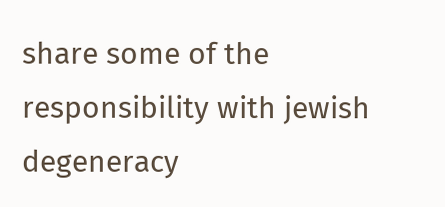share some of the responsibility with jewish degeneracy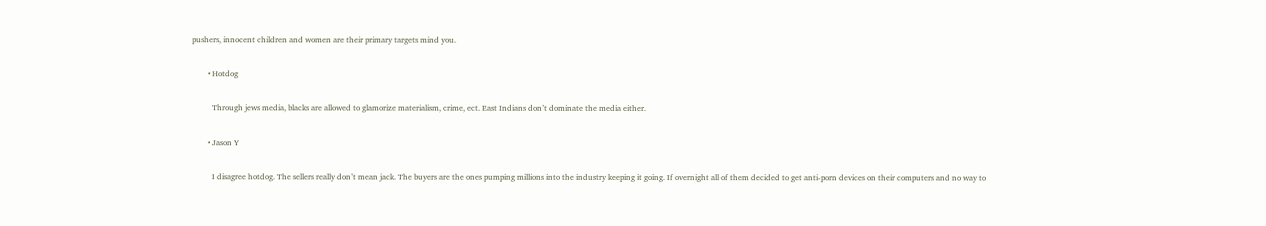pushers, innocent children and women are their primary targets mind you.

        • Hotdog

          Through jews media, blacks are allowed to glamorize materialism, crime, ect. East Indians don’t dominate the media either.

        • Jason Y

          I disagree hotdog. The sellers really don’t mean jack. The buyers are the ones pumping millions into the industry keeping it going. If overnight all of them decided to get anti-porn devices on their computers and no way to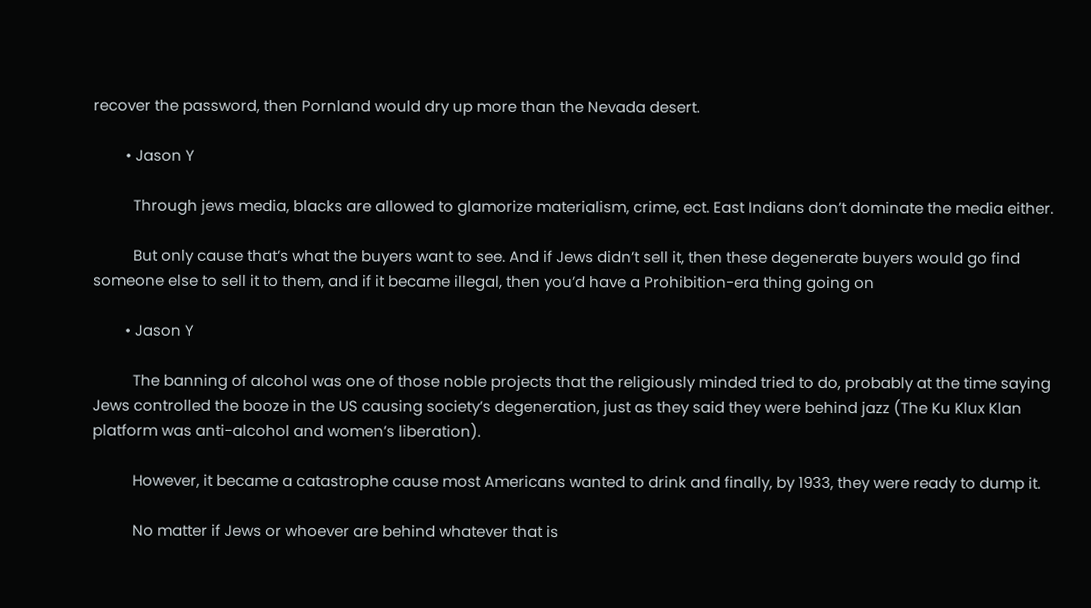recover the password, then Pornland would dry up more than the Nevada desert.

        • Jason Y

          Through jews media, blacks are allowed to glamorize materialism, crime, ect. East Indians don’t dominate the media either.

          But only cause that’s what the buyers want to see. And if Jews didn’t sell it, then these degenerate buyers would go find someone else to sell it to them, and if it became illegal, then you’d have a Prohibition-era thing going on

        • Jason Y

          The banning of alcohol was one of those noble projects that the religiously minded tried to do, probably at the time saying Jews controlled the booze in the US causing society’s degeneration, just as they said they were behind jazz (The Ku Klux Klan platform was anti-alcohol and women’s liberation).

          However, it became a catastrophe cause most Americans wanted to drink and finally, by 1933, they were ready to dump it.

          No matter if Jews or whoever are behind whatever that is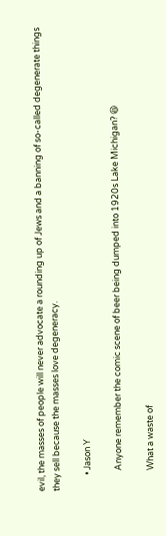evil, the masses of people will never advocate a rounding up of Jews and a banning of so-called degenerate things they sell because the masses love degeneracy.

        • Jason Y

          Anyone remember the comic scene of beer being dumped into 1920s Lake Michigan? 😆

          What a waste of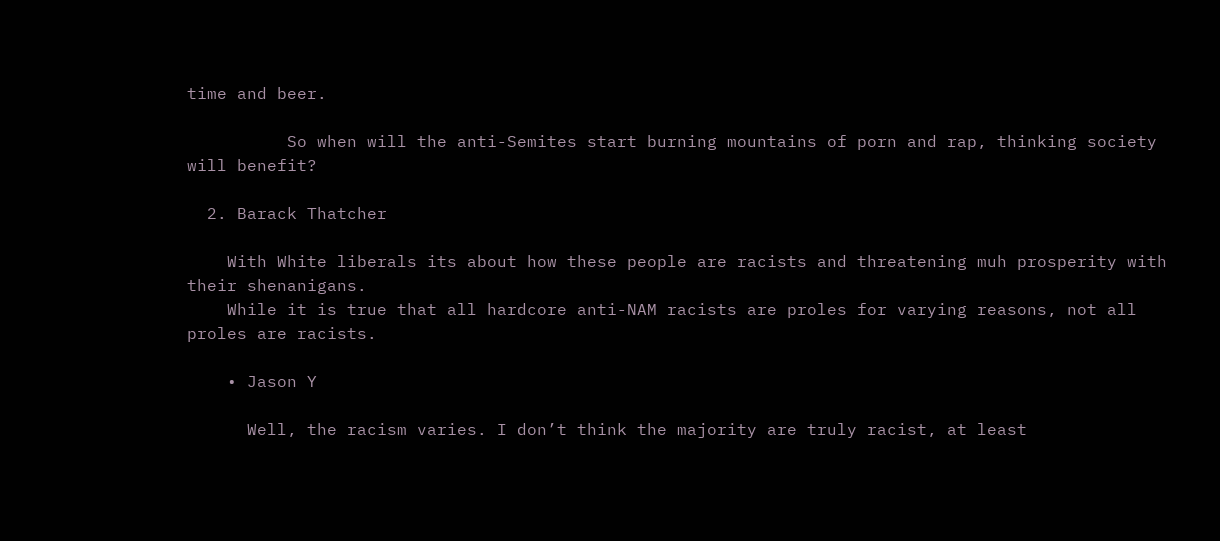time and beer.

          So when will the anti-Semites start burning mountains of porn and rap, thinking society will benefit?

  2. Barack Thatcher

    With White liberals its about how these people are racists and threatening muh prosperity with their shenanigans.
    While it is true that all hardcore anti-NAM racists are proles for varying reasons, not all proles are racists.

    • Jason Y

      Well, the racism varies. I don’t think the majority are truly racist, at least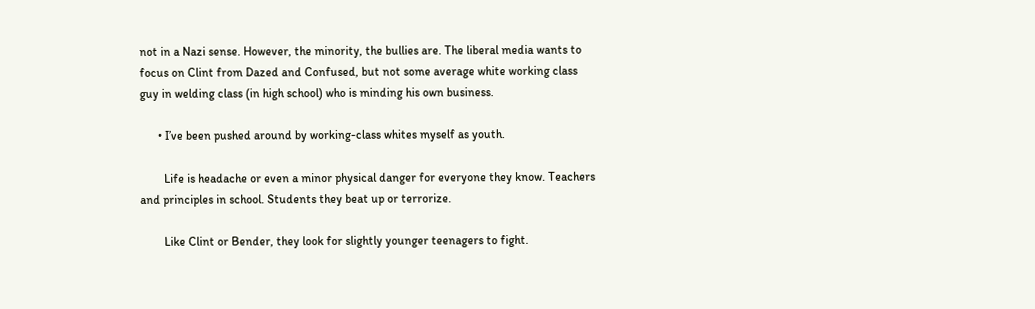not in a Nazi sense. However, the minority, the bullies are. The liberal media wants to focus on Clint from Dazed and Confused, but not some average white working class guy in welding class (in high school) who is minding his own business.

      • I’ve been pushed around by working-class whites myself as youth.

        Life is headache or even a minor physical danger for everyone they know. Teachers and principles in school. Students they beat up or terrorize.

        Like Clint or Bender, they look for slightly younger teenagers to fight.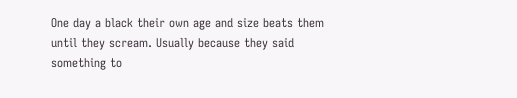One day a black their own age and size beats them until they scream. Usually because they said something to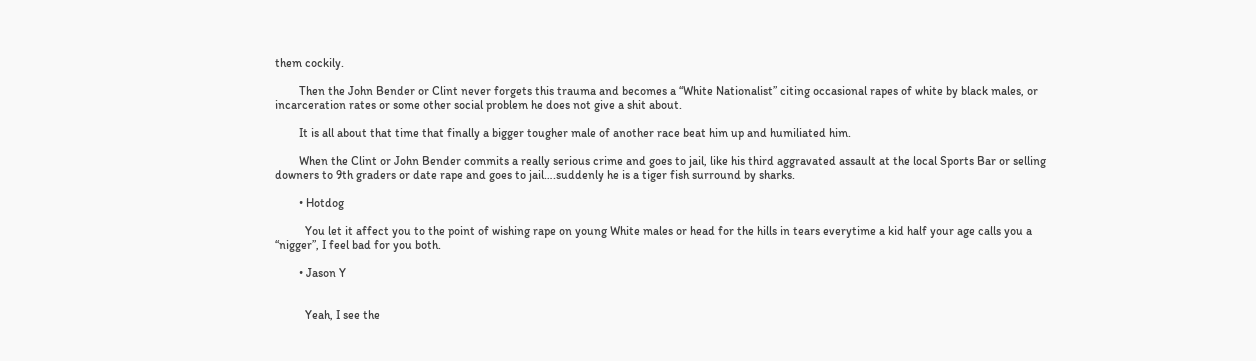them cockily.

        Then the John Bender or Clint never forgets this trauma and becomes a “White Nationalist” citing occasional rapes of white by black males, or incarceration rates or some other social problem he does not give a shit about.

        It is all about that time that finally a bigger tougher male of another race beat him up and humiliated him.

        When the Clint or John Bender commits a really serious crime and goes to jail, like his third aggravated assault at the local Sports Bar or selling downers to 9th graders or date rape and goes to jail….suddenly he is a tiger fish surround by sharks.

        • Hotdog

          You let it affect you to the point of wishing rape on young White males or head for the hills in tears everytime a kid half your age calls you a “nigger”, I feel bad for you both.

        • Jason Y


          Yeah, I see the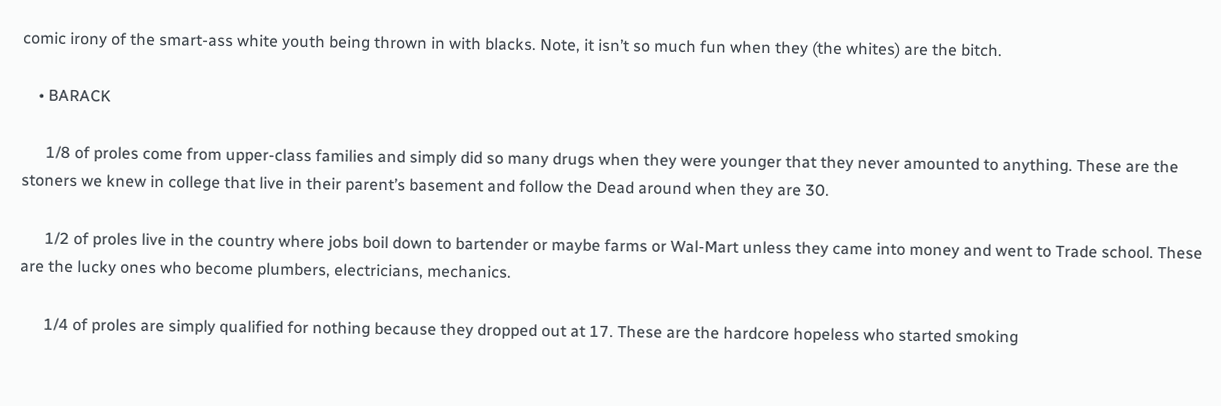comic irony of the smart-ass white youth being thrown in with blacks. Note, it isn’t so much fun when they (the whites) are the bitch.

    • BARACK

      1/8 of proles come from upper-class families and simply did so many drugs when they were younger that they never amounted to anything. These are the stoners we knew in college that live in their parent’s basement and follow the Dead around when they are 30.

      1/2 of proles live in the country where jobs boil down to bartender or maybe farms or Wal-Mart unless they came into money and went to Trade school. These are the lucky ones who become plumbers, electricians, mechanics.

      1/4 of proles are simply qualified for nothing because they dropped out at 17. These are the hardcore hopeless who started smoking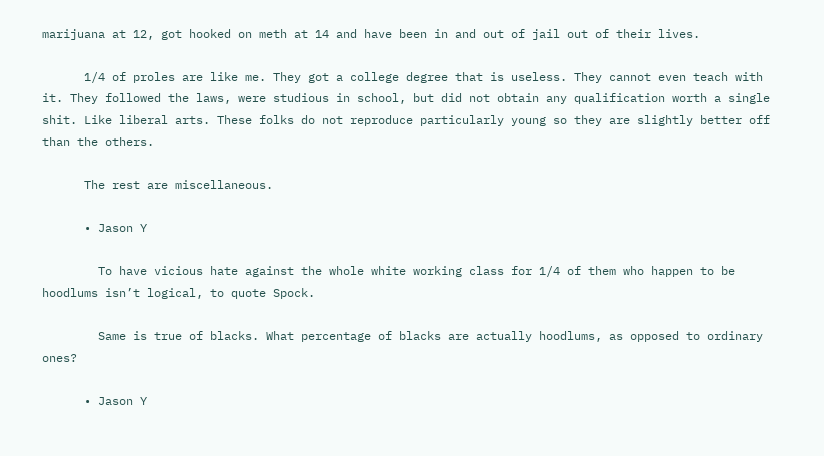marijuana at 12, got hooked on meth at 14 and have been in and out of jail out of their lives.

      1/4 of proles are like me. They got a college degree that is useless. They cannot even teach with it. They followed the laws, were studious in school, but did not obtain any qualification worth a single shit. Like liberal arts. These folks do not reproduce particularly young so they are slightly better off than the others.

      The rest are miscellaneous.

      • Jason Y

        To have vicious hate against the whole white working class for 1/4 of them who happen to be hoodlums isn’t logical, to quote Spock.

        Same is true of blacks. What percentage of blacks are actually hoodlums, as opposed to ordinary ones?

      • Jason Y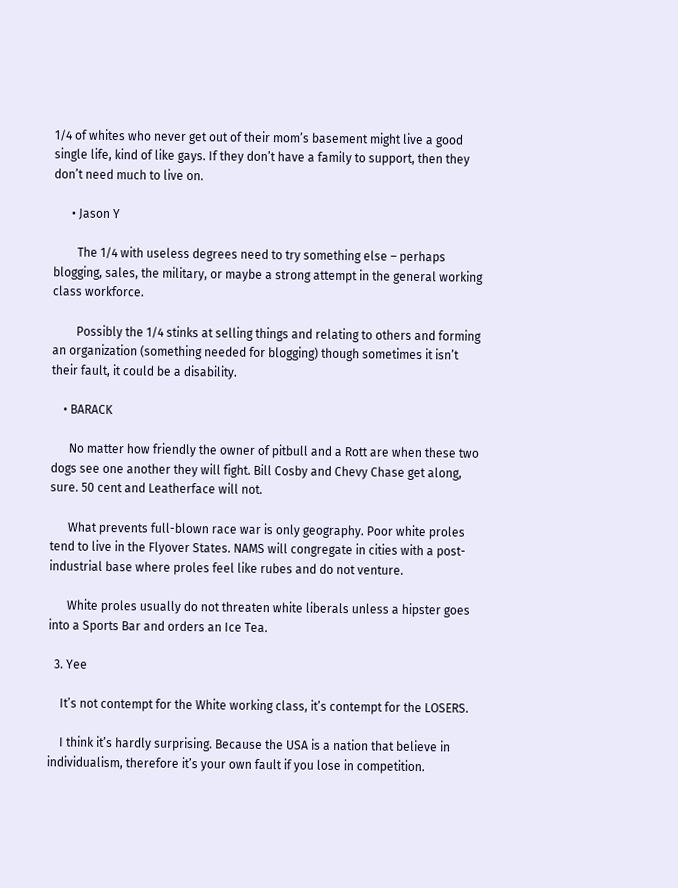1/4 of whites who never get out of their mom’s basement might live a good single life, kind of like gays. If they don’t have a family to support, then they don’t need much to live on.

      • Jason Y

        The 1/4 with useless degrees need to try something else – perhaps blogging, sales, the military, or maybe a strong attempt in the general working class workforce.

        Possibly the 1/4 stinks at selling things and relating to others and forming an organization (something needed for blogging) though sometimes it isn’t their fault, it could be a disability.

    • BARACK

      No matter how friendly the owner of pitbull and a Rott are when these two dogs see one another they will fight. Bill Cosby and Chevy Chase get along, sure. 50 cent and Leatherface will not.

      What prevents full-blown race war is only geography. Poor white proles tend to live in the Flyover States. NAMS will congregate in cities with a post-industrial base where proles feel like rubes and do not venture.

      White proles usually do not threaten white liberals unless a hipster goes into a Sports Bar and orders an Ice Tea.

  3. Yee

    It’s not contempt for the White working class, it’s contempt for the LOSERS.

    I think it’s hardly surprising. Because the USA is a nation that believe in individualism, therefore it’s your own fault if you lose in competition.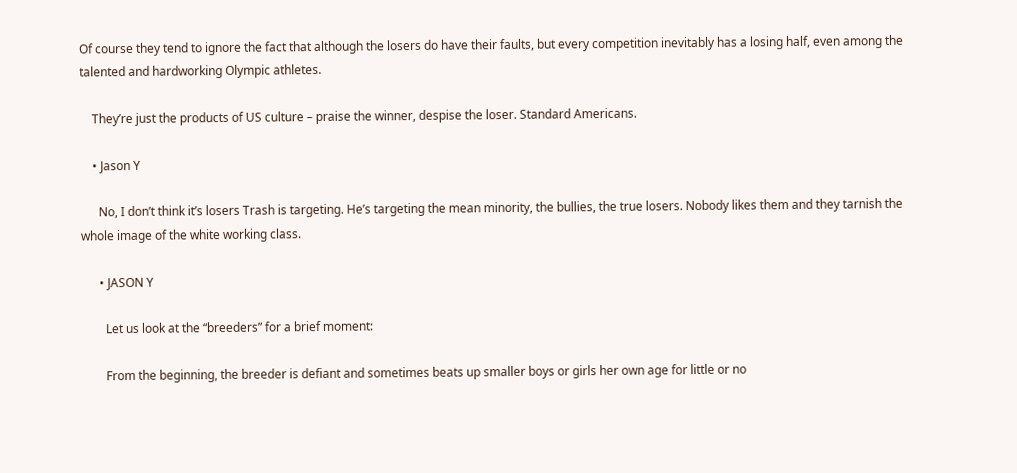Of course they tend to ignore the fact that although the losers do have their faults, but every competition inevitably has a losing half, even among the talented and hardworking Olympic athletes.

    They’re just the products of US culture – praise the winner, despise the loser. Standard Americans.

    • Jason Y

      No, I don’t think it’s losers Trash is targeting. He’s targeting the mean minority, the bullies, the true losers. Nobody likes them and they tarnish the whole image of the white working class.

      • JASON Y

        Let us look at the “breeders” for a brief moment:

        From the beginning, the breeder is defiant and sometimes beats up smaller boys or girls her own age for little or no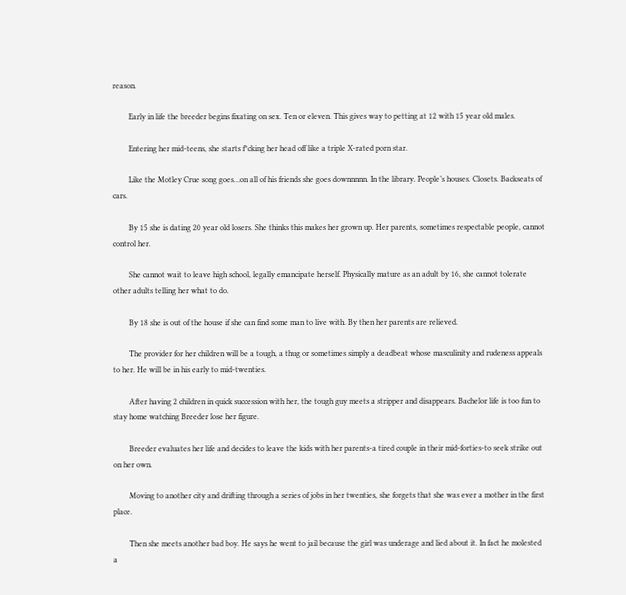reason.

        Early in life the breeder begins fixating on sex. Ten or eleven. This gives way to petting at 12 with 15 year old males.

        Entering her mid-teens, she starts f*cking her head off like a triple X-rated porn star.

        Like the Motley Crue song goes…on all of his friends she goes downnnnn. In the library. People’s houses. Closets. Backseats of cars.

        By 15 she is dating 20 year old losers. She thinks this makes her grown up. Her parents, sometimes respectable people, cannot control her.

        She cannot wait to leave high school, legally emancipate herself. Physically mature as an adult by 16, she cannot tolerate other adults telling her what to do.

        By 18 she is out of the house if she can find some man to live with. By then her parents are relieved.

        The provider for her children will be a tough, a thug or sometimes simply a deadbeat whose masculinity and rudeness appeals to her. He will be in his early to mid-twenties.

        After having 2 children in quick succession with her, the tough guy meets a stripper and disappears. Bachelor life is too fun to stay home watching Breeder lose her figure.

        Breeder evaluates her life and decides to leave the kids with her parents-a tired couple in their mid-forties-to seek strike out on her own.

        Moving to another city and drifting through a series of jobs in her twenties, she forgets that she was ever a mother in the first place.

        Then she meets another bad boy. He says he went to jail because the girl was underage and lied about it. In fact he molested a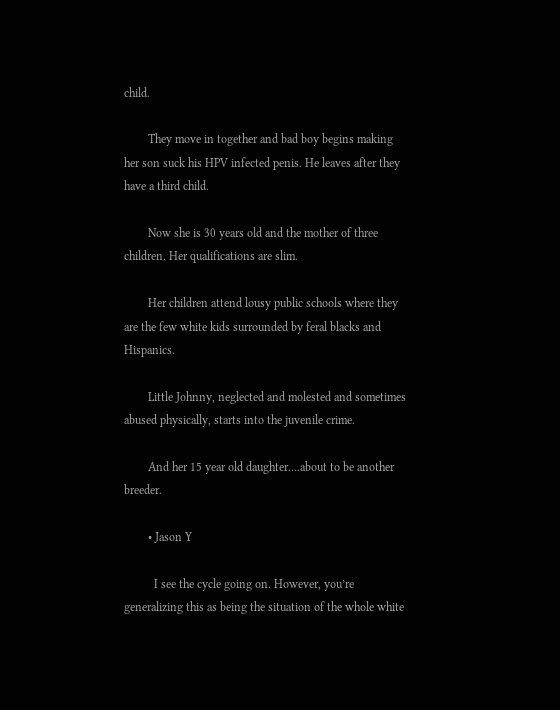child.

        They move in together and bad boy begins making her son suck his HPV infected penis. He leaves after they have a third child.

        Now she is 30 years old and the mother of three children. Her qualifications are slim.

        Her children attend lousy public schools where they are the few white kids surrounded by feral blacks and Hispanics.

        Little Johnny, neglected and molested and sometimes abused physically, starts into the juvenile crime.

        And her 15 year old daughter….about to be another breeder.

        • Jason Y

          I see the cycle going on. However, you’re generalizing this as being the situation of the whole white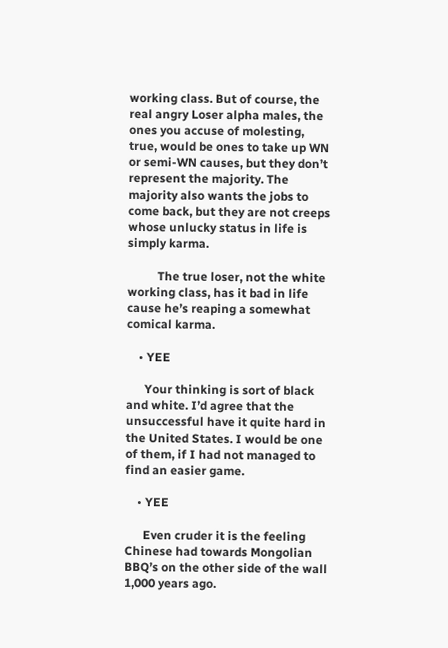working class. But of course, the real angry Loser alpha males, the ones you accuse of molesting, true, would be ones to take up WN or semi-WN causes, but they don’t represent the majority. The majority also wants the jobs to come back, but they are not creeps whose unlucky status in life is simply karma.

          The true loser, not the white working class, has it bad in life cause he’s reaping a somewhat comical karma.

    • YEE

      Your thinking is sort of black and white. I’d agree that the unsuccessful have it quite hard in the United States. I would be one of them, if I had not managed to find an easier game.

    • YEE

      Even cruder it is the feeling Chinese had towards Mongolian BBQ’s on the other side of the wall 1,000 years ago.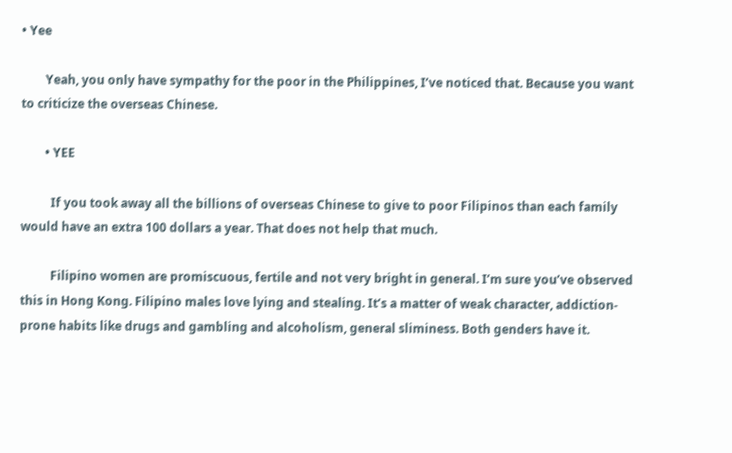• Yee

        Yeah, you only have sympathy for the poor in the Philippines, I’ve noticed that. Because you want to criticize the overseas Chinese.

        • YEE

          If you took away all the billions of overseas Chinese to give to poor Filipinos than each family would have an extra 100 dollars a year. That does not help that much.

          Filipino women are promiscuous, fertile and not very bright in general. I’m sure you’ve observed this in Hong Kong. Filipino males love lying and stealing. It’s a matter of weak character, addiction-prone habits like drugs and gambling and alcoholism, general sliminess. Both genders have it.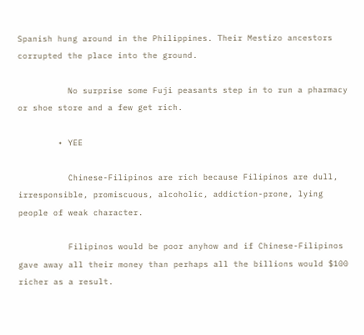Spanish hung around in the Philippines. Their Mestizo ancestors corrupted the place into the ground.

          No surprise some Fuji peasants step in to run a pharmacy or shoe store and a few get rich.

        • YEE

          Chinese-Filipinos are rich because Filipinos are dull, irresponsible, promiscuous, alcoholic, addiction-prone, lying people of weak character.

          Filipinos would be poor anyhow and if Chinese-Filipinos gave away all their money than perhaps all the billions would $100 richer as a result.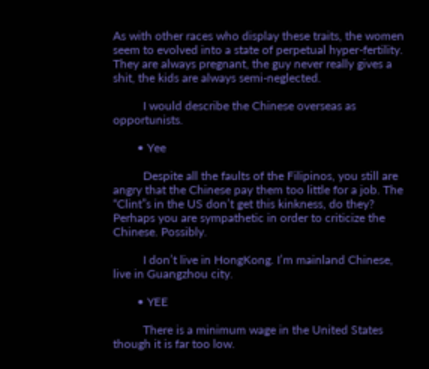As with other races who display these traits, the women seem to evolved into a state of perpetual hyper-fertility. They are always pregnant, the guy never really gives a shit, the kids are always semi-neglected.

          I would describe the Chinese overseas as opportunists.

        • Yee

          Despite all the faults of the Filipinos, you still are angry that the Chinese pay them too little for a job. The “Clint”s in the US don’t get this kinkness, do they? Perhaps you are sympathetic in order to criticize the Chinese. Possibly.

          I don’t live in HongKong. I’m mainland Chinese, live in Guangzhou city.

        • YEE

          There is a minimum wage in the United States though it is far too low.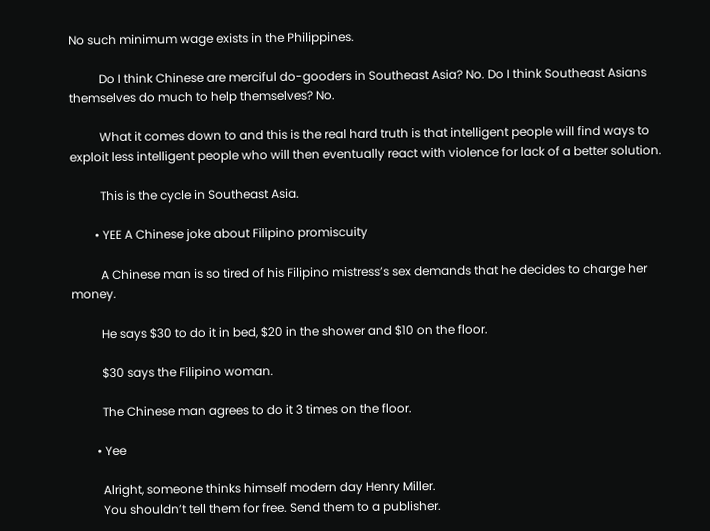No such minimum wage exists in the Philippines.

          Do I think Chinese are merciful do-gooders in Southeast Asia? No. Do I think Southeast Asians themselves do much to help themselves? No.

          What it comes down to and this is the real hard truth is that intelligent people will find ways to exploit less intelligent people who will then eventually react with violence for lack of a better solution.

          This is the cycle in Southeast Asia.

        • YEE A Chinese joke about Filipino promiscuity

          A Chinese man is so tired of his Filipino mistress’s sex demands that he decides to charge her money.

          He says $30 to do it in bed, $20 in the shower and $10 on the floor.

          $30 says the Filipino woman.

          The Chinese man agrees to do it 3 times on the floor.

        • Yee

          Alright, someone thinks himself modern day Henry Miller.
          You shouldn’t tell them for free. Send them to a publisher.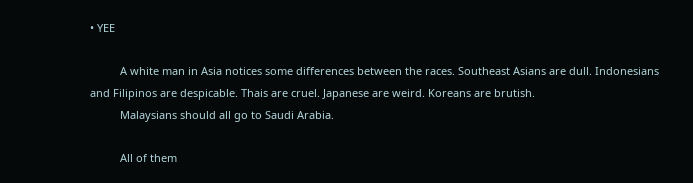• YEE

          A white man in Asia notices some differences between the races. Southeast Asians are dull. Indonesians and Filipinos are despicable. Thais are cruel. Japanese are weird. Koreans are brutish.
          Malaysians should all go to Saudi Arabia.

          All of them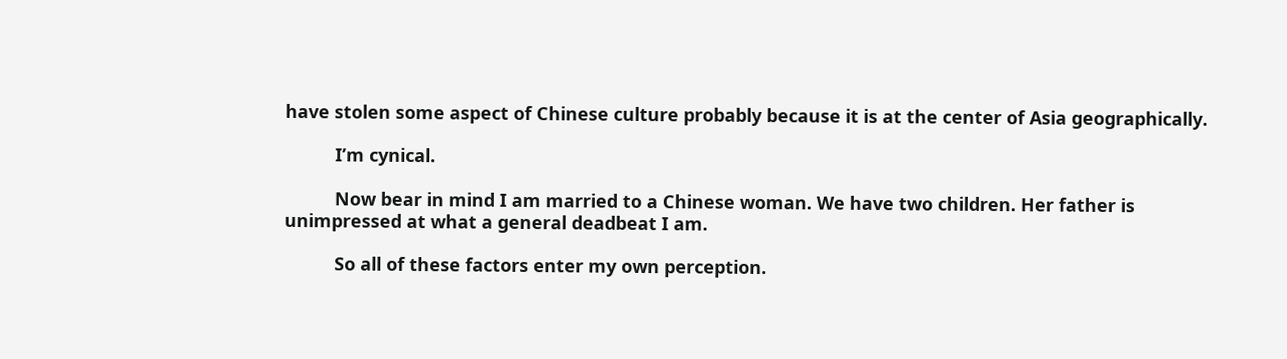have stolen some aspect of Chinese culture probably because it is at the center of Asia geographically.

          I’m cynical.

          Now bear in mind I am married to a Chinese woman. We have two children. Her father is unimpressed at what a general deadbeat I am.

          So all of these factors enter my own perception.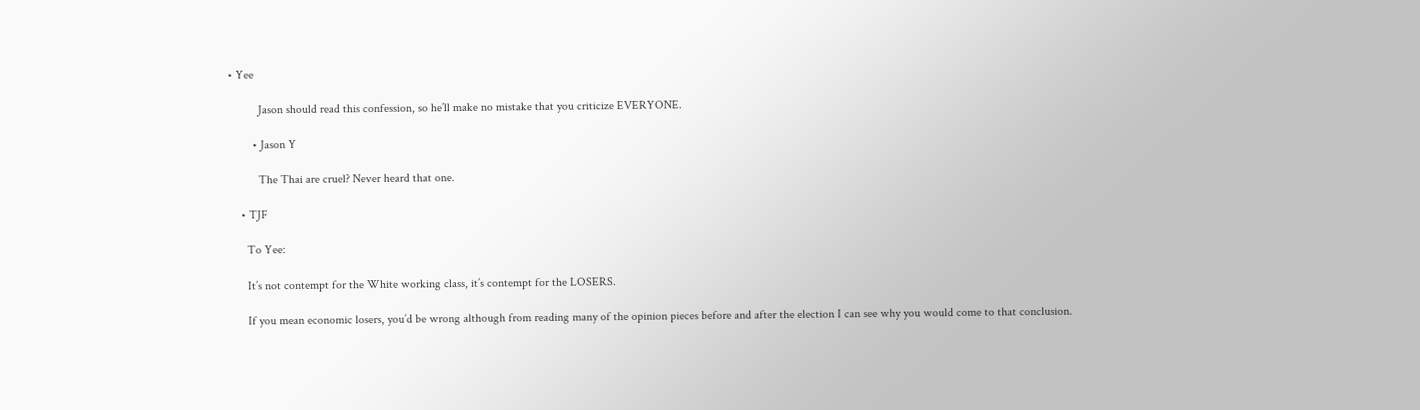• Yee

          Jason should read this confession, so he’ll make no mistake that you criticize EVERYONE.

        • Jason Y

          The Thai are cruel? Never heard that one.

    • TJF

      To Yee:

      It’s not contempt for the White working class, it’s contempt for the LOSERS.

      If you mean economic losers, you’d be wrong although from reading many of the opinion pieces before and after the election I can see why you would come to that conclusion.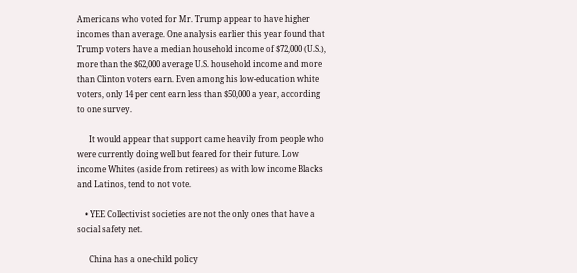Americans who voted for Mr. Trump appear to have higher incomes than average. One analysis earlier this year found that Trump voters have a median household income of $72,000 (U.S.), more than the $62,000 average U.S. household income and more than Clinton voters earn. Even among his low-education white voters, only 14 per cent earn less than $50,000 a year, according to one survey.

      It would appear that support came heavily from people who were currently doing well but feared for their future. Low income Whites (aside from retirees) as with low income Blacks and Latinos, tend to not vote.

    • YEE Collectivist societies are not the only ones that have a social safety net.

      China has a one-child policy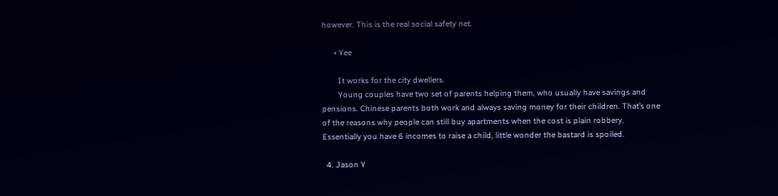however. This is the real social safety net.

      • Yee

        It works for the city dwellers.
        Young couples have two set of parents helping them, who usually have savings and pensions. Chinese parents both work and always saving money for their children. That’s one of the reasons why people can still buy apartments when the cost is plain robbery. Essentially you have 6 incomes to raise a child, little wonder the bastard is spoiled.

  4. Jason Y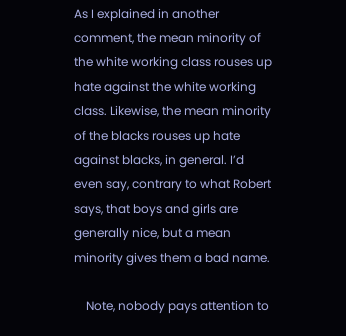As I explained in another comment, the mean minority of the white working class rouses up hate against the white working class. Likewise, the mean minority of the blacks rouses up hate against blacks, in general. I’d even say, contrary to what Robert says, that boys and girls are generally nice, but a mean minority gives them a bad name.

    Note, nobody pays attention to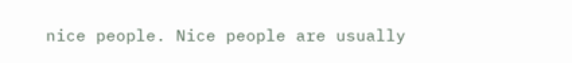nice people. Nice people are usually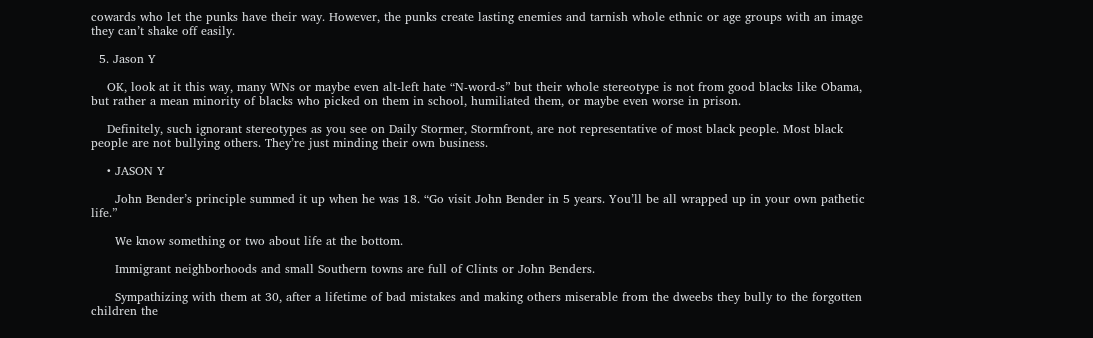cowards who let the punks have their way. However, the punks create lasting enemies and tarnish whole ethnic or age groups with an image they can’t shake off easily.

  5. Jason Y

    OK, look at it this way, many WNs or maybe even alt-left hate “N-word-s” but their whole stereotype is not from good blacks like Obama, but rather a mean minority of blacks who picked on them in school, humiliated them, or maybe even worse in prison.

    Definitely, such ignorant stereotypes as you see on Daily Stormer, Stormfront, are not representative of most black people. Most black people are not bullying others. They’re just minding their own business.

    • JASON Y

      John Bender’s principle summed it up when he was 18. “Go visit John Bender in 5 years. You’ll be all wrapped up in your own pathetic life.”

      We know something or two about life at the bottom.

      Immigrant neighborhoods and small Southern towns are full of Clints or John Benders.

      Sympathizing with them at 30, after a lifetime of bad mistakes and making others miserable from the dweebs they bully to the forgotten children the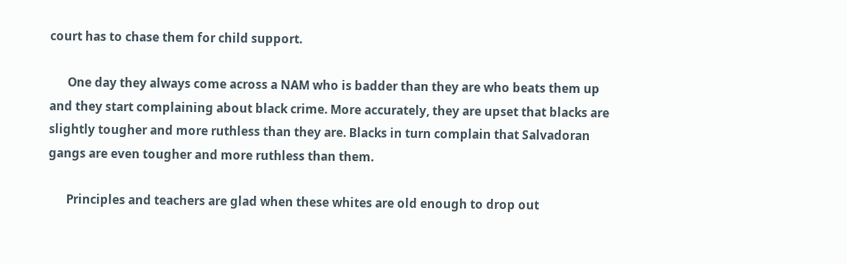court has to chase them for child support.

      One day they always come across a NAM who is badder than they are who beats them up and they start complaining about black crime. More accurately, they are upset that blacks are slightly tougher and more ruthless than they are. Blacks in turn complain that Salvadoran gangs are even tougher and more ruthless than them.

      Principles and teachers are glad when these whites are old enough to drop out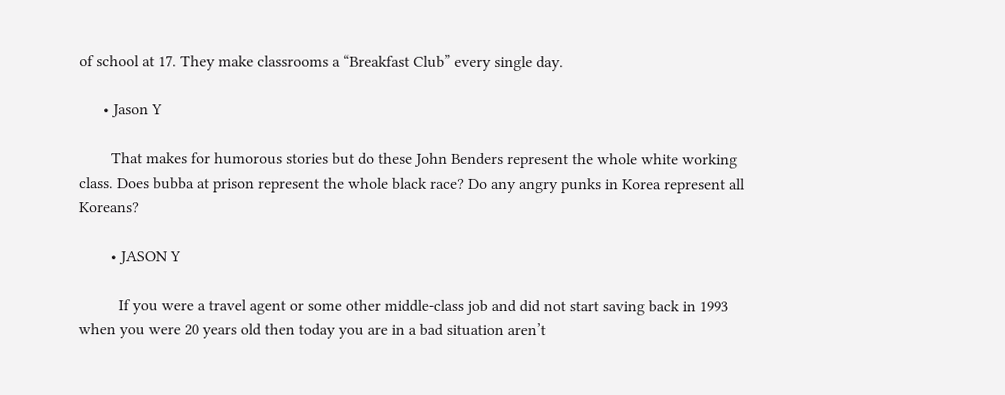of school at 17. They make classrooms a “Breakfast Club” every single day.

      • Jason Y

        That makes for humorous stories but do these John Benders represent the whole white working class. Does bubba at prison represent the whole black race? Do any angry punks in Korea represent all Koreans?

        • JASON Y

          If you were a travel agent or some other middle-class job and did not start saving back in 1993 when you were 20 years old then today you are in a bad situation aren’t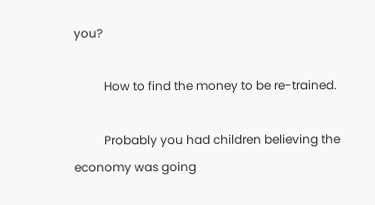you?

          How to find the money to be re-trained.

          Probably you had children believing the economy was going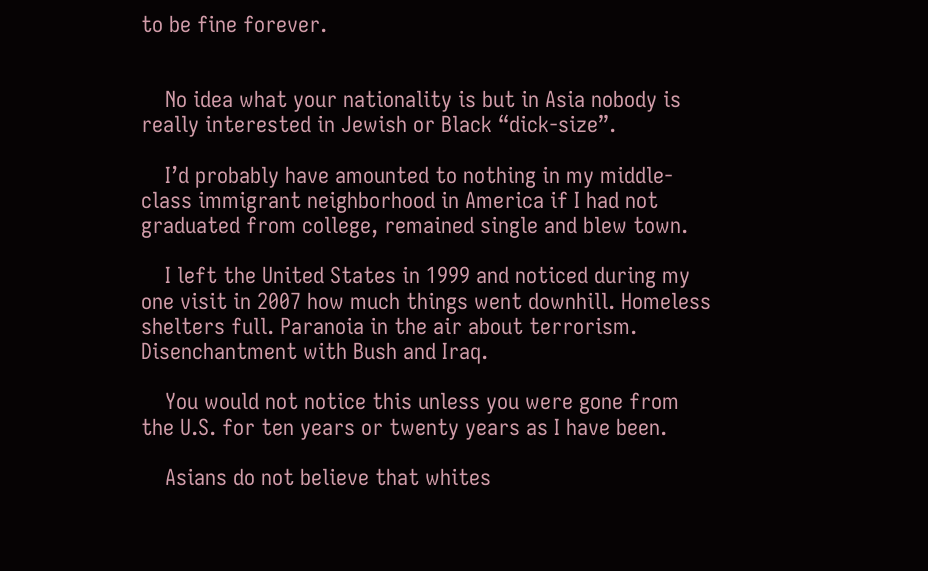to be fine forever.


    No idea what your nationality is but in Asia nobody is really interested in Jewish or Black “dick-size”.

    I’d probably have amounted to nothing in my middle-class immigrant neighborhood in America if I had not graduated from college, remained single and blew town.

    I left the United States in 1999 and noticed during my one visit in 2007 how much things went downhill. Homeless shelters full. Paranoia in the air about terrorism. Disenchantment with Bush and Iraq.

    You would not notice this unless you were gone from the U.S. for ten years or twenty years as I have been.

    Asians do not believe that whites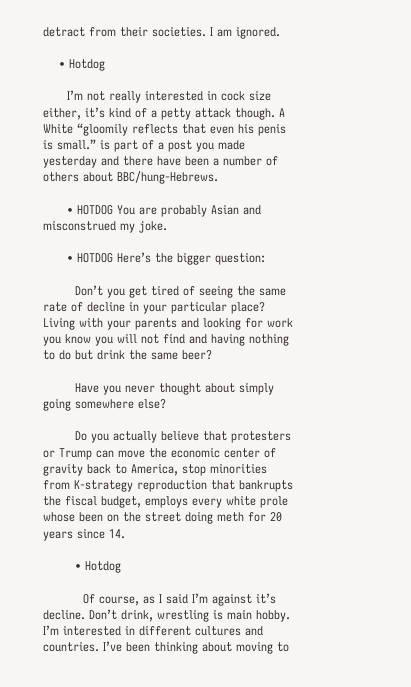detract from their societies. I am ignored.

    • Hotdog

      I’m not really interested in cock size either, it’s kind of a petty attack though. A White “gloomily reflects that even his penis is small.” is part of a post you made yesterday and there have been a number of others about BBC/hung-Hebrews.

      • HOTDOG You are probably Asian and misconstrued my joke.

      • HOTDOG Here’s the bigger question:

        Don’t you get tired of seeing the same rate of decline in your particular place? Living with your parents and looking for work you know you will not find and having nothing to do but drink the same beer?

        Have you never thought about simply going somewhere else?

        Do you actually believe that protesters or Trump can move the economic center of gravity back to America, stop minorities from K-strategy reproduction that bankrupts the fiscal budget, employs every white prole whose been on the street doing meth for 20 years since 14.

        • Hotdog

          Of course, as I said I’m against it’s decline. Don’t drink, wrestling is main hobby. I’m interested in different cultures and countries. I’ve been thinking about moving to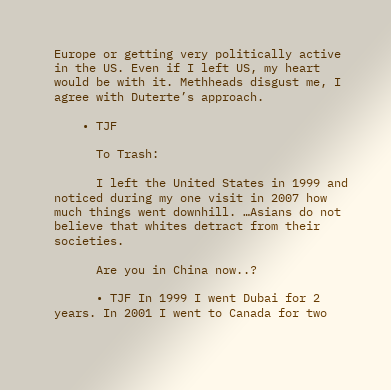Europe or getting very politically active in the US. Even if I left US, my heart would be with it. Methheads disgust me, I agree with Duterte’s approach.

    • TJF

      To Trash:

      I left the United States in 1999 and noticed during my one visit in 2007 how much things went downhill. …Asians do not believe that whites detract from their societies.

      Are you in China now..?

      • TJF In 1999 I went Dubai for 2 years. In 2001 I went to Canada for two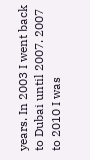years. In 2003 I went back to Dubai until 2007. 2007 to 2010 I was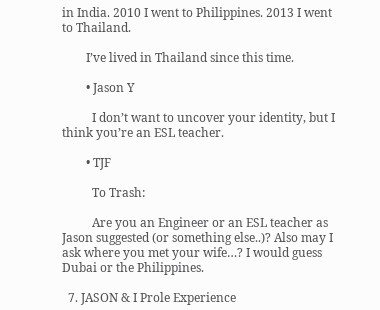in India. 2010 I went to Philippines. 2013 I went to Thailand.

        I’ve lived in Thailand since this time.

        • Jason Y

          I don’t want to uncover your identity, but I think you’re an ESL teacher.

        • TJF

          To Trash:

          Are you an Engineer or an ESL teacher as Jason suggested (or something else..)? Also may I ask where you met your wife…? I would guess Dubai or the Philippines.

  7. JASON & I Prole Experience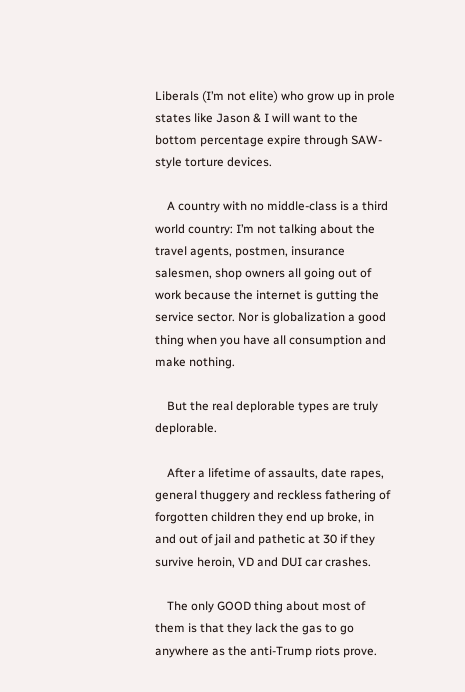Liberals (I’m not elite) who grow up in prole states like Jason & I will want to the bottom percentage expire through SAW-style torture devices.

    A country with no middle-class is a third world country: I’m not talking about the travel agents, postmen, insurance salesmen, shop owners all going out of work because the internet is gutting the service sector. Nor is globalization a good thing when you have all consumption and make nothing.

    But the real deplorable types are truly deplorable.

    After a lifetime of assaults, date rapes, general thuggery and reckless fathering of forgotten children they end up broke, in and out of jail and pathetic at 30 if they survive heroin, VD and DUI car crashes.

    The only GOOD thing about most of them is that they lack the gas to go anywhere as the anti-Trump riots prove.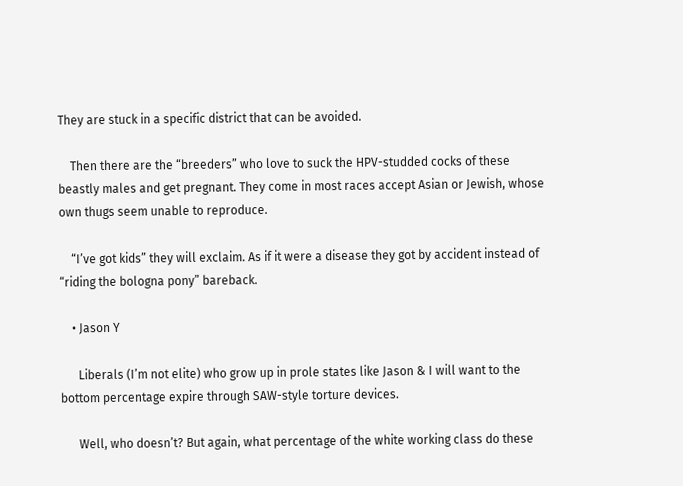They are stuck in a specific district that can be avoided.

    Then there are the “breeders” who love to suck the HPV-studded cocks of these beastly males and get pregnant. They come in most races accept Asian or Jewish, whose own thugs seem unable to reproduce.

    “I’ve got kids” they will exclaim. As if it were a disease they got by accident instead of “riding the bologna pony” bareback.

    • Jason Y

      Liberals (I’m not elite) who grow up in prole states like Jason & I will want to the bottom percentage expire through SAW-style torture devices.

      Well, who doesn’t? But again, what percentage of the white working class do these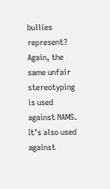bullies represent? Again, the same unfair stereotyping is used against NAMS. It’s also used against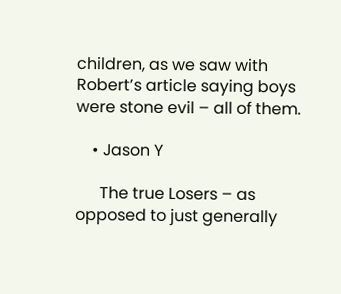children, as we saw with Robert’s article saying boys were stone evil – all of them.

    • Jason Y

      The true Losers – as opposed to just generally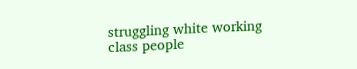struggling white working class people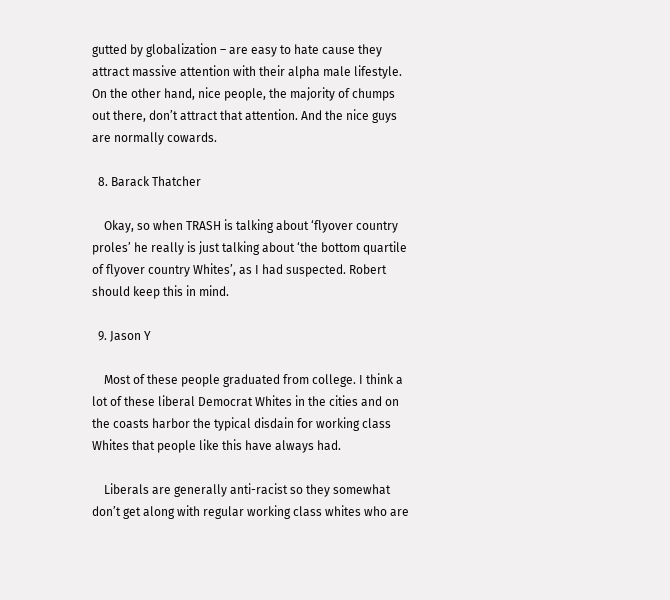gutted by globalization – are easy to hate cause they attract massive attention with their alpha male lifestyle. On the other hand, nice people, the majority of chumps out there, don’t attract that attention. And the nice guys are normally cowards.

  8. Barack Thatcher

    Okay, so when TRASH is talking about ‘flyover country proles’ he really is just talking about ‘the bottom quartile of flyover country Whites’, as I had suspected. Robert should keep this in mind.

  9. Jason Y

    Most of these people graduated from college. I think a lot of these liberal Democrat Whites in the cities and on the coasts harbor the typical disdain for working class Whites that people like this have always had.

    Liberals are generally anti-racist so they somewhat don’t get along with regular working class whites who are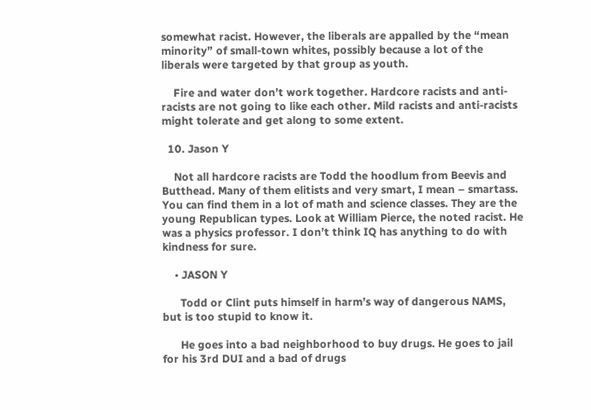somewhat racist. However, the liberals are appalled by the “mean minority” of small-town whites, possibly because a lot of the liberals were targeted by that group as youth.

    Fire and water don’t work together. Hardcore racists and anti-racists are not going to like each other. Mild racists and anti-racists might tolerate and get along to some extent.

  10. Jason Y

    Not all hardcore racists are Todd the hoodlum from Beevis and Butthead. Many of them elitists and very smart, I mean – smartass. You can find them in a lot of math and science classes. They are the young Republican types. Look at William Pierce, the noted racist. He was a physics professor. I don’t think IQ has anything to do with kindness for sure.

    • JASON Y

      Todd or Clint puts himself in harm’s way of dangerous NAMS, but is too stupid to know it.

      He goes into a bad neighborhood to buy drugs. He goes to jail for his 3rd DUI and a bad of drugs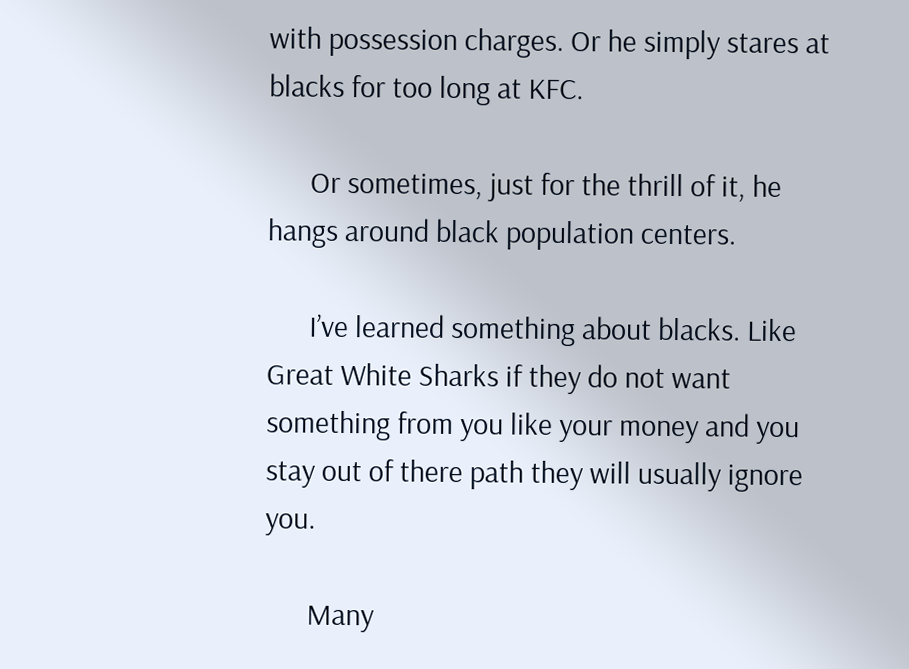with possession charges. Or he simply stares at blacks for too long at KFC.

      Or sometimes, just for the thrill of it, he hangs around black population centers.

      I’ve learned something about blacks. Like Great White Sharks if they do not want something from you like your money and you stay out of there path they will usually ignore you.

      Many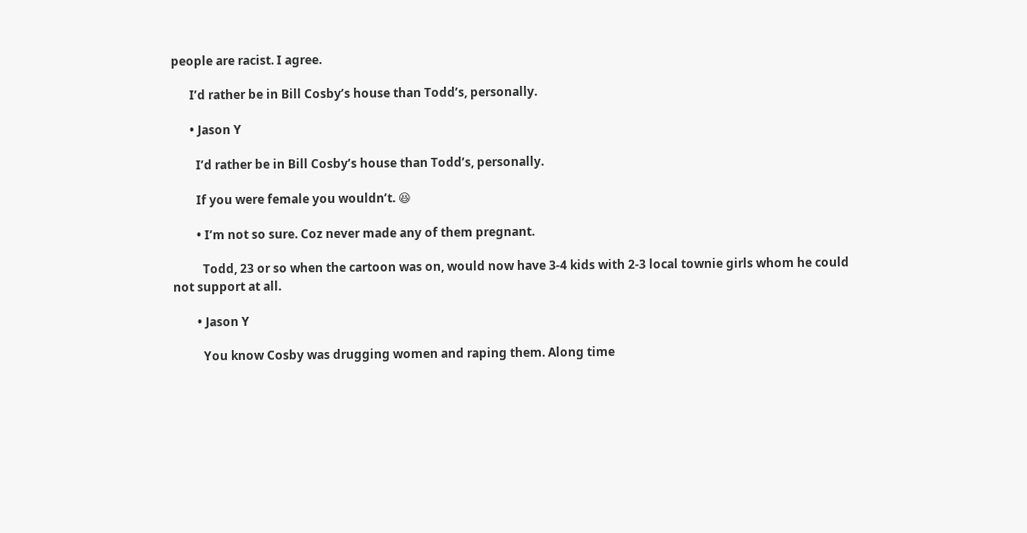people are racist. I agree.

      I’d rather be in Bill Cosby’s house than Todd’s, personally.

      • Jason Y

        I’d rather be in Bill Cosby’s house than Todd’s, personally.

        If you were female you wouldn’t. 😆

        • I’m not so sure. Coz never made any of them pregnant.

          Todd, 23 or so when the cartoon was on, would now have 3-4 kids with 2-3 local townie girls whom he could not support at all.

        • Jason Y

          You know Cosby was drugging women and raping them. Along time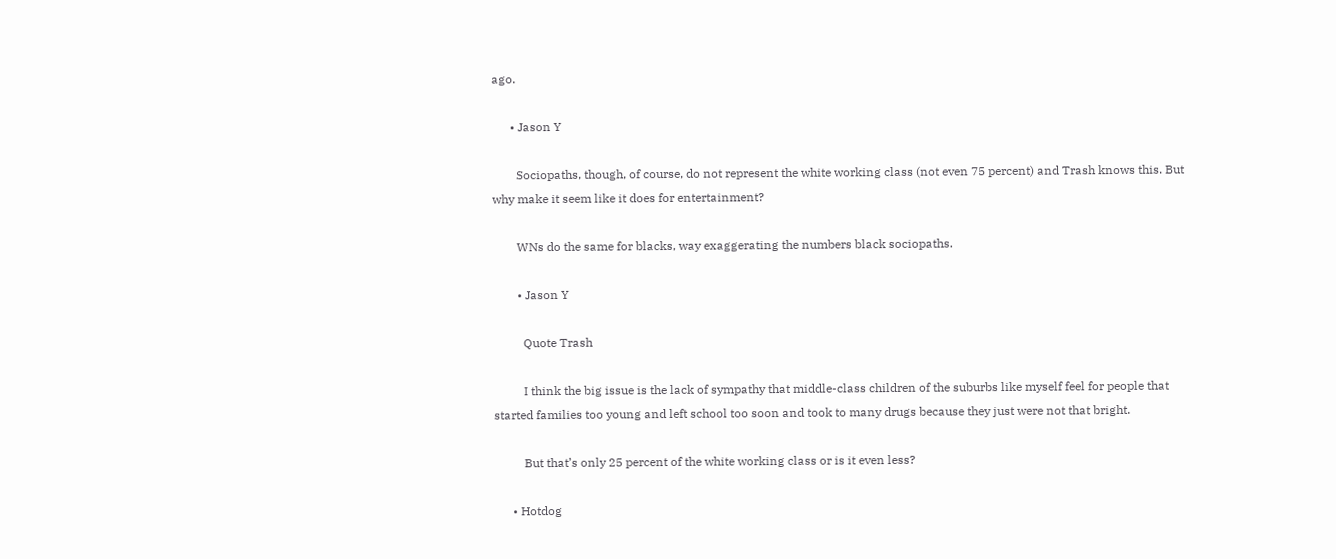ago.

      • Jason Y

        Sociopaths, though, of course, do not represent the white working class (not even 75 percent) and Trash knows this. But why make it seem like it does for entertainment?

        WNs do the same for blacks, way exaggerating the numbers black sociopaths.

        • Jason Y

          Quote Trash

          I think the big issue is the lack of sympathy that middle-class children of the suburbs like myself feel for people that started families too young and left school too soon and took to many drugs because they just were not that bright.

          But that’s only 25 percent of the white working class or is it even less?

      • Hotdog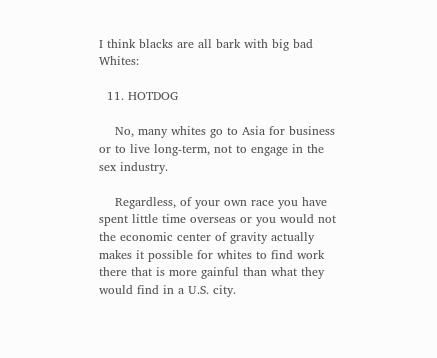I think blacks are all bark with big bad Whites:

  11. HOTDOG

    No, many whites go to Asia for business or to live long-term, not to engage in the sex industry.

    Regardless, of your own race you have spent little time overseas or you would not the economic center of gravity actually makes it possible for whites to find work there that is more gainful than what they would find in a U.S. city.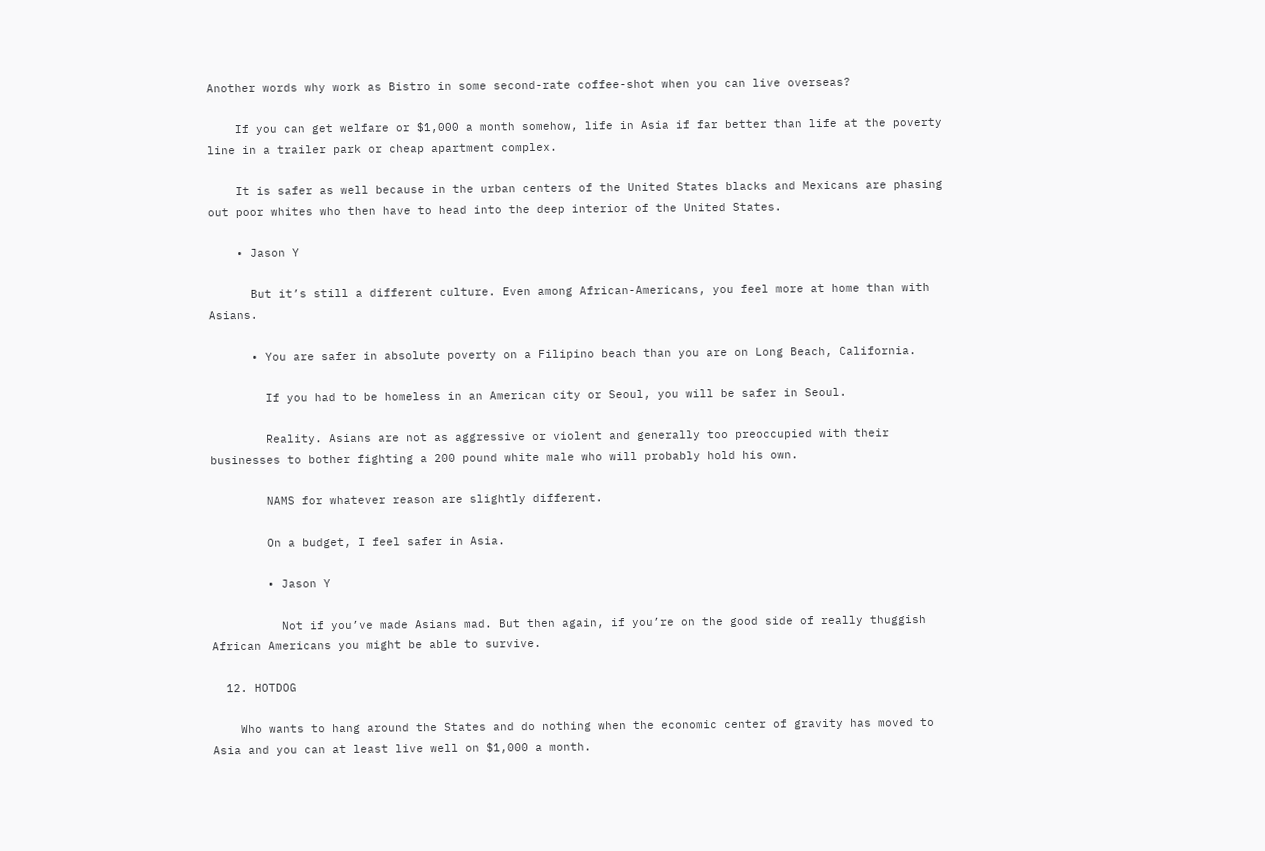Another words why work as Bistro in some second-rate coffee-shot when you can live overseas?

    If you can get welfare or $1,000 a month somehow, life in Asia if far better than life at the poverty line in a trailer park or cheap apartment complex.

    It is safer as well because in the urban centers of the United States blacks and Mexicans are phasing out poor whites who then have to head into the deep interior of the United States.

    • Jason Y

      But it’s still a different culture. Even among African-Americans, you feel more at home than with Asians.

      • You are safer in absolute poverty on a Filipino beach than you are on Long Beach, California.

        If you had to be homeless in an American city or Seoul, you will be safer in Seoul.

        Reality. Asians are not as aggressive or violent and generally too preoccupied with their businesses to bother fighting a 200 pound white male who will probably hold his own.

        NAMS for whatever reason are slightly different.

        On a budget, I feel safer in Asia.

        • Jason Y

          Not if you’ve made Asians mad. But then again, if you’re on the good side of really thuggish African Americans you might be able to survive.

  12. HOTDOG

    Who wants to hang around the States and do nothing when the economic center of gravity has moved to Asia and you can at least live well on $1,000 a month.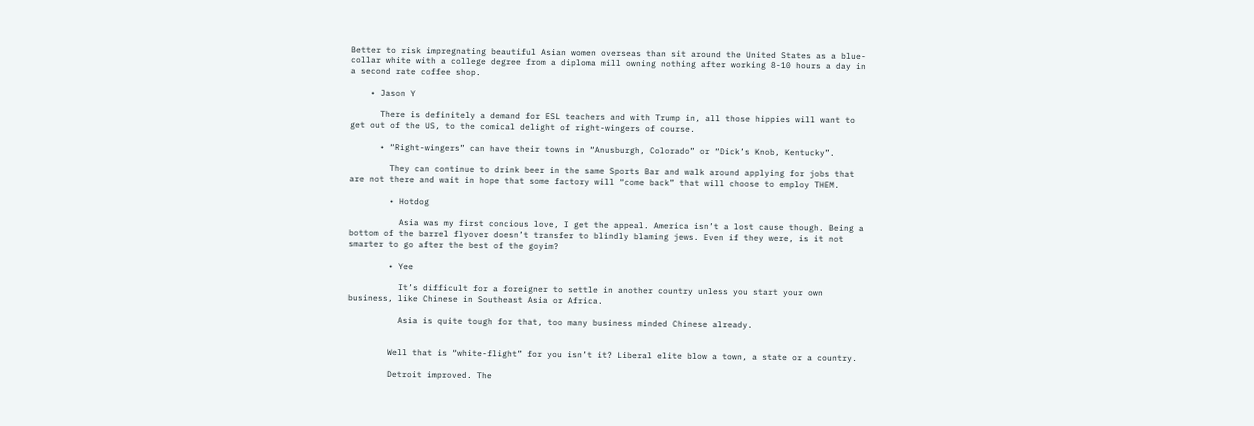Better to risk impregnating beautiful Asian women overseas than sit around the United States as a blue-collar white with a college degree from a diploma mill owning nothing after working 8-10 hours a day in a second rate coffee shop.

    • Jason Y

      There is definitely a demand for ESL teachers and with Trump in, all those hippies will want to get out of the US, to the comical delight of right-wingers of course.

      • “Right-wingers” can have their towns in “Anusburgh, Colorado” or “Dick’s Knob, Kentucky”.

        They can continue to drink beer in the same Sports Bar and walk around applying for jobs that are not there and wait in hope that some factory will “come back” that will choose to employ THEM.

        • Hotdog

          Asia was my first concious love, I get the appeal. America isn’t a lost cause though. Being a bottom of the barrel flyover doesn’t transfer to blindly blaming jews. Even if they were, is it not smarter to go after the best of the goyim?

        • Yee

          It’s difficult for a foreigner to settle in another country unless you start your own business, like Chinese in Southeast Asia or Africa.

          Asia is quite tough for that, too many business minded Chinese already.


        Well that is “white-flight” for you isn’t it? Liberal elite blow a town, a state or a country.

        Detroit improved. The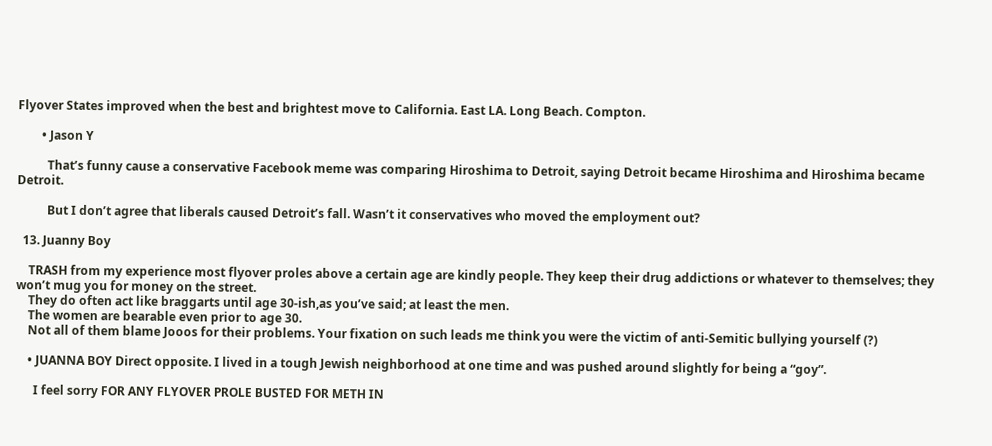Flyover States improved when the best and brightest move to California. East LA. Long Beach. Compton.

        • Jason Y

          That’s funny cause a conservative Facebook meme was comparing Hiroshima to Detroit, saying Detroit became Hiroshima and Hiroshima became Detroit.

          But I don’t agree that liberals caused Detroit’s fall. Wasn’t it conservatives who moved the employment out?

  13. Juanny Boy

    TRASH from my experience most flyover proles above a certain age are kindly people. They keep their drug addictions or whatever to themselves; they won’t mug you for money on the street.
    They do often act like braggarts until age 30-ish,as you’ve said; at least the men.
    The women are bearable even prior to age 30.
    Not all of them blame Jooos for their problems. Your fixation on such leads me think you were the victim of anti-Semitic bullying yourself (?)

    • JUANNA BOY Direct opposite. I lived in a tough Jewish neighborhood at one time and was pushed around slightly for being a “goy”.

      I feel sorry FOR ANY FLYOVER PROLE BUSTED FOR METH IN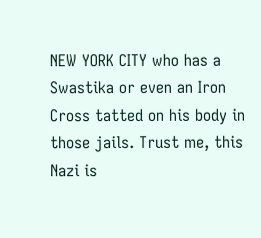NEW YORK CITY who has a Swastika or even an Iron Cross tatted on his body in those jails. Trust me, this Nazi is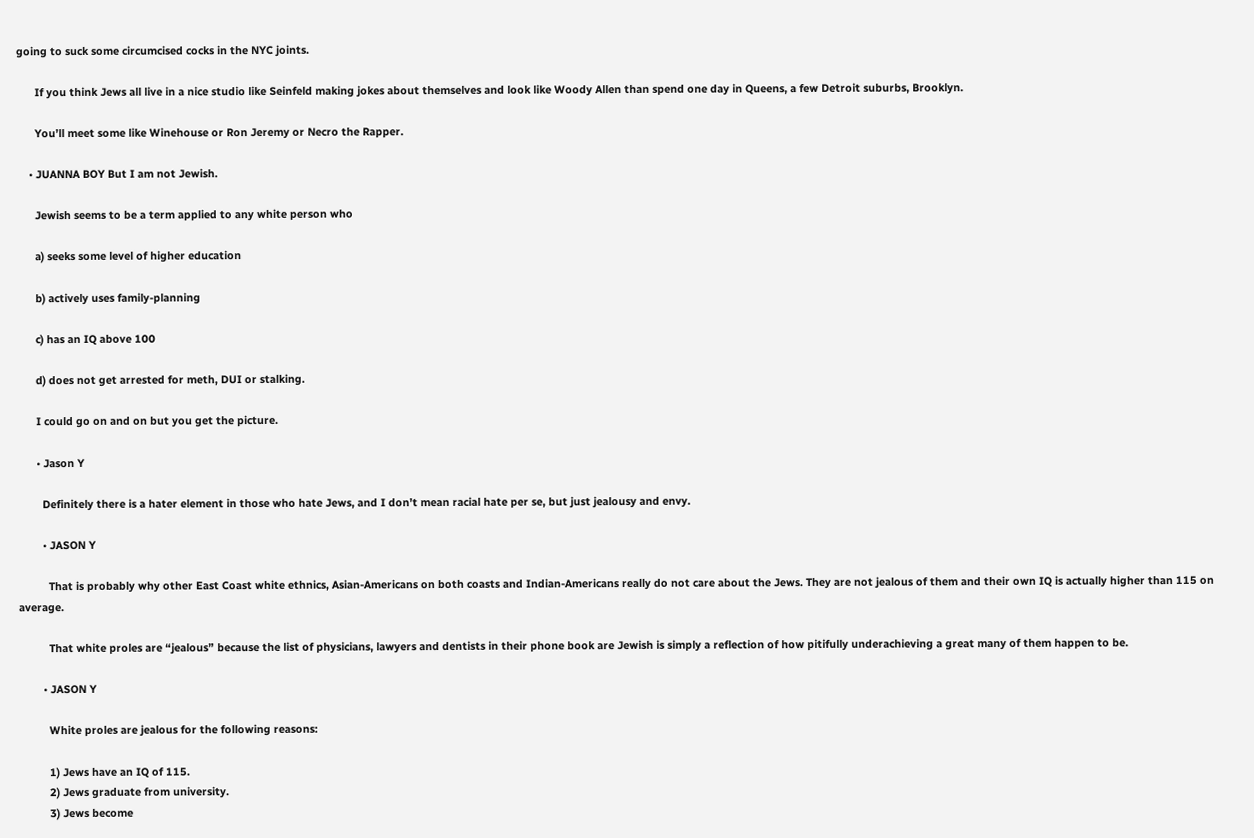going to suck some circumcised cocks in the NYC joints.

      If you think Jews all live in a nice studio like Seinfeld making jokes about themselves and look like Woody Allen than spend one day in Queens, a few Detroit suburbs, Brooklyn.

      You’ll meet some like Winehouse or Ron Jeremy or Necro the Rapper.

    • JUANNA BOY But I am not Jewish.

      Jewish seems to be a term applied to any white person who

      a) seeks some level of higher education

      b) actively uses family-planning

      c) has an IQ above 100

      d) does not get arrested for meth, DUI or stalking.

      I could go on and on but you get the picture.

      • Jason Y

        Definitely there is a hater element in those who hate Jews, and I don’t mean racial hate per se, but just jealousy and envy.

        • JASON Y

          That is probably why other East Coast white ethnics, Asian-Americans on both coasts and Indian-Americans really do not care about the Jews. They are not jealous of them and their own IQ is actually higher than 115 on average.

          That white proles are “jealous” because the list of physicians, lawyers and dentists in their phone book are Jewish is simply a reflection of how pitifully underachieving a great many of them happen to be.

        • JASON Y

          White proles are jealous for the following reasons:

          1) Jews have an IQ of 115.
          2) Jews graduate from university.
          3) Jews become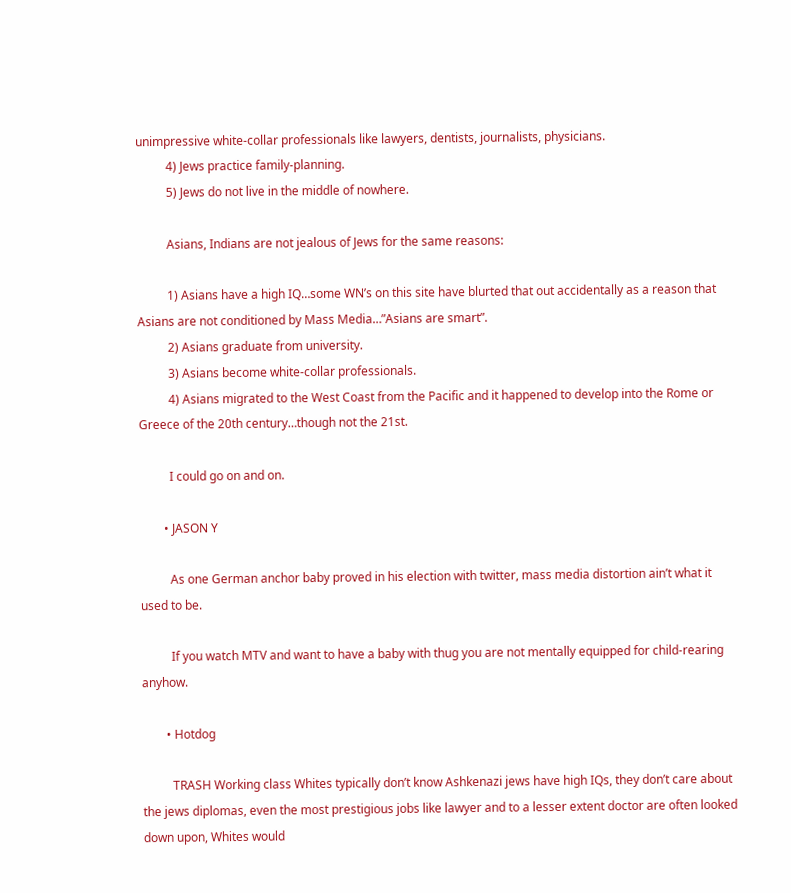unimpressive white-collar professionals like lawyers, dentists, journalists, physicians.
          4) Jews practice family-planning.
          5) Jews do not live in the middle of nowhere.

          Asians, Indians are not jealous of Jews for the same reasons:

          1) Asians have a high IQ…some WN’s on this site have blurted that out accidentally as a reason that Asians are not conditioned by Mass Media…”Asians are smart”.
          2) Asians graduate from university.
          3) Asians become white-collar professionals.
          4) Asians migrated to the West Coast from the Pacific and it happened to develop into the Rome or Greece of the 20th century…though not the 21st.

          I could go on and on.

        • JASON Y

          As one German anchor baby proved in his election with twitter, mass media distortion ain’t what it used to be.

          If you watch MTV and want to have a baby with thug you are not mentally equipped for child-rearing anyhow.

        • Hotdog

          TRASH Working class Whites typically don’t know Ashkenazi jews have high IQs, they don’t care about the jews diplomas, even the most prestigious jobs like lawyer and to a lesser extent doctor are often looked down upon, Whites would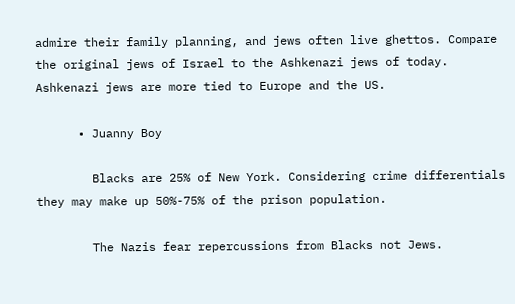admire their family planning, and jews often live ghettos. Compare the original jews of Israel to the Ashkenazi jews of today. Ashkenazi jews are more tied to Europe and the US.

      • Juanny Boy

        Blacks are 25% of New York. Considering crime differentials they may make up 50%-75% of the prison population.

        The Nazis fear repercussions from Blacks not Jews.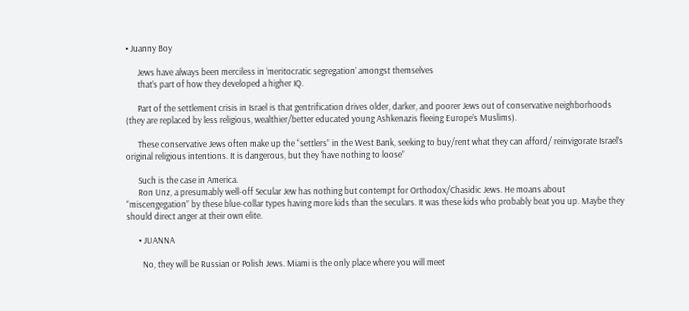• Juanny Boy

      Jews have always been merciless in ‘meritocratic segregation’ amongst themselves
      that’s part of how they developed a higher IQ.

      Part of the settlement crisis in Israel is that gentrification drives older, darker, and poorer Jews out of conservative neighborhoods (they are replaced by less religious, wealthier/better educated young Ashkenazis fleeing Europe’s Muslims).

      These conservative Jews often make up the “settlers” in the West Bank, seeking to buy/rent what they can afford/ reinvigorate Israel’s original religious intentions. It is dangerous, but they ‘have nothing to loose”

      Such is the case in America.
      Ron Unz, a presumably well-off Secular Jew has nothing but contempt for Orthodox/Chasidic Jews. He moans about “miscengegation” by these blue-collar types having more kids than the seculars. It was these kids who probably beat you up. Maybe they should direct anger at their own elite.

      • JUANNA

        No, they will be Russian or Polish Jews. Miami is the only place where you will meet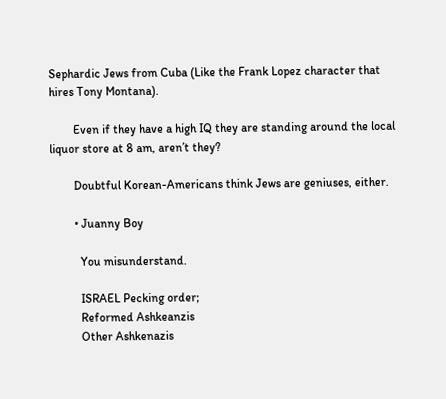Sephardic Jews from Cuba (Like the Frank Lopez character that hires Tony Montana).

        Even if they have a high IQ they are standing around the local liquor store at 8 am, aren’t they?

        Doubtful Korean-Americans think Jews are geniuses, either.

        • Juanny Boy

          You misunderstand.

          ISRAEL Pecking order;
          Reformed Ashkeanzis
          Other Ashkenazis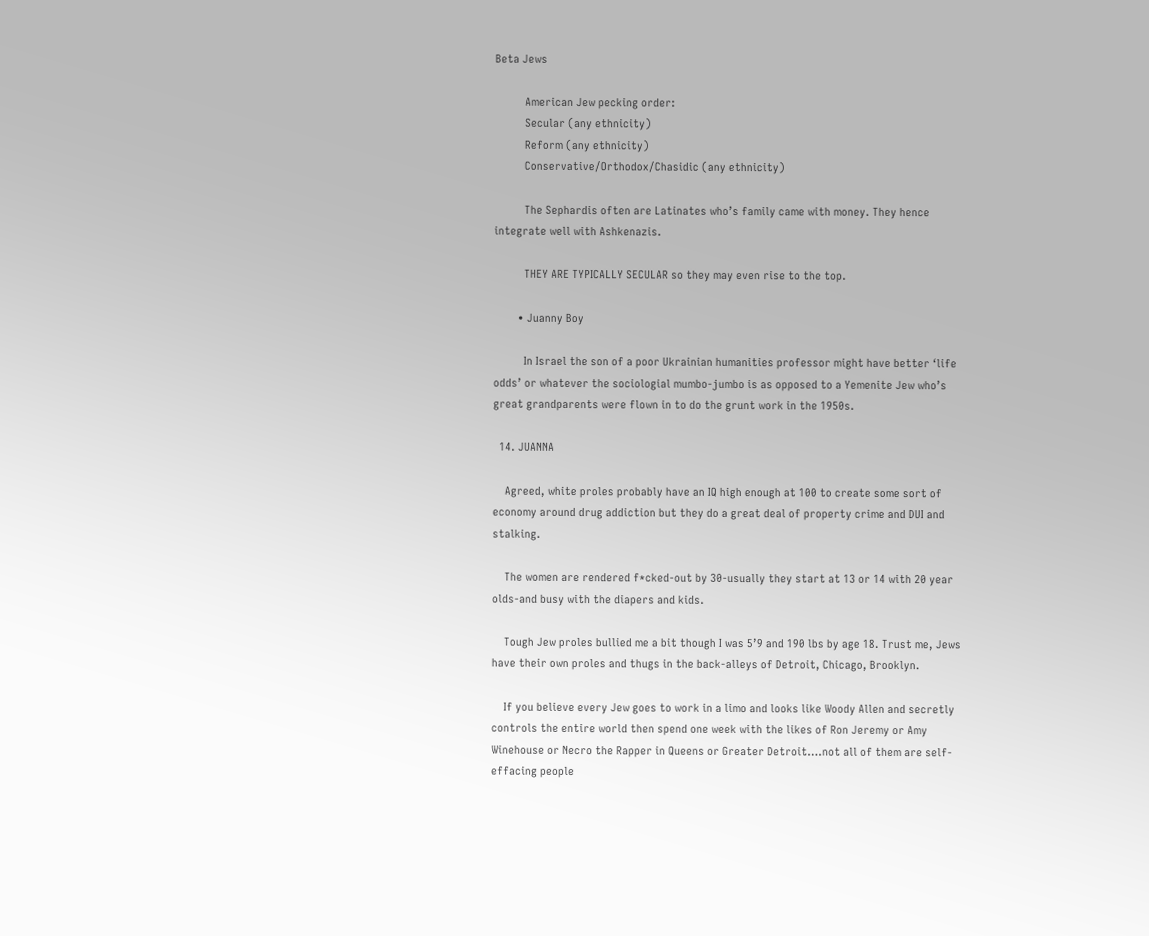Beta Jews

          American Jew pecking order:
          Secular (any ethnicity)
          Reform (any ethnicity)
          Conservative/Orthodox/Chasidic (any ethnicity)

          The Sephardis often are Latinates who’s family came with money. They hence integrate well with Ashkenazis.

          THEY ARE TYPICALLY SECULAR so they may even rise to the top.

        • Juanny Boy

          In Israel the son of a poor Ukrainian humanities professor might have better ‘life odds’ or whatever the sociologial mumbo-jumbo is as opposed to a Yemenite Jew who’s great grandparents were flown in to do the grunt work in the 1950s.

  14. JUANNA

    Agreed, white proles probably have an IQ high enough at 100 to create some sort of economy around drug addiction but they do a great deal of property crime and DUI and stalking.

    The women are rendered f*cked-out by 30-usually they start at 13 or 14 with 20 year olds-and busy with the diapers and kids.

    Tough Jew proles bullied me a bit though I was 5’9 and 190 lbs by age 18. Trust me, Jews have their own proles and thugs in the back-alleys of Detroit, Chicago, Brooklyn.

    If you believe every Jew goes to work in a limo and looks like Woody Allen and secretly controls the entire world then spend one week with the likes of Ron Jeremy or Amy Winehouse or Necro the Rapper in Queens or Greater Detroit….not all of them are self-effacing people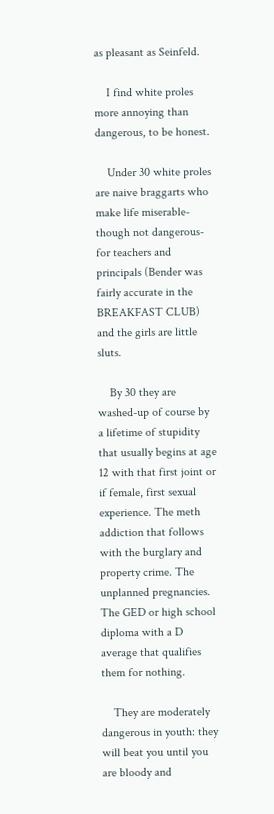as pleasant as Seinfeld.

    I find white proles more annoying than dangerous, to be honest.

    Under 30 white proles are naive braggarts who make life miserable-though not dangerous-for teachers and principals (Bender was fairly accurate in the BREAKFAST CLUB) and the girls are little sluts.

    By 30 they are washed-up of course by a lifetime of stupidity that usually begins at age 12 with that first joint or if female, first sexual experience. The meth addiction that follows with the burglary and property crime. The unplanned pregnancies. The GED or high school diploma with a D average that qualifies them for nothing.

    They are moderately dangerous in youth: they will beat you until you are bloody and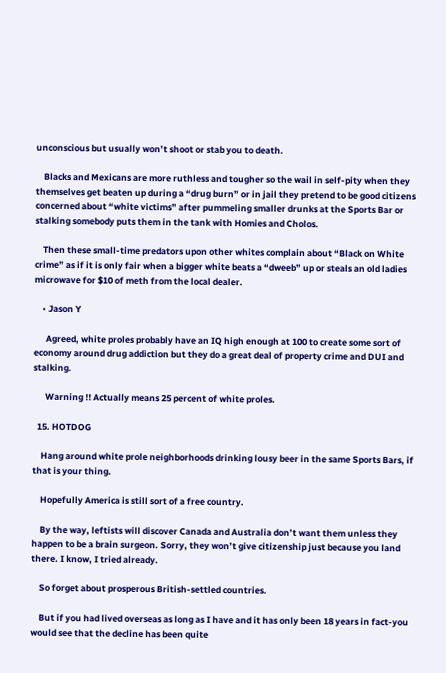unconscious but usually won’t shoot or stab you to death.

    Blacks and Mexicans are more ruthless and tougher so the wail in self-pity when they themselves get beaten up during a “drug burn” or in jail they pretend to be good citizens concerned about “white victims” after pummeling smaller drunks at the Sports Bar or stalking somebody puts them in the tank with Homies and Cholos.

    Then these small-time predators upon other whites complain about “Black on White crime” as if it is only fair when a bigger white beats a “dweeb” up or steals an old ladies microwave for $10 of meth from the local dealer.

    • Jason Y

      Agreed, white proles probably have an IQ high enough at 100 to create some sort of economy around drug addiction but they do a great deal of property crime and DUI and stalking.

      Warning !! Actually means 25 percent of white proles.

  15. HOTDOG

    Hang around white prole neighborhoods drinking lousy beer in the same Sports Bars, if that is your thing.

    Hopefully America is still sort of a free country.

    By the way, leftists will discover Canada and Australia don’t want them unless they happen to be a brain surgeon. Sorry, they won’t give citizenship just because you land there. I know, I tried already.

    So forget about prosperous British-settled countries.

    But if you had lived overseas as long as I have and it has only been 18 years in fact-you would see that the decline has been quite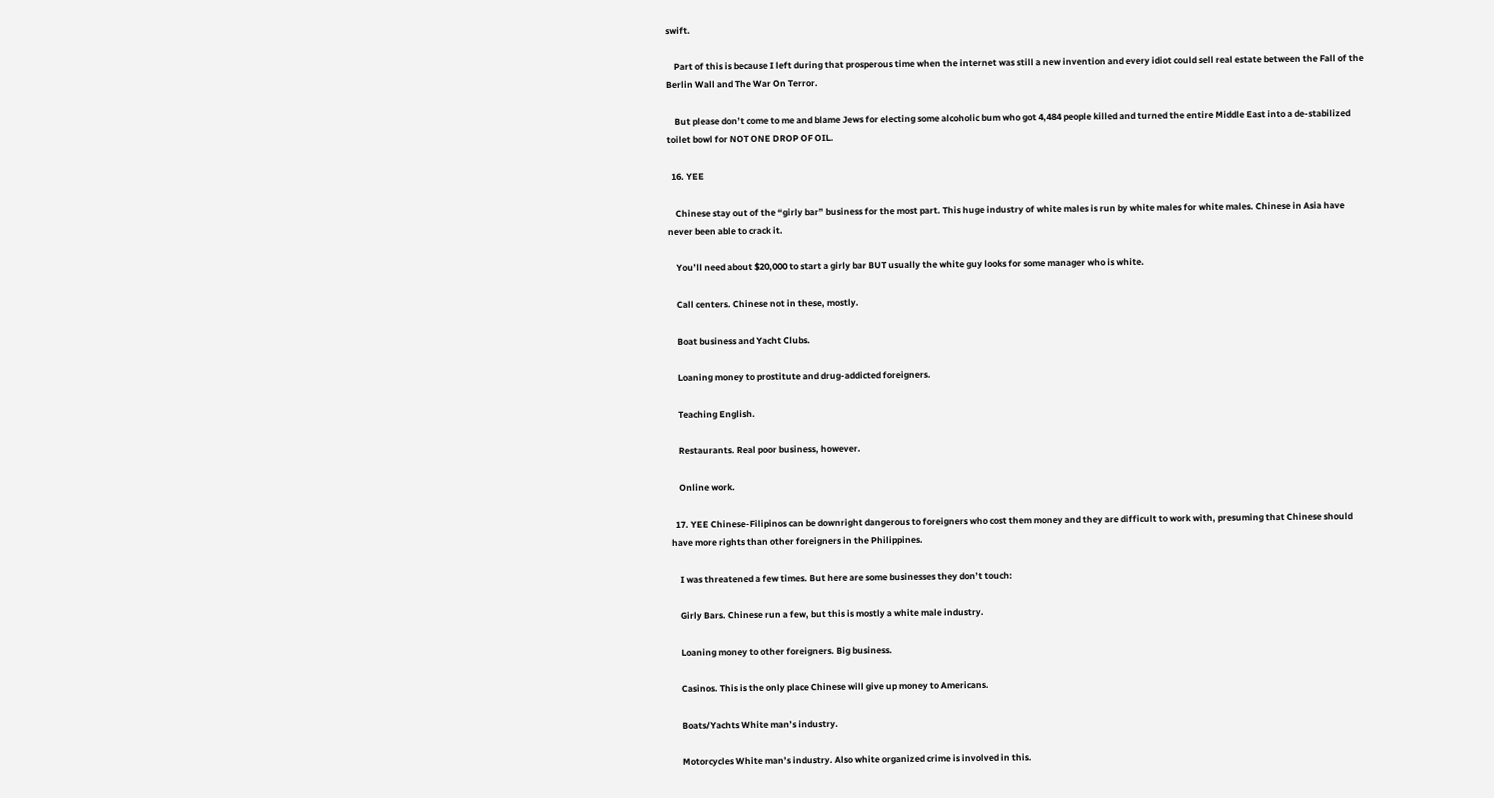swift.

    Part of this is because I left during that prosperous time when the internet was still a new invention and every idiot could sell real estate between the Fall of the Berlin Wall and The War On Terror.

    But please don’t come to me and blame Jews for electing some alcoholic bum who got 4,484 people killed and turned the entire Middle East into a de-stabilized toilet bowl for NOT ONE DROP OF OIL.

  16. YEE

    Chinese stay out of the “girly bar” business for the most part. This huge industry of white males is run by white males for white males. Chinese in Asia have never been able to crack it.

    You’ll need about $20,000 to start a girly bar BUT usually the white guy looks for some manager who is white.

    Call centers. Chinese not in these, mostly.

    Boat business and Yacht Clubs.

    Loaning money to prostitute and drug-addicted foreigners.

    Teaching English.

    Restaurants. Real poor business, however.

    Online work.

  17. YEE Chinese-Filipinos can be downright dangerous to foreigners who cost them money and they are difficult to work with, presuming that Chinese should have more rights than other foreigners in the Philippines.

    I was threatened a few times. But here are some businesses they don’t touch:

    Girly Bars. Chinese run a few, but this is mostly a white male industry.

    Loaning money to other foreigners. Big business.

    Casinos. This is the only place Chinese will give up money to Americans.

    Boats/Yachts White man’s industry.

    Motorcycles White man’s industry. Also white organized crime is involved in this.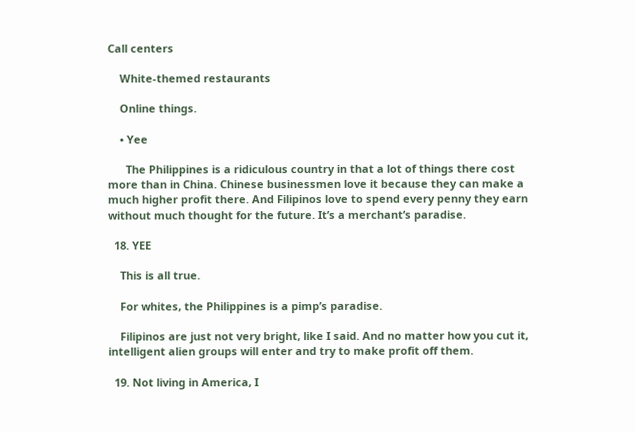Call centers

    White-themed restaurants

    Online things.

    • Yee

      The Philippines is a ridiculous country in that a lot of things there cost more than in China. Chinese businessmen love it because they can make a much higher profit there. And Filipinos love to spend every penny they earn without much thought for the future. It’s a merchant’s paradise.

  18. YEE

    This is all true.

    For whites, the Philippines is a pimp’s paradise.

    Filipinos are just not very bright, like I said. And no matter how you cut it, intelligent alien groups will enter and try to make profit off them.

  19. Not living in America, I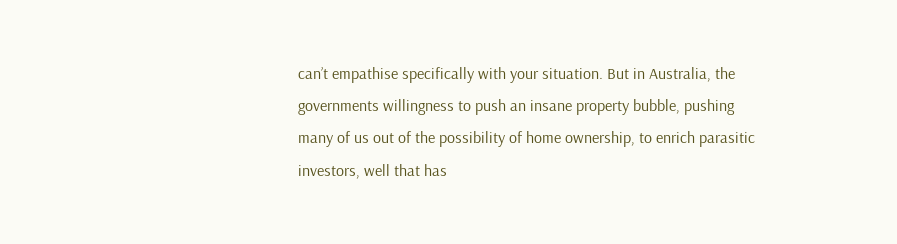can’t empathise specifically with your situation. But in Australia, the governments willingness to push an insane property bubble, pushing many of us out of the possibility of home ownership, to enrich parasitic investors, well that has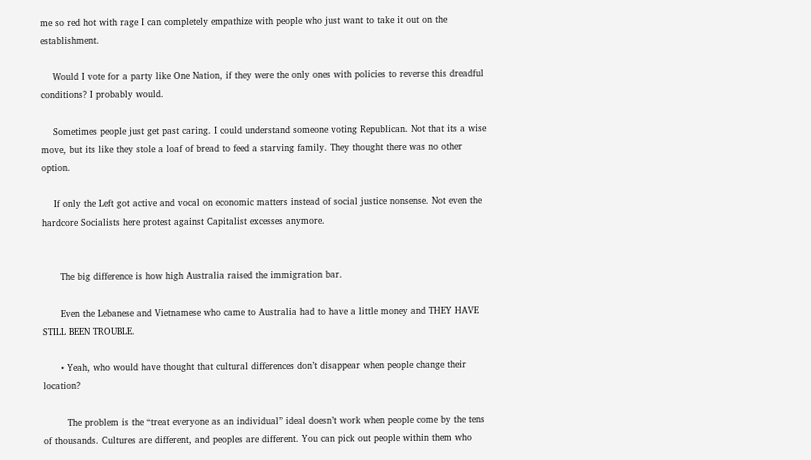me so red hot with rage I can completely empathize with people who just want to take it out on the establishment.

    Would I vote for a party like One Nation, if they were the only ones with policies to reverse this dreadful conditions? I probably would.

    Sometimes people just get past caring. I could understand someone voting Republican. Not that its a wise move, but its like they stole a loaf of bread to feed a starving family. They thought there was no other option.

    If only the Left got active and vocal on economic matters instead of social justice nonsense. Not even the hardcore Socialists here protest against Capitalist excesses anymore.


      The big difference is how high Australia raised the immigration bar.

      Even the Lebanese and Vietnamese who came to Australia had to have a little money and THEY HAVE STILL BEEN TROUBLE.

      • Yeah, who would have thought that cultural differences don’t disappear when people change their location?

        The problem is the “treat everyone as an individual” ideal doesn’t work when people come by the tens of thousands. Cultures are different, and peoples are different. You can pick out people within them who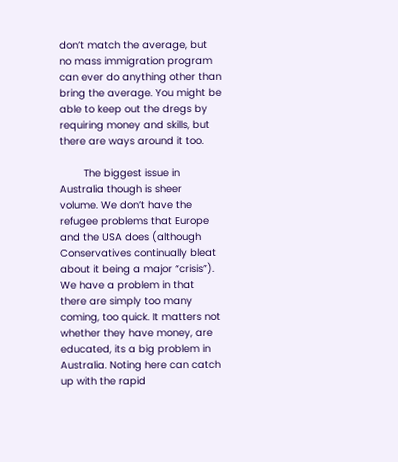don’t match the average, but no mass immigration program can ever do anything other than bring the average. You might be able to keep out the dregs by requiring money and skills, but there are ways around it too.

        The biggest issue in Australia though is sheer volume. We don’t have the refugee problems that Europe and the USA does (although Conservatives continually bleat about it being a major “crisis”). We have a problem in that there are simply too many coming, too quick. It matters not whether they have money, are educated, its a big problem in Australia. Noting here can catch up with the rapid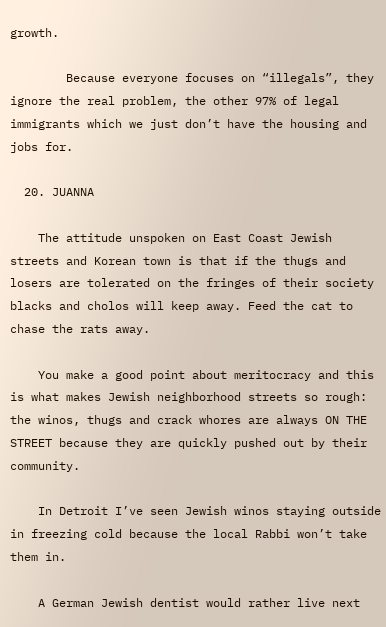growth.

        Because everyone focuses on “illegals”, they ignore the real problem, the other 97% of legal immigrants which we just don’t have the housing and jobs for.

  20. JUANNA

    The attitude unspoken on East Coast Jewish streets and Korean town is that if the thugs and losers are tolerated on the fringes of their society blacks and cholos will keep away. Feed the cat to chase the rats away.

    You make a good point about meritocracy and this is what makes Jewish neighborhood streets so rough: the winos, thugs and crack whores are always ON THE STREET because they are quickly pushed out by their community.

    In Detroit I’ve seen Jewish winos staying outside in freezing cold because the local Rabbi won’t take them in.

    A German Jewish dentist would rather live next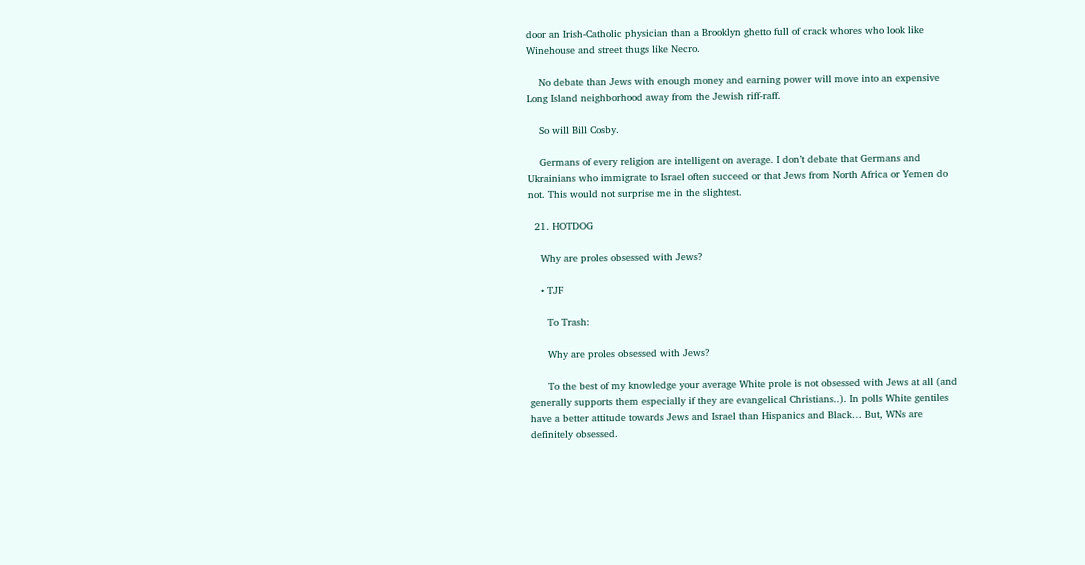door an Irish-Catholic physician than a Brooklyn ghetto full of crack whores who look like Winehouse and street thugs like Necro.

    No debate than Jews with enough money and earning power will move into an expensive Long Island neighborhood away from the Jewish riff-raff.

    So will Bill Cosby.

    Germans of every religion are intelligent on average. I don’t debate that Germans and Ukrainians who immigrate to Israel often succeed or that Jews from North Africa or Yemen do not. This would not surprise me in the slightest.

  21. HOTDOG

    Why are proles obsessed with Jews?

    • TJF

      To Trash:

      Why are proles obsessed with Jews?

      To the best of my knowledge your average White prole is not obsessed with Jews at all (and generally supports them especially if they are evangelical Christians..). In polls White gentiles have a better attitude towards Jews and Israel than Hispanics and Black… But, WNs are definitely obsessed.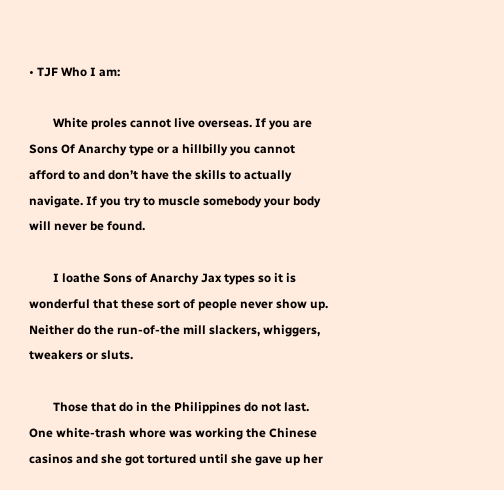• TJF Who I am:

        White proles cannot live overseas. If you are Sons Of Anarchy type or a hillbilly you cannot afford to and don’t have the skills to actually navigate. If you try to muscle somebody your body will never be found.

        I loathe Sons of Anarchy Jax types so it is wonderful that these sort of people never show up. Neither do the run-of-the mill slackers, whiggers, tweakers or sluts.

        Those that do in the Philippines do not last. One white-trash whore was working the Chinese casinos and she got tortured until she gave up her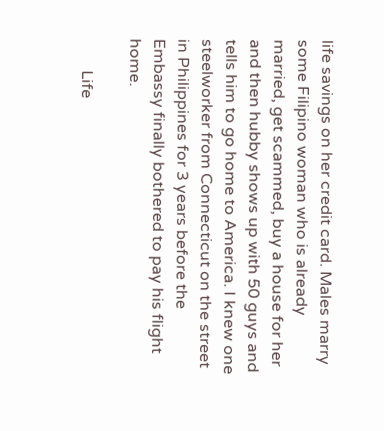life savings on her credit card. Males marry some Filipino woman who is already married, get scammed, buy a house for her and then hubby shows up with 50 guys and tells him to go home to America. I knew one steelworker from Connecticut on the street in Philippines for 3 years before the Embassy finally bothered to pay his flight home.

        Life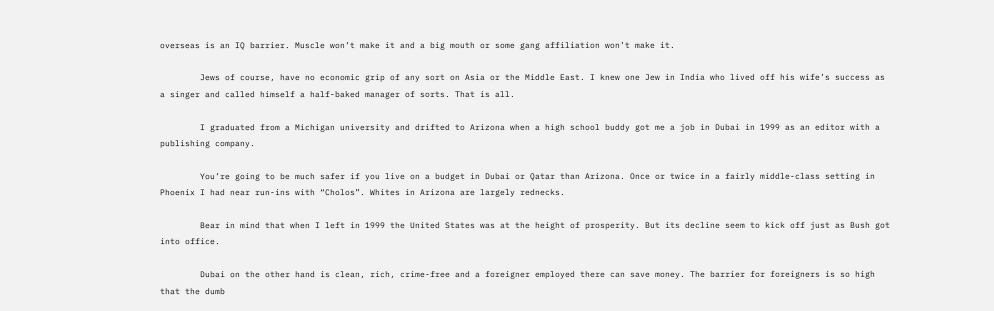overseas is an IQ barrier. Muscle won’t make it and a big mouth or some gang affiliation won’t make it.

        Jews of course, have no economic grip of any sort on Asia or the Middle East. I knew one Jew in India who lived off his wife’s success as a singer and called himself a half-baked manager of sorts. That is all.

        I graduated from a Michigan university and drifted to Arizona when a high school buddy got me a job in Dubai in 1999 as an editor with a publishing company.

        You’re going to be much safer if you live on a budget in Dubai or Qatar than Arizona. Once or twice in a fairly middle-class setting in Phoenix I had near run-ins with “Cholos”. Whites in Arizona are largely rednecks.

        Bear in mind that when I left in 1999 the United States was at the height of prosperity. But its decline seem to kick off just as Bush got into office.

        Dubai on the other hand is clean, rich, crime-free and a foreigner employed there can save money. The barrier for foreigners is so high that the dumb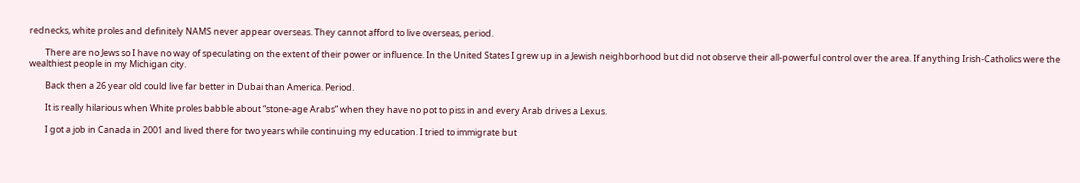rednecks, white proles and definitely NAMS never appear overseas. They cannot afford to live overseas, period.

        There are no Jews so I have no way of speculating on the extent of their power or influence. In the United States I grew up in a Jewish neighborhood but did not observe their all-powerful control over the area. If anything Irish-Catholics were the wealthiest people in my Michigan city.

        Back then a 26 year old could live far better in Dubai than America. Period.

        It is really hilarious when White proles babble about “stone-age Arabs” when they have no pot to piss in and every Arab drives a Lexus.

        I got a job in Canada in 2001 and lived there for two years while continuing my education. I tried to immigrate but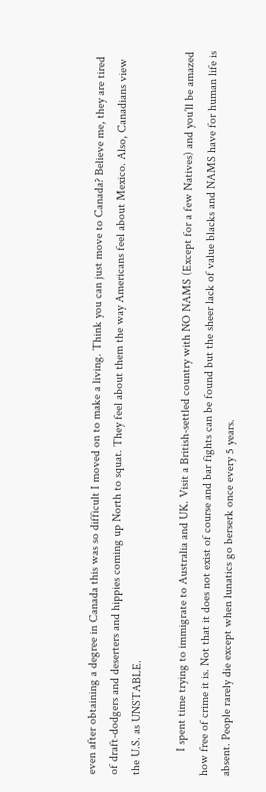even after obtaining a degree in Canada this was so difficult I moved on to make a living. Think you can just move to Canada? Believe me, they are tired of draft-dodgers and deserters and hippies coming up North to squat. They feel about them the way Americans feel about Mexico. Also, Canadians view the U.S. as UNSTABLE.

        I spent time trying to immigrate to Australia and UK. Visit a British-settled country with NO NAMS (Except for a few Natives) and you’ll be amazed how free of crime it is. Not that it does not exist of course and bar fights can be found but the sheer lack of value blacks and NAMS have for human life is absent. People rarely die except when lunatics go berserk once every 5 years.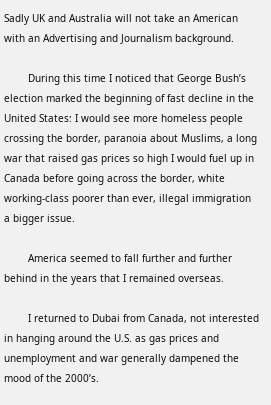Sadly UK and Australia will not take an American with an Advertising and Journalism background.

        During this time I noticed that George Bush’s election marked the beginning of fast decline in the United States: I would see more homeless people crossing the border, paranoia about Muslims, a long war that raised gas prices so high I would fuel up in Canada before going across the border, white working-class poorer than ever, illegal immigration a bigger issue.

        America seemed to fall further and further behind in the years that I remained overseas.

        I returned to Dubai from Canada, not interested in hanging around the U.S. as gas prices and unemployment and war generally dampened the mood of the 2000’s.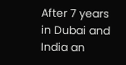After 7 years in Dubai and India an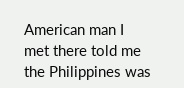American man I met there told me the Philippines was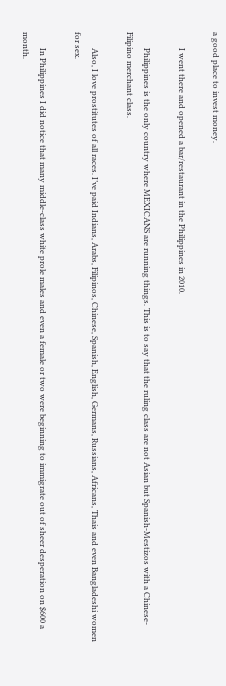a good place to invest money.

        I went there and opened a bar/restaurant in the Philippines in 2010.

        Philippines is the only country where MEXICANS are running things. This is to say that the ruling class are not Asian but Spanish-Mestizos with a Chinese-Filipino merchant class.

        Also, I love prostitutes of all races. I’ve paid Indians, Arabs, Filipinos, Chinese, Spanish, English, Germans, Russians, Africans, Thais and even Bangladeshi women for sex.

        In Philippines I did notice that many middle-class white prole males and even a female or two were beginning to immigrate out of sheer desperation on $600 a month.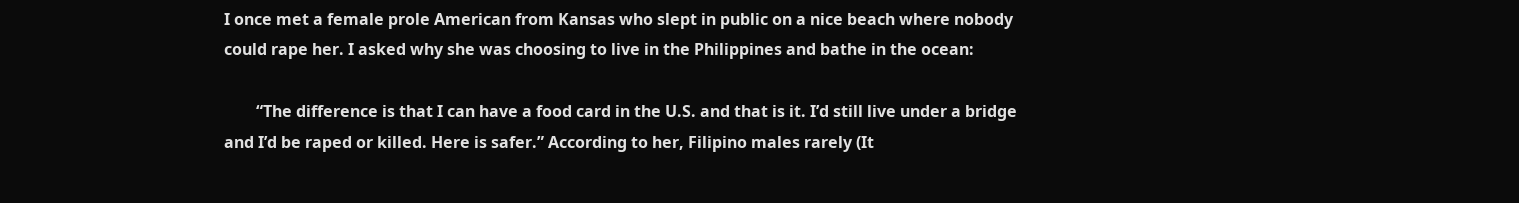I once met a female prole American from Kansas who slept in public on a nice beach where nobody could rape her. I asked why she was choosing to live in the Philippines and bathe in the ocean:

        “The difference is that I can have a food card in the U.S. and that is it. I’d still live under a bridge and I’d be raped or killed. Here is safer.” According to her, Filipino males rarely (It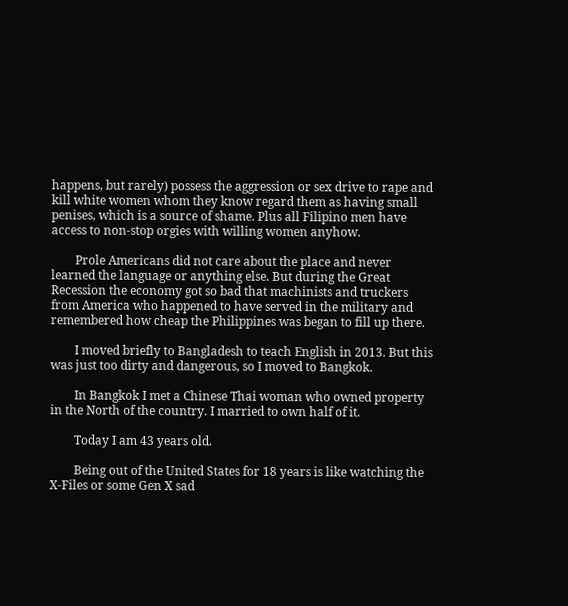happens, but rarely) possess the aggression or sex drive to rape and kill white women whom they know regard them as having small penises, which is a source of shame. Plus all Filipino men have access to non-stop orgies with willing women anyhow.

        Prole Americans did not care about the place and never learned the language or anything else. But during the Great Recession the economy got so bad that machinists and truckers from America who happened to have served in the military and remembered how cheap the Philippines was began to fill up there.

        I moved briefly to Bangladesh to teach English in 2013. But this was just too dirty and dangerous, so I moved to Bangkok.

        In Bangkok I met a Chinese Thai woman who owned property in the North of the country. I married to own half of it.

        Today I am 43 years old.

        Being out of the United States for 18 years is like watching the X-Files or some Gen X sad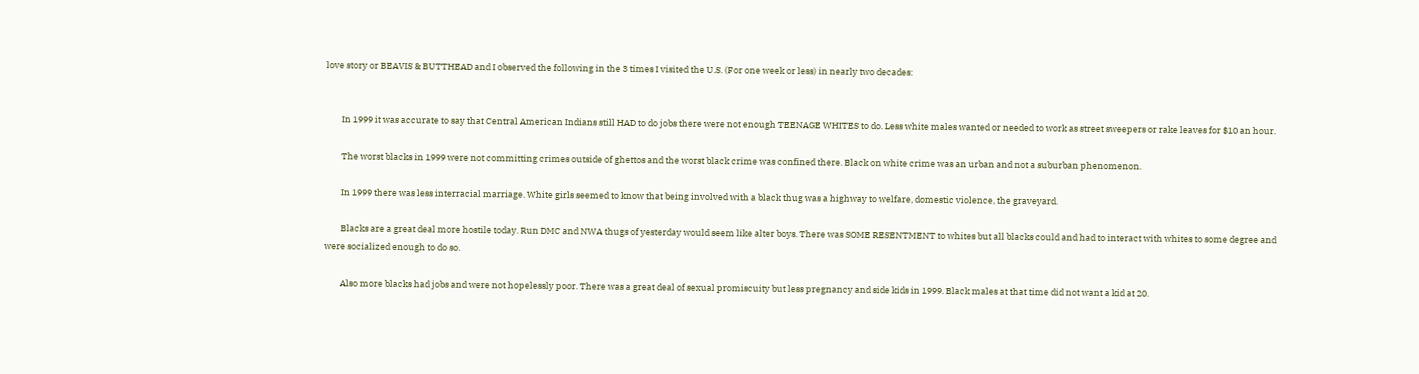love story or BEAVIS & BUTTHEAD and I observed the following in the 3 times I visited the U.S. (For one week or less) in nearly two decades:


        In 1999 it was accurate to say that Central American Indians still HAD to do jobs there were not enough TEENAGE WHITES to do. Less white males wanted or needed to work as street sweepers or rake leaves for $10 an hour.

        The worst blacks in 1999 were not committing crimes outside of ghettos and the worst black crime was confined there. Black on white crime was an urban and not a suburban phenomenon.

        In 1999 there was less interracial marriage. White girls seemed to know that being involved with a black thug was a highway to welfare, domestic violence, the graveyard.

        Blacks are a great deal more hostile today. Run DMC and NWA thugs of yesterday would seem like alter boys. There was SOME RESENTMENT to whites but all blacks could and had to interact with whites to some degree and were socialized enough to do so.

        Also more blacks had jobs and were not hopelessly poor. There was a great deal of sexual promiscuity but less pregnancy and side kids in 1999. Black males at that time did not want a kid at 20.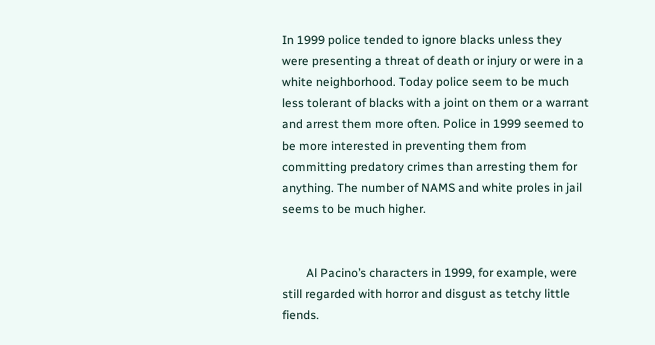In 1999 police tended to ignore blacks unless they were presenting a threat of death or injury or were in a white neighborhood. Today police seem to be much less tolerant of blacks with a joint on them or a warrant and arrest them more often. Police in 1999 seemed to be more interested in preventing them from committing predatory crimes than arresting them for anything. The number of NAMS and white proles in jail seems to be much higher.


        Al Pacino’s characters in 1999, for example, were still regarded with horror and disgust as tetchy little fiends.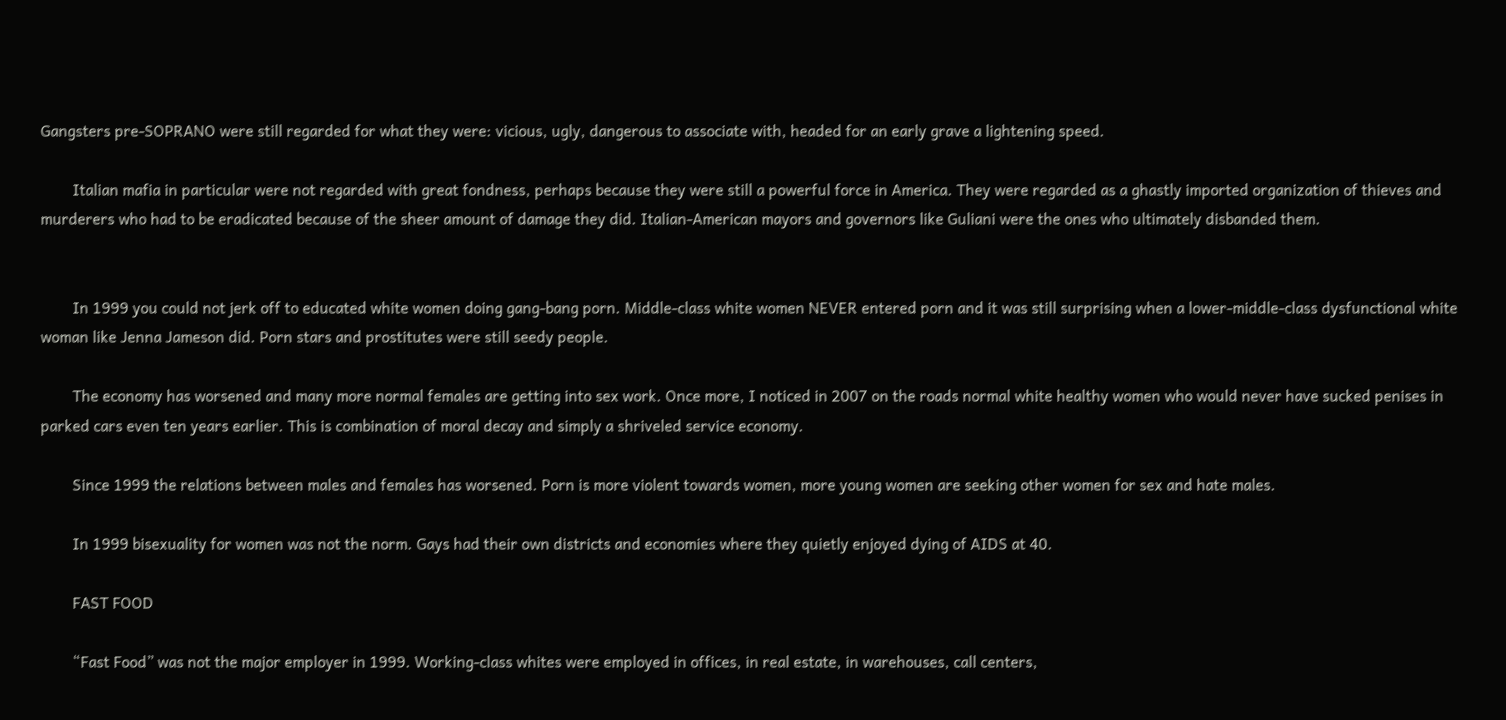Gangsters pre-SOPRANO were still regarded for what they were: vicious, ugly, dangerous to associate with, headed for an early grave a lightening speed.

        Italian mafia in particular were not regarded with great fondness, perhaps because they were still a powerful force in America. They were regarded as a ghastly imported organization of thieves and murderers who had to be eradicated because of the sheer amount of damage they did. Italian-American mayors and governors like Guliani were the ones who ultimately disbanded them.


        In 1999 you could not jerk off to educated white women doing gang-bang porn. Middle-class white women NEVER entered porn and it was still surprising when a lower-middle-class dysfunctional white woman like Jenna Jameson did. Porn stars and prostitutes were still seedy people.

        The economy has worsened and many more normal females are getting into sex work. Once more, I noticed in 2007 on the roads normal white healthy women who would never have sucked penises in parked cars even ten years earlier. This is combination of moral decay and simply a shriveled service economy.

        Since 1999 the relations between males and females has worsened. Porn is more violent towards women, more young women are seeking other women for sex and hate males.

        In 1999 bisexuality for women was not the norm. Gays had their own districts and economies where they quietly enjoyed dying of AIDS at 40.

        FAST FOOD

        “Fast Food” was not the major employer in 1999. Working-class whites were employed in offices, in real estate, in warehouses, call centers,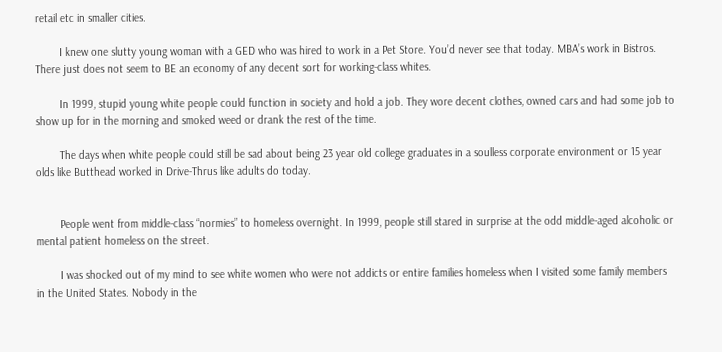retail etc in smaller cities.

        I knew one slutty young woman with a GED who was hired to work in a Pet Store. You’d never see that today. MBA’s work in Bistros. There just does not seem to BE an economy of any decent sort for working-class whites.

        In 1999, stupid young white people could function in society and hold a job. They wore decent clothes, owned cars and had some job to show up for in the morning and smoked weed or drank the rest of the time.

        The days when white people could still be sad about being 23 year old college graduates in a soulless corporate environment or 15 year olds like Butthead worked in Drive-Thrus like adults do today.


        People went from middle-class “normies” to homeless overnight. In 1999, people still stared in surprise at the odd middle-aged alcoholic or mental patient homeless on the street.

        I was shocked out of my mind to see white women who were not addicts or entire families homeless when I visited some family members in the United States. Nobody in the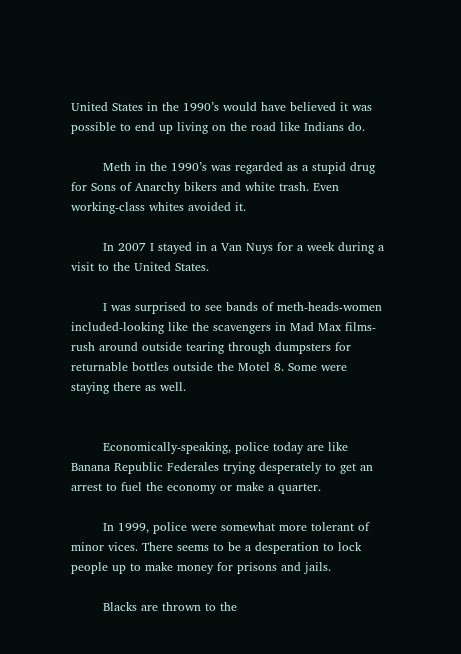United States in the 1990’s would have believed it was possible to end up living on the road like Indians do.

        Meth in the 1990’s was regarded as a stupid drug for Sons of Anarchy bikers and white trash. Even working-class whites avoided it.

        In 2007 I stayed in a Van Nuys for a week during a visit to the United States.

        I was surprised to see bands of meth-heads-women included-looking like the scavengers in Mad Max films-rush around outside tearing through dumpsters for returnable bottles outside the Motel 8. Some were staying there as well.


        Economically-speaking, police today are like Banana Republic Federales trying desperately to get an arrest to fuel the economy or make a quarter.

        In 1999, police were somewhat more tolerant of minor vices. There seems to be a desperation to lock people up to make money for prisons and jails.

        Blacks are thrown to the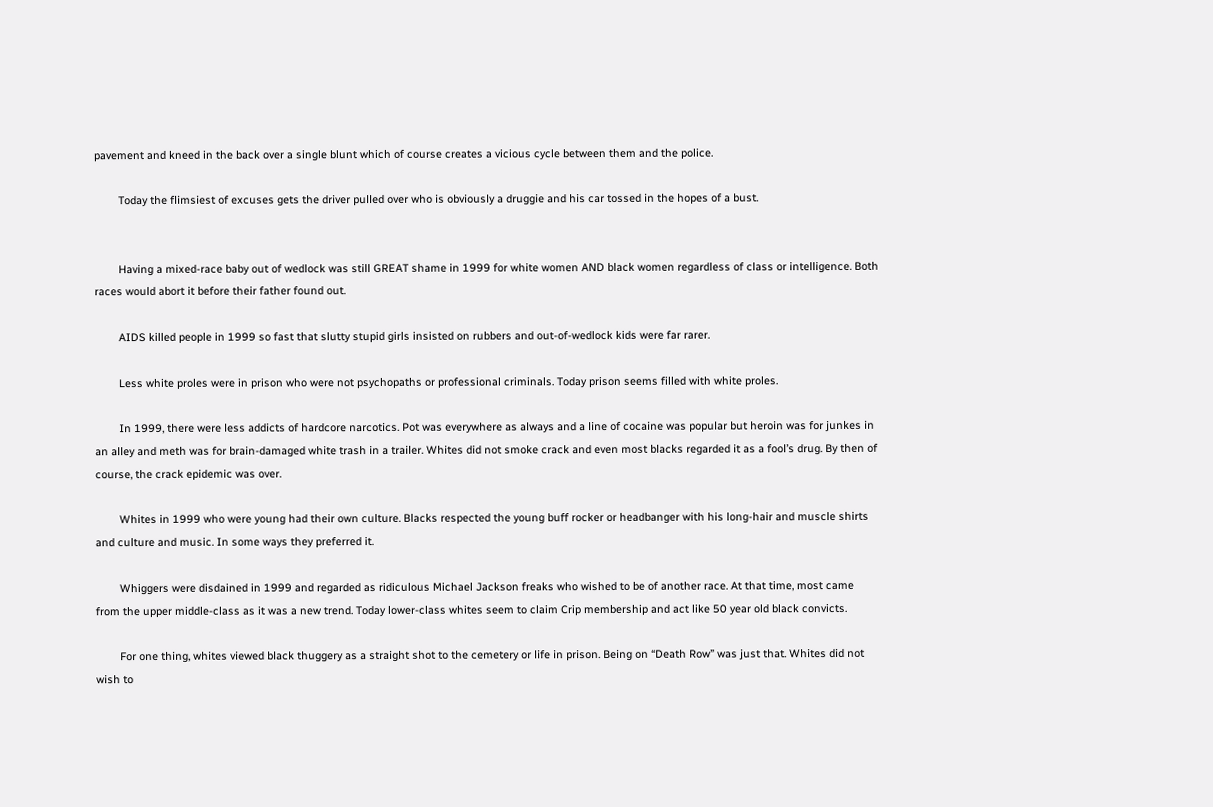pavement and kneed in the back over a single blunt which of course creates a vicious cycle between them and the police.

        Today the flimsiest of excuses gets the driver pulled over who is obviously a druggie and his car tossed in the hopes of a bust.


        Having a mixed-race baby out of wedlock was still GREAT shame in 1999 for white women AND black women regardless of class or intelligence. Both races would abort it before their father found out.

        AIDS killed people in 1999 so fast that slutty stupid girls insisted on rubbers and out-of-wedlock kids were far rarer.

        Less white proles were in prison who were not psychopaths or professional criminals. Today prison seems filled with white proles.

        In 1999, there were less addicts of hardcore narcotics. Pot was everywhere as always and a line of cocaine was popular but heroin was for junkes in an alley and meth was for brain-damaged white trash in a trailer. Whites did not smoke crack and even most blacks regarded it as a fool’s drug. By then of course, the crack epidemic was over.

        Whites in 1999 who were young had their own culture. Blacks respected the young buff rocker or headbanger with his long-hair and muscle shirts and culture and music. In some ways they preferred it.

        Whiggers were disdained in 1999 and regarded as ridiculous Michael Jackson freaks who wished to be of another race. At that time, most came from the upper middle-class as it was a new trend. Today lower-class whites seem to claim Crip membership and act like 50 year old black convicts.

        For one thing, whites viewed black thuggery as a straight shot to the cemetery or life in prison. Being on “Death Row” was just that. Whites did not wish to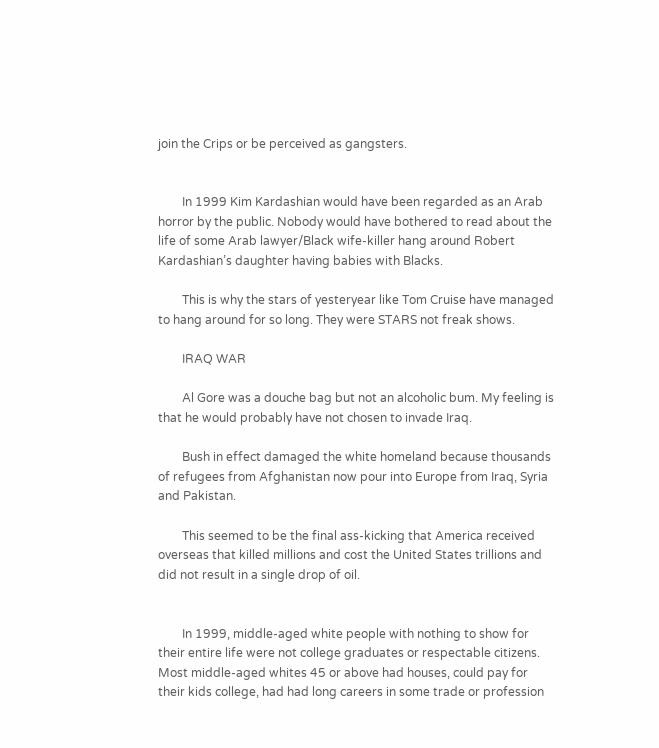join the Crips or be perceived as gangsters.


        In 1999 Kim Kardashian would have been regarded as an Arab horror by the public. Nobody would have bothered to read about the life of some Arab lawyer/Black wife-killer hang around Robert Kardashian’s daughter having babies with Blacks.

        This is why the stars of yesteryear like Tom Cruise have managed to hang around for so long. They were STARS not freak shows.

        IRAQ WAR

        Al Gore was a douche bag but not an alcoholic bum. My feeling is that he would probably have not chosen to invade Iraq.

        Bush in effect damaged the white homeland because thousands of refugees from Afghanistan now pour into Europe from Iraq, Syria and Pakistan.

        This seemed to be the final ass-kicking that America received overseas that killed millions and cost the United States trillions and did not result in a single drop of oil.


        In 1999, middle-aged white people with nothing to show for their entire life were not college graduates or respectable citizens. Most middle-aged whites 45 or above had houses, could pay for their kids college, had had long careers in some trade or profession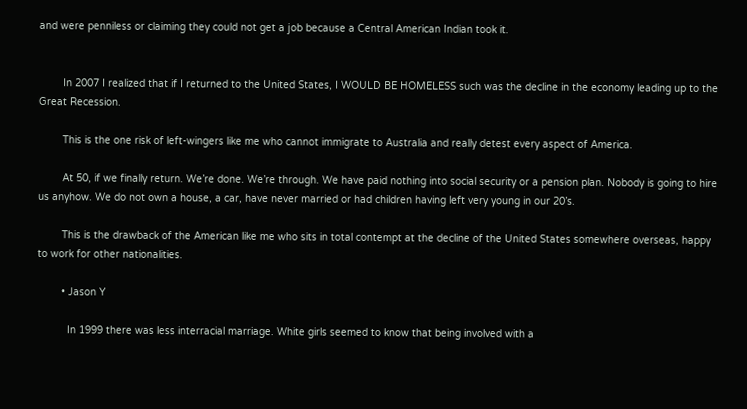and were penniless or claiming they could not get a job because a Central American Indian took it.


        In 2007 I realized that if I returned to the United States, I WOULD BE HOMELESS such was the decline in the economy leading up to the Great Recession.

        This is the one risk of left-wingers like me who cannot immigrate to Australia and really detest every aspect of America.

        At 50, if we finally return. We’re done. We’re through. We have paid nothing into social security or a pension plan. Nobody is going to hire us anyhow. We do not own a house, a car, have never married or had children having left very young in our 20’s.

        This is the drawback of the American like me who sits in total contempt at the decline of the United States somewhere overseas, happy to work for other nationalities.

        • Jason Y

          In 1999 there was less interracial marriage. White girls seemed to know that being involved with a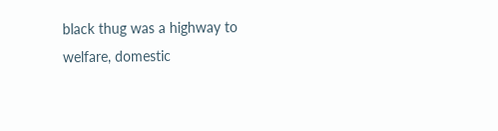black thug was a highway to welfare, domestic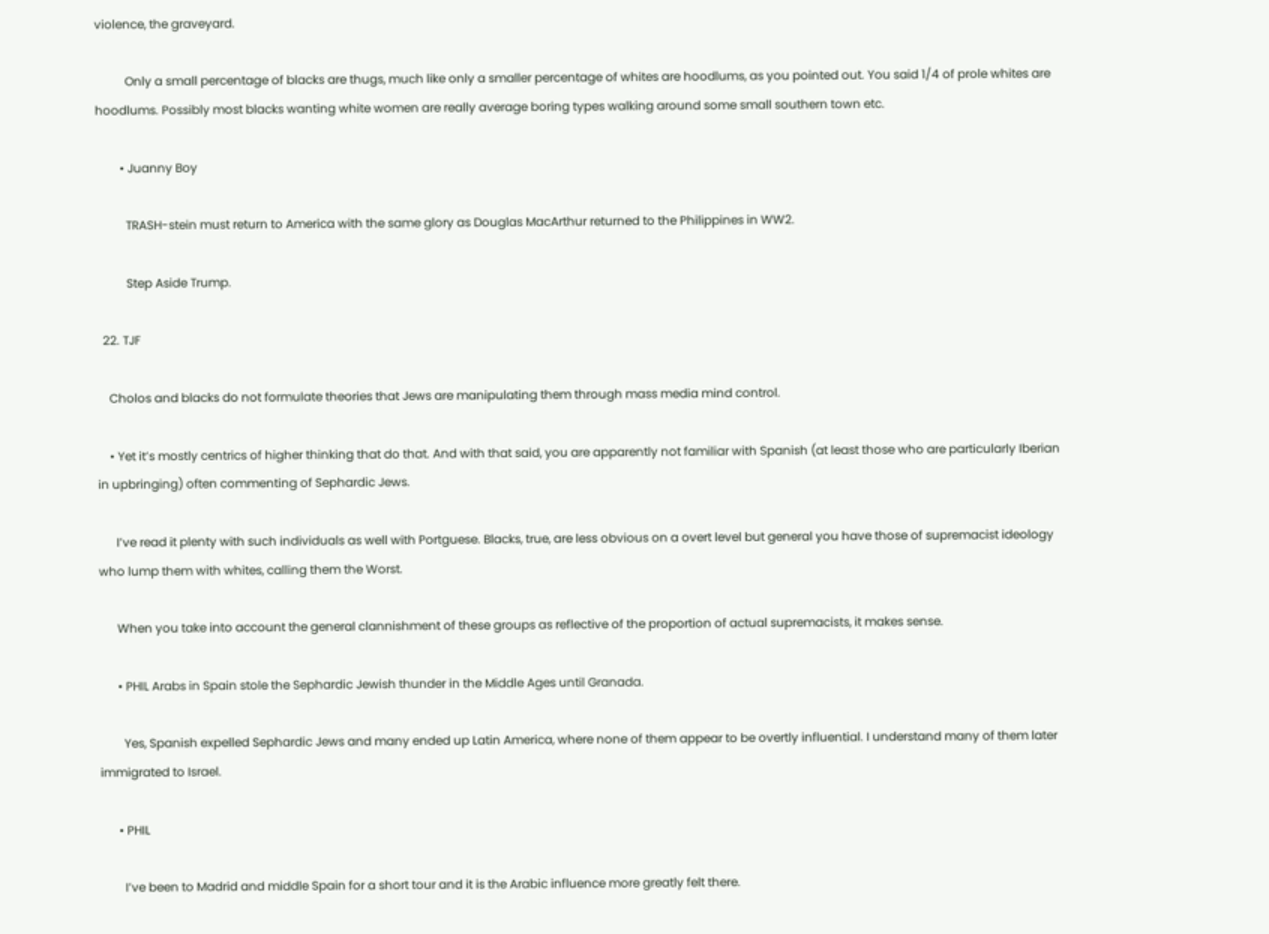violence, the graveyard.

          Only a small percentage of blacks are thugs, much like only a smaller percentage of whites are hoodlums, as you pointed out. You said 1/4 of prole whites are hoodlums. Possibly most blacks wanting white women are really average boring types walking around some small southern town etc.

        • Juanny Boy

          TRASH-stein must return to America with the same glory as Douglas MacArthur returned to the Philippines in WW2.

          Step Aside Trump.

  22. TJF

    Cholos and blacks do not formulate theories that Jews are manipulating them through mass media mind control.

    • Yet it’s mostly centrics of higher thinking that do that. And with that said, you are apparently not familiar with Spanish (at least those who are particularly Iberian in upbringing) often commenting of Sephardic Jews.

      I’ve read it plenty with such individuals as well with Portguese. Blacks, true, are less obvious on a overt level but general you have those of supremacist ideology who lump them with whites, calling them the Worst.

      When you take into account the general clannishment of these groups as reflective of the proportion of actual supremacists, it makes sense.

      • PHIL Arabs in Spain stole the Sephardic Jewish thunder in the Middle Ages until Granada.

        Yes, Spanish expelled Sephardic Jews and many ended up Latin America, where none of them appear to be overtly influential. I understand many of them later immigrated to Israel.

      • PHIL

        I’ve been to Madrid and middle Spain for a short tour and it is the Arabic influence more greatly felt there.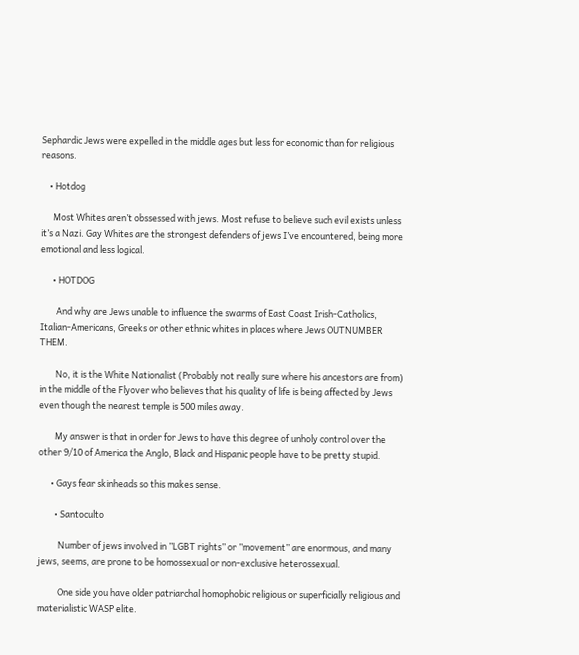Sephardic Jews were expelled in the middle ages but less for economic than for religious reasons.

    • Hotdog

      Most Whites aren’t obssessed with jews. Most refuse to believe such evil exists unless it’s a Nazi. Gay Whites are the strongest defenders of jews I’ve encountered, being more emotional and less logical.

      • HOTDOG

        And why are Jews unable to influence the swarms of East Coast Irish-Catholics, Italian-Americans, Greeks or other ethnic whites in places where Jews OUTNUMBER THEM.

        No, it is the White Nationalist (Probably not really sure where his ancestors are from) in the middle of the Flyover who believes that his quality of life is being affected by Jews even though the nearest temple is 500 miles away.

        My answer is that in order for Jews to have this degree of unholy control over the other 9/10 of America the Anglo, Black and Hispanic people have to be pretty stupid.

      • Gays fear skinheads so this makes sense.

        • Santoculto

          Number of jews involved in ”LGBT rights” or ”movement” are enormous, and many jews, seems, are prone to be homossexual or non-exclusive heterossexual.

          One side you have older patriarchal homophobic religious or superficially religious and materialistic WASP elite.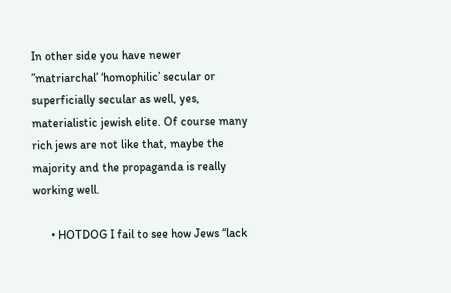In other side you have newer ”matriarchal’ ‘homophilic’ secular or superficially secular as well, yes, materialistic jewish elite. Of course many rich jews are not like that, maybe the majority and the propaganda is really working well.

      • HOTDOG I fail to see how Jews “lack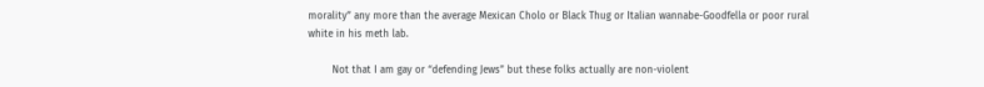morality” any more than the average Mexican Cholo or Black Thug or Italian wannabe-Goodfella or poor rural white in his meth lab.

        Not that I am gay or “defending Jews” but these folks actually are non-violent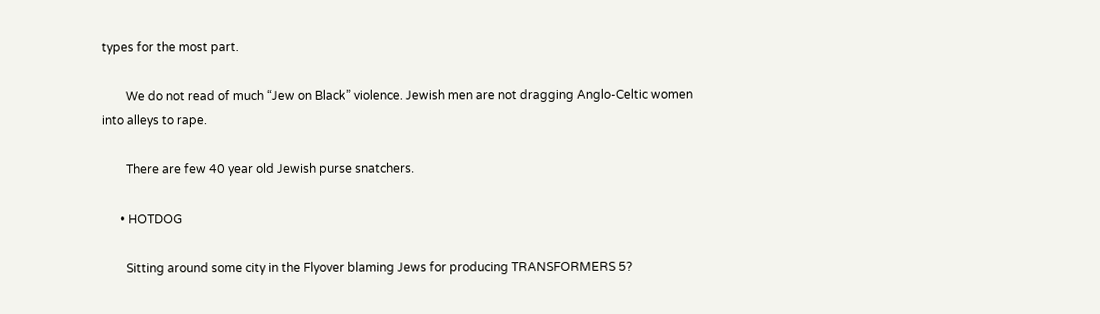types for the most part.

        We do not read of much “Jew on Black” violence. Jewish men are not dragging Anglo-Celtic women into alleys to rape.

        There are few 40 year old Jewish purse snatchers.

      • HOTDOG

        Sitting around some city in the Flyover blaming Jews for producing TRANSFORMERS 5?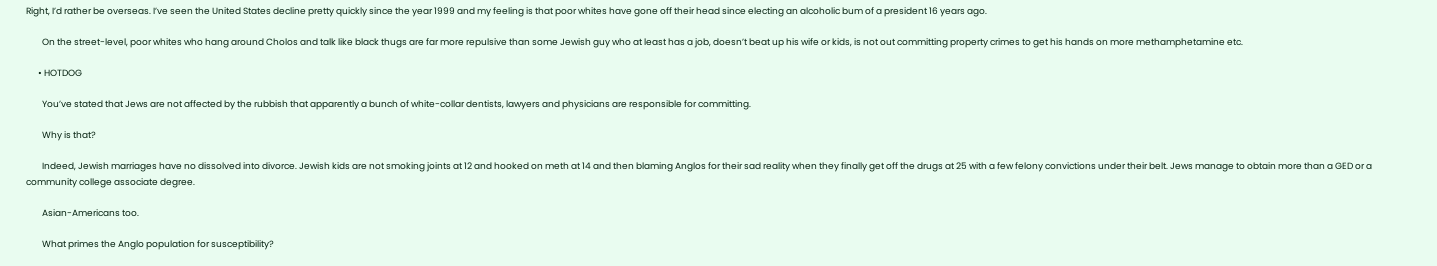Right, I’d rather be overseas. I’ve seen the United States decline pretty quickly since the year 1999 and my feeling is that poor whites have gone off their head since electing an alcoholic bum of a president 16 years ago.

        On the street-level, poor whites who hang around Cholos and talk like black thugs are far more repulsive than some Jewish guy who at least has a job, doesn’t beat up his wife or kids, is not out committing property crimes to get his hands on more methamphetamine etc.

      • HOTDOG

        You’ve stated that Jews are not affected by the rubbish that apparently a bunch of white-collar dentists, lawyers and physicians are responsible for committing.

        Why is that?

        Indeed, Jewish marriages have no dissolved into divorce. Jewish kids are not smoking joints at 12 and hooked on meth at 14 and then blaming Anglos for their sad reality when they finally get off the drugs at 25 with a few felony convictions under their belt. Jews manage to obtain more than a GED or a community college associate degree.

        Asian-Americans too.

        What primes the Anglo population for susceptibility?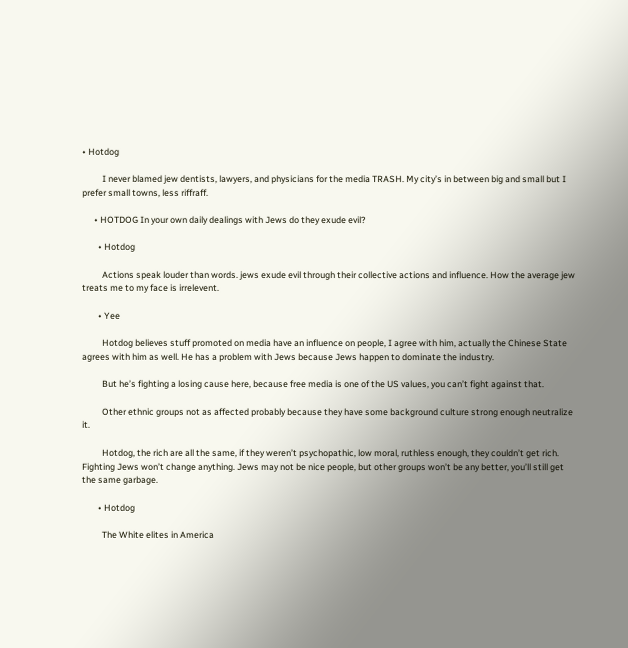• Hotdog

          I never blamed jew dentists, lawyers, and physicians for the media TRASH. My city’s in between big and small but I prefer small towns, less riffraff.

      • HOTDOG In your own daily dealings with Jews do they exude evil?

        • Hotdog

          Actions speak louder than words. jews exude evil through their collective actions and influence. How the average jew treats me to my face is irrelevent.

        • Yee

          Hotdog believes stuff promoted on media have an influence on people, I agree with him, actually the Chinese State agrees with him as well. He has a problem with Jews because Jews happen to dominate the industry.

          But he’s fighting a losing cause here, because free media is one of the US values, you can’t fight against that.

          Other ethnic groups not as affected probably because they have some background culture strong enough neutralize it.

          Hotdog, the rich are all the same, if they weren’t psychopathic, low moral, ruthless enough, they couldn’t get rich. Fighting Jews won’t change anything. Jews may not be nice people, but other groups won’t be any better, you’ll still get the same garbage.

        • Hotdog

          The White elites in America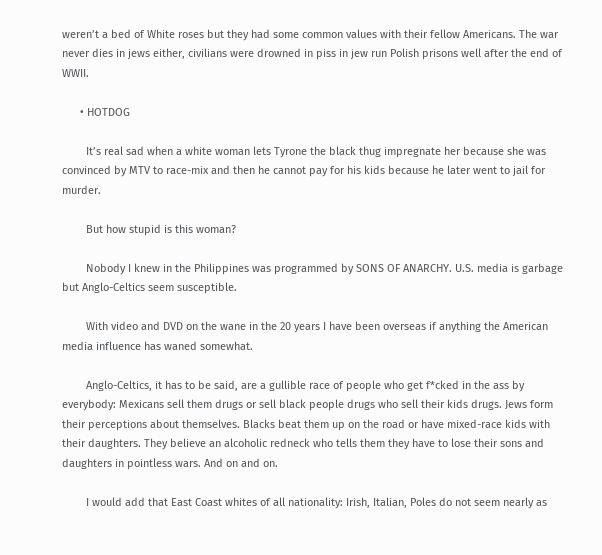weren’t a bed of White roses but they had some common values with their fellow Americans. The war never dies in jews either, civilians were drowned in piss in jew run Polish prisons well after the end of WWII.

      • HOTDOG

        It’s real sad when a white woman lets Tyrone the black thug impregnate her because she was convinced by MTV to race-mix and then he cannot pay for his kids because he later went to jail for murder.

        But how stupid is this woman?

        Nobody I knew in the Philippines was programmed by SONS OF ANARCHY. U.S. media is garbage but Anglo-Celtics seem susceptible.

        With video and DVD on the wane in the 20 years I have been overseas if anything the American media influence has waned somewhat.

        Anglo-Celtics, it has to be said, are a gullible race of people who get f*cked in the ass by everybody: Mexicans sell them drugs or sell black people drugs who sell their kids drugs. Jews form their perceptions about themselves. Blacks beat them up on the road or have mixed-race kids with their daughters. They believe an alcoholic redneck who tells them they have to lose their sons and daughters in pointless wars. And on and on.

        I would add that East Coast whites of all nationality: Irish, Italian, Poles do not seem nearly as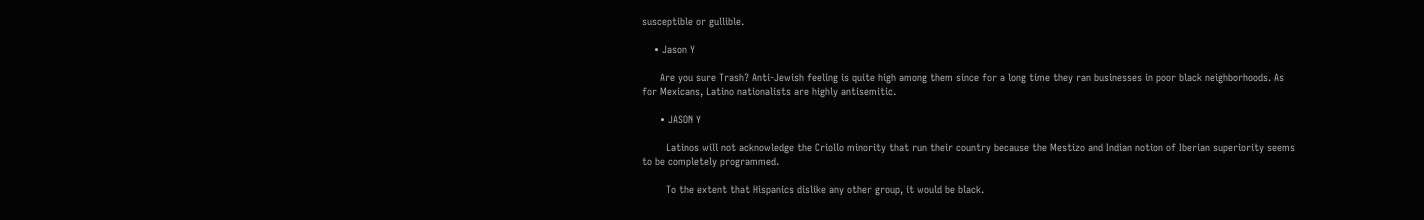susceptible or gullible.

    • Jason Y

      Are you sure Trash? Anti-Jewish feeling is quite high among them since for a long time they ran businesses in poor black neighborhoods. As for Mexicans, Latino nationalists are highly antisemitic.

      • JASON Y

        Latinos will not acknowledge the Criollo minority that run their country because the Mestizo and Indian notion of Iberian superiority seems to be completely programmed.

        To the extent that Hispanics dislike any other group, it would be black.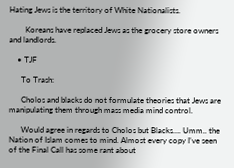Hating Jews is the territory of White Nationalists.

        Koreans have replaced Jews as the grocery store owners and landlords.

    • TJF

      To Trash:

      Cholos and blacks do not formulate theories that Jews are manipulating them through mass media mind control.

      Would agree in regards to Cholos but Blacks…. Umm.. the Nation of Islam comes to mind. Almost every copy I’ve seen of the Final Call has some rant about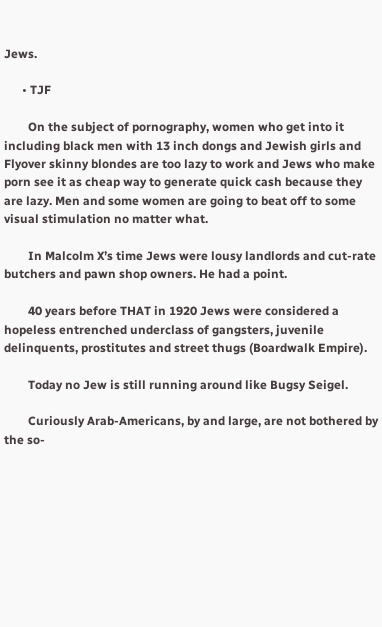Jews.

      • TJF

        On the subject of pornography, women who get into it including black men with 13 inch dongs and Jewish girls and Flyover skinny blondes are too lazy to work and Jews who make porn see it as cheap way to generate quick cash because they are lazy. Men and some women are going to beat off to some visual stimulation no matter what.

        In Malcolm X’s time Jews were lousy landlords and cut-rate butchers and pawn shop owners. He had a point.

        40 years before THAT in 1920 Jews were considered a hopeless entrenched underclass of gangsters, juvenile delinquents, prostitutes and street thugs (Boardwalk Empire).

        Today no Jew is still running around like Bugsy Seigel.

        Curiously Arab-Americans, by and large, are not bothered by the so-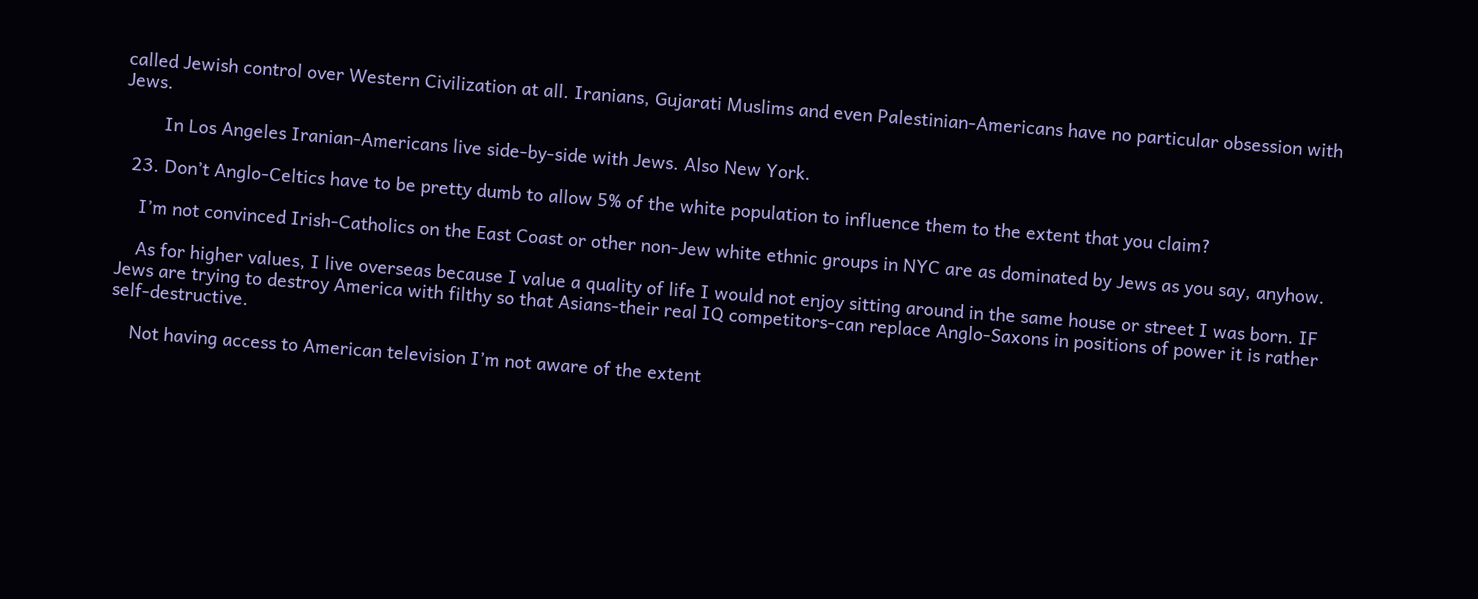called Jewish control over Western Civilization at all. Iranians, Gujarati Muslims and even Palestinian-Americans have no particular obsession with Jews.

        In Los Angeles Iranian-Americans live side-by-side with Jews. Also New York.

  23. Don’t Anglo-Celtics have to be pretty dumb to allow 5% of the white population to influence them to the extent that you claim?

    I’m not convinced Irish-Catholics on the East Coast or other non-Jew white ethnic groups in NYC are as dominated by Jews as you say, anyhow.

    As for higher values, I live overseas because I value a quality of life I would not enjoy sitting around in the same house or street I was born. IF Jews are trying to destroy America with filthy so that Asians-their real IQ competitors-can replace Anglo-Saxons in positions of power it is rather self-destructive.

    Not having access to American television I’m not aware of the extent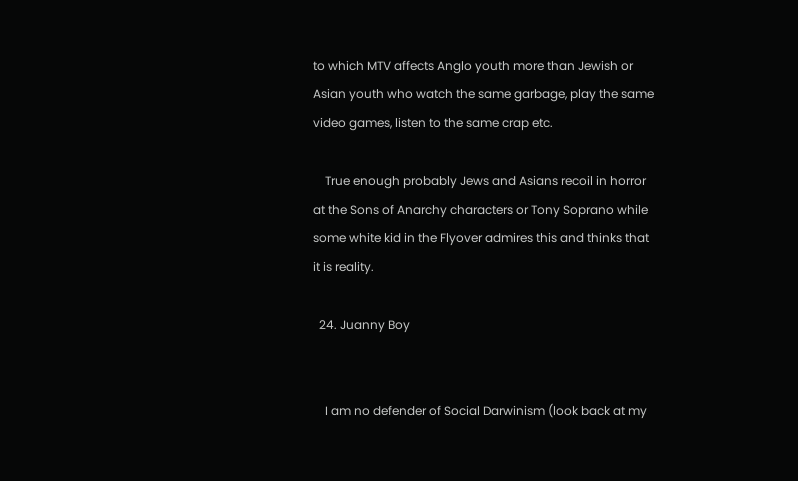to which MTV affects Anglo youth more than Jewish or Asian youth who watch the same garbage, play the same video games, listen to the same crap etc.

    True enough probably Jews and Asians recoil in horror at the Sons of Anarchy characters or Tony Soprano while some white kid in the Flyover admires this and thinks that it is reality.

  24. Juanny Boy


    I am no defender of Social Darwinism (look back at my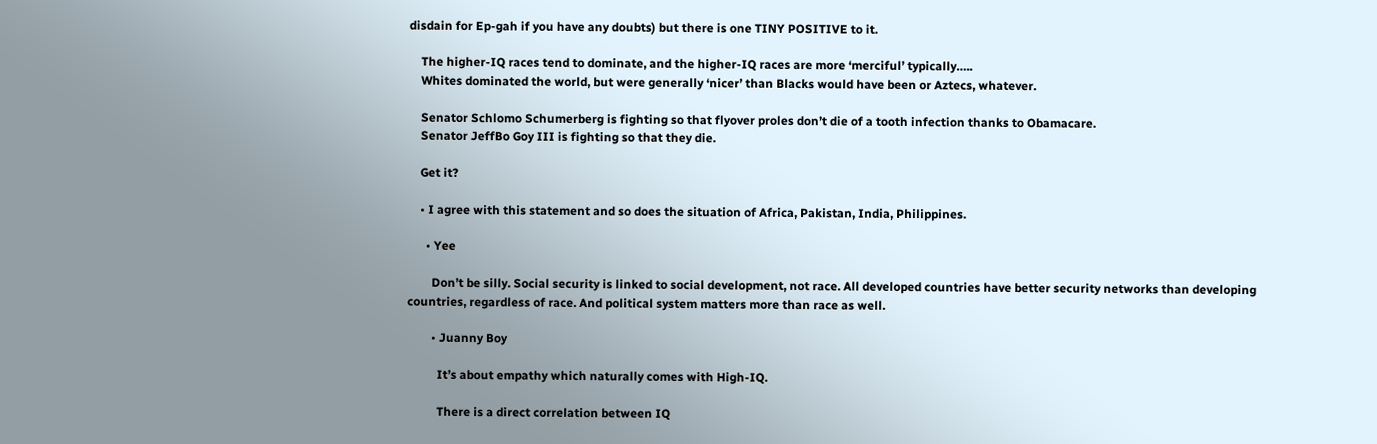disdain for Ep-gah if you have any doubts) but there is one TINY POSITIVE to it.

    The higher-IQ races tend to dominate, and the higher-IQ races are more ‘merciful’ typically…..
    Whites dominated the world, but were generally ‘nicer’ than Blacks would have been or Aztecs, whatever.

    Senator Schlomo Schumerberg is fighting so that flyover proles don’t die of a tooth infection thanks to Obamacare.
    Senator JeffBo Goy III is fighting so that they die.

    Get it?

    • I agree with this statement and so does the situation of Africa, Pakistan, India, Philippines.

      • Yee

        Don’t be silly. Social security is linked to social development, not race. All developed countries have better security networks than developing countries, regardless of race. And political system matters more than race as well.

        • Juanny Boy

          It’s about empathy which naturally comes with High-IQ.

          There is a direct correlation between IQ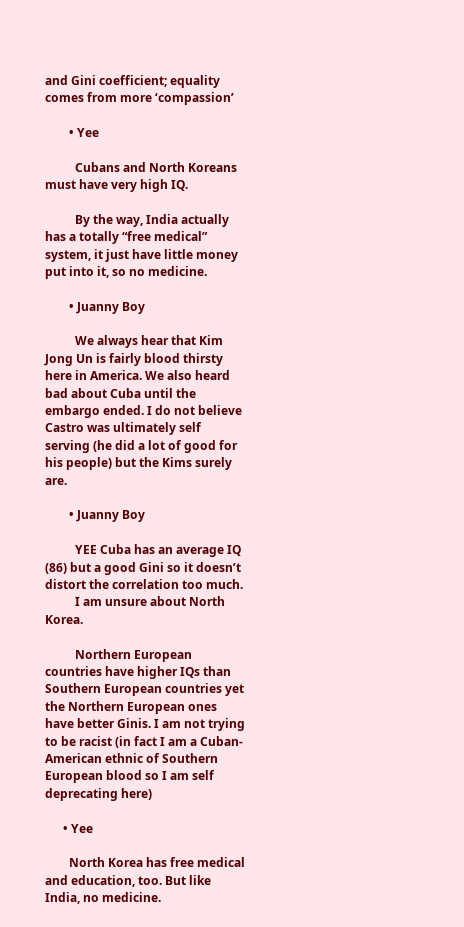and Gini coefficient; equality comes from more ‘compassion’

        • Yee

          Cubans and North Koreans must have very high IQ.

          By the way, India actually has a totally “free medical” system, it just have little money put into it, so no medicine.

        • Juanny Boy

          We always hear that Kim Jong Un is fairly blood thirsty here in America. We also heard bad about Cuba until the embargo ended. I do not believe Castro was ultimately self serving (he did a lot of good for his people) but the Kims surely are.

        • Juanny Boy

          YEE Cuba has an average IQ (86) but a good Gini so it doesn’t distort the correlation too much.
          I am unsure about North Korea.

          Northern European countries have higher IQs than Southern European countries yet the Northern European ones have better Ginis. I am not trying to be racist (in fact I am a Cuban-American ethnic of Southern European blood so I am self deprecating here)

      • Yee

        North Korea has free medical and education, too. But like India, no medicine.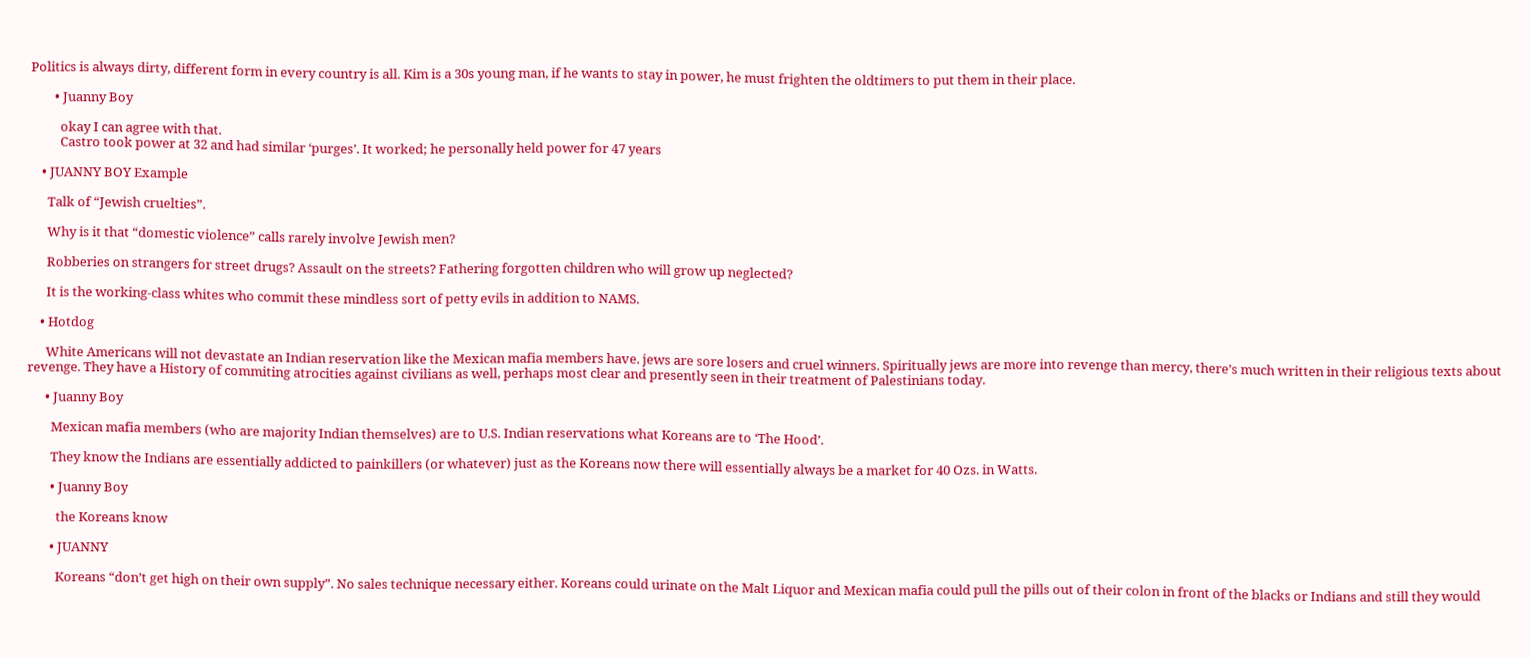Politics is always dirty, different form in every country is all. Kim is a 30s young man, if he wants to stay in power, he must frighten the oldtimers to put them in their place.

        • Juanny Boy

          okay I can agree with that.
          Castro took power at 32 and had similar ‘purges’. It worked; he personally held power for 47 years

    • JUANNY BOY Example

      Talk of “Jewish cruelties”.

      Why is it that “domestic violence” calls rarely involve Jewish men?

      Robberies on strangers for street drugs? Assault on the streets? Fathering forgotten children who will grow up neglected?

      It is the working-class whites who commit these mindless sort of petty evils in addition to NAMS.

    • Hotdog

      White Americans will not devastate an Indian reservation like the Mexican mafia members have. jews are sore losers and cruel winners. Spiritually jews are more into revenge than mercy, there’s much written in their religious texts about revenge. They have a History of commiting atrocities against civilians as well, perhaps most clear and presently seen in their treatment of Palestinians today.

      • Juanny Boy

        Mexican mafia members (who are majority Indian themselves) are to U.S. Indian reservations what Koreans are to ‘The Hood’.

        They know the Indians are essentially addicted to painkillers (or whatever) just as the Koreans now there will essentially always be a market for 40 Ozs. in Watts.

        • Juanny Boy

          the Koreans know

        • JUANNY

          Koreans “don’t get high on their own supply”. No sales technique necessary either. Koreans could urinate on the Malt Liquor and Mexican mafia could pull the pills out of their colon in front of the blacks or Indians and still they would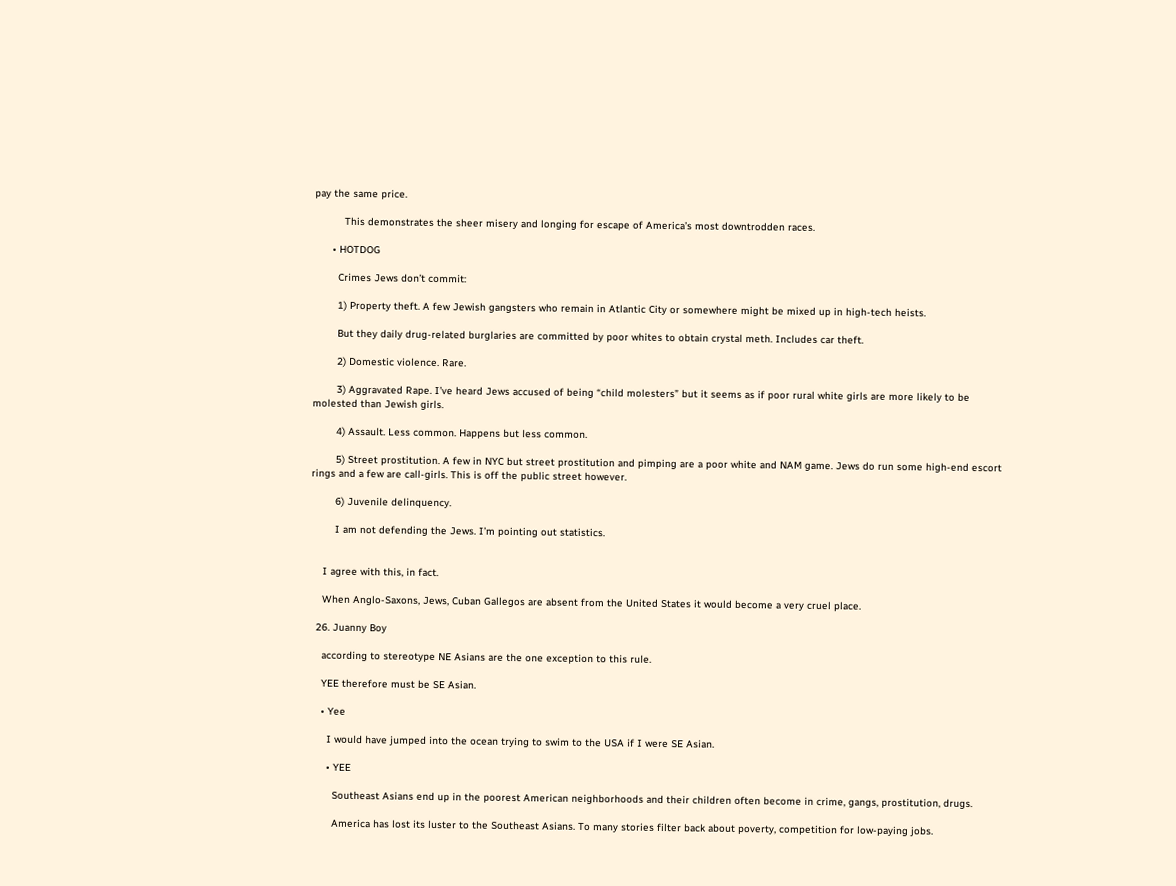pay the same price.

          This demonstrates the sheer misery and longing for escape of America’s most downtrodden races.

      • HOTDOG

        Crimes Jews don’t commit:

        1) Property theft. A few Jewish gangsters who remain in Atlantic City or somewhere might be mixed up in high-tech heists.

        But they daily drug-related burglaries are committed by poor whites to obtain crystal meth. Includes car theft.

        2) Domestic violence. Rare.

        3) Aggravated Rape. I’ve heard Jews accused of being “child molesters” but it seems as if poor rural white girls are more likely to be molested than Jewish girls.

        4) Assault. Less common. Happens but less common.

        5) Street prostitution. A few in NYC but street prostitution and pimping are a poor white and NAM game. Jews do run some high-end escort rings and a few are call-girls. This is off the public street however.

        6) Juvenile delinquency.

        I am not defending the Jews. I’m pointing out statistics.


    I agree with this, in fact.

    When Anglo-Saxons, Jews, Cuban Gallegos are absent from the United States it would become a very cruel place.

  26. Juanny Boy

    according to stereotype NE Asians are the one exception to this rule.

    YEE therefore must be SE Asian.

    • Yee

      I would have jumped into the ocean trying to swim to the USA if I were SE Asian.

      • YEE

        Southeast Asians end up in the poorest American neighborhoods and their children often become in crime, gangs, prostitution, drugs.

        America has lost its luster to the Southeast Asians. To many stories filter back about poverty, competition for low-paying jobs.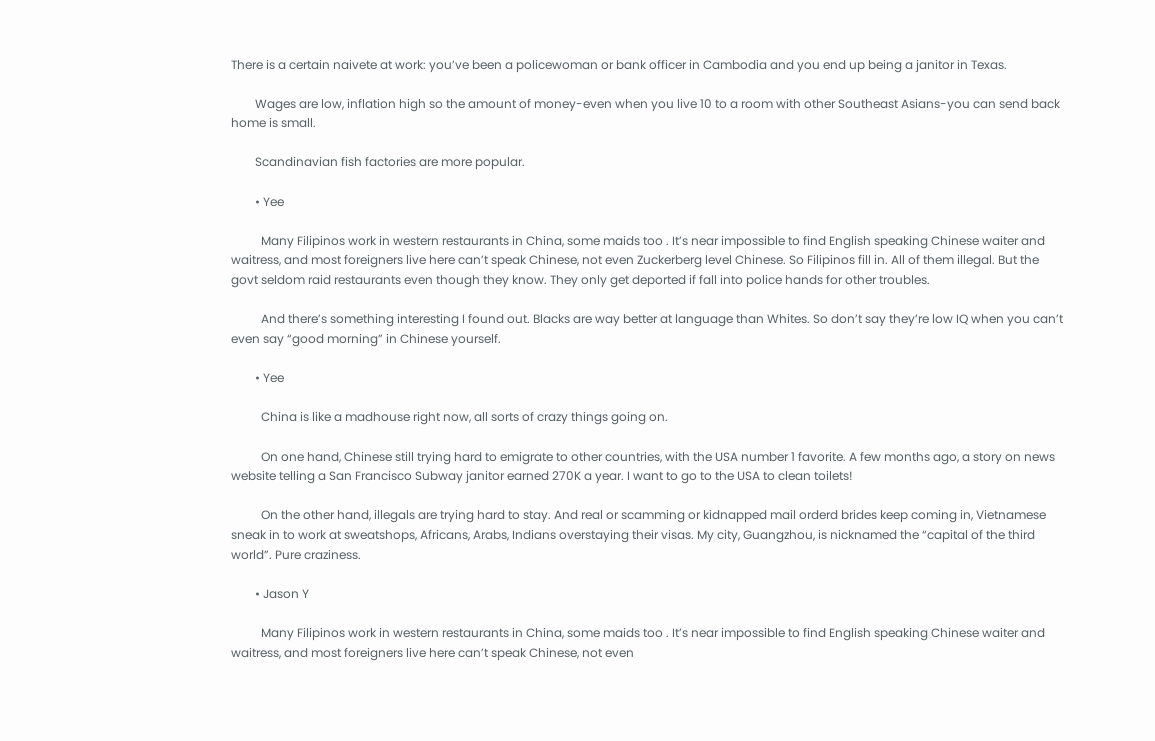There is a certain naivete at work: you’ve been a policewoman or bank officer in Cambodia and you end up being a janitor in Texas.

        Wages are low, inflation high so the amount of money-even when you live 10 to a room with other Southeast Asians-you can send back home is small.

        Scandinavian fish factories are more popular.

        • Yee

          Many Filipinos work in western restaurants in China, some maids too . It’s near impossible to find English speaking Chinese waiter and waitress, and most foreigners live here can’t speak Chinese, not even Zuckerberg level Chinese. So Filipinos fill in. All of them illegal. But the govt seldom raid restaurants even though they know. They only get deported if fall into police hands for other troubles.

          And there’s something interesting I found out. Blacks are way better at language than Whites. So don’t say they’re low IQ when you can’t even say “good morning” in Chinese yourself.

        • Yee

          China is like a madhouse right now, all sorts of crazy things going on.

          On one hand, Chinese still trying hard to emigrate to other countries, with the USA number 1 favorite. A few months ago, a story on news website telling a San Francisco Subway janitor earned 270K a year. I want to go to the USA to clean toilets!

          On the other hand, illegals are trying hard to stay. And real or scamming or kidnapped mail orderd brides keep coming in, Vietnamese sneak in to work at sweatshops, Africans, Arabs, Indians overstaying their visas. My city, Guangzhou, is nicknamed the “capital of the third world”. Pure craziness.

        • Jason Y

          Many Filipinos work in western restaurants in China, some maids too . It’s near impossible to find English speaking Chinese waiter and waitress, and most foreigners live here can’t speak Chinese, not even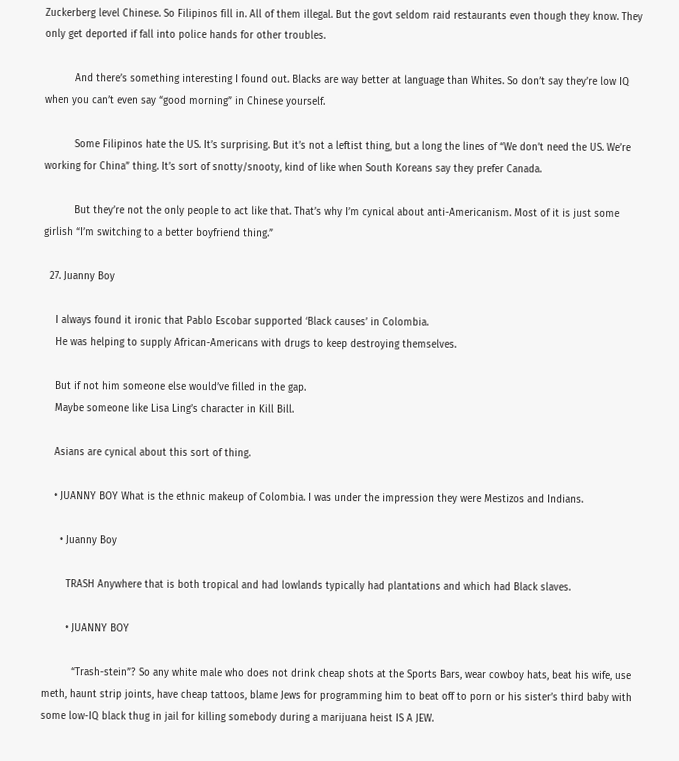Zuckerberg level Chinese. So Filipinos fill in. All of them illegal. But the govt seldom raid restaurants even though they know. They only get deported if fall into police hands for other troubles.

          And there’s something interesting I found out. Blacks are way better at language than Whites. So don’t say they’re low IQ when you can’t even say “good morning” in Chinese yourself.

          Some Filipinos hate the US. It’s surprising. But it’s not a leftist thing, but a long the lines of “We don’t need the US. We’re working for China” thing. It’s sort of snotty/snooty, kind of like when South Koreans say they prefer Canada.

          But they’re not the only people to act like that. That’s why I’m cynical about anti-Americanism. Most of it is just some girlish “I’m switching to a better boyfriend thing.”

  27. Juanny Boy

    I always found it ironic that Pablo Escobar supported ‘Black causes’ in Colombia.
    He was helping to supply African-Americans with drugs to keep destroying themselves.

    But if not him someone else would’ve filled in the gap.
    Maybe someone like Lisa Ling’s character in Kill Bill.

    Asians are cynical about this sort of thing.

    • JUANNY BOY What is the ethnic makeup of Colombia. I was under the impression they were Mestizos and Indians.

      • Juanny Boy

        TRASH Anywhere that is both tropical and had lowlands typically had plantations and which had Black slaves.

        • JUANNY BOY

          “Trash-stein”? So any white male who does not drink cheap shots at the Sports Bars, wear cowboy hats, beat his wife, use meth, haunt strip joints, have cheap tattoos, blame Jews for programming him to beat off to porn or his sister’s third baby with some low-IQ black thug in jail for killing somebody during a marijuana heist IS A JEW.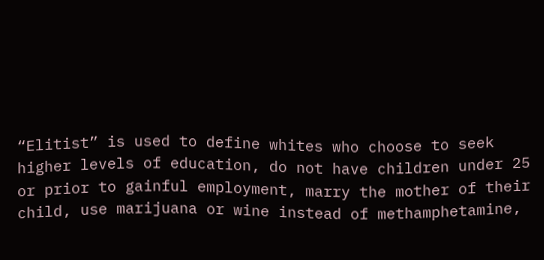“Elitist” is used to define whites who choose to seek higher levels of education, do not have children under 25 or prior to gainful employment, marry the mother of their child, use marijuana or wine instead of methamphetamine,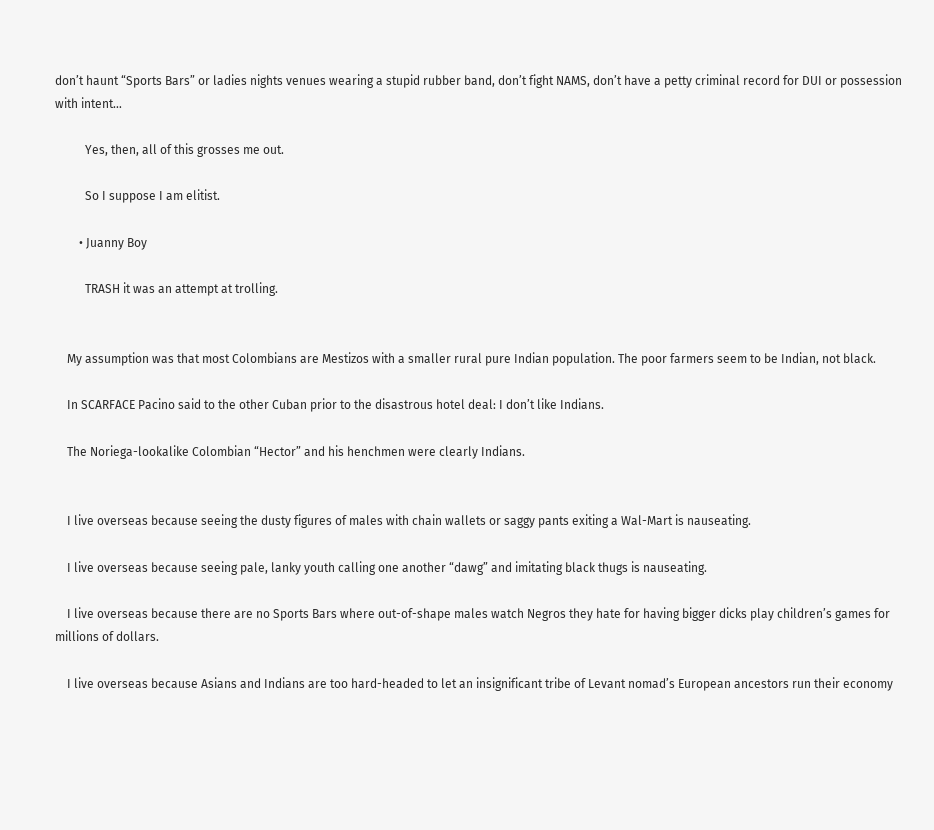don’t haunt “Sports Bars” or ladies nights venues wearing a stupid rubber band, don’t fight NAMS, don’t have a petty criminal record for DUI or possession with intent…

          Yes, then, all of this grosses me out.

          So I suppose I am elitist.

        • Juanny Boy

          TRASH it was an attempt at trolling.


    My assumption was that most Colombians are Mestizos with a smaller rural pure Indian population. The poor farmers seem to be Indian, not black.

    In SCARFACE Pacino said to the other Cuban prior to the disastrous hotel deal: I don’t like Indians.

    The Noriega-lookalike Colombian “Hector” and his henchmen were clearly Indians.


    I live overseas because seeing the dusty figures of males with chain wallets or saggy pants exiting a Wal-Mart is nauseating.

    I live overseas because seeing pale, lanky youth calling one another “dawg” and imitating black thugs is nauseating.

    I live overseas because there are no Sports Bars where out-of-shape males watch Negros they hate for having bigger dicks play children’s games for millions of dollars.

    I live overseas because Asians and Indians are too hard-headed to let an insignificant tribe of Levant nomad’s European ancestors run their economy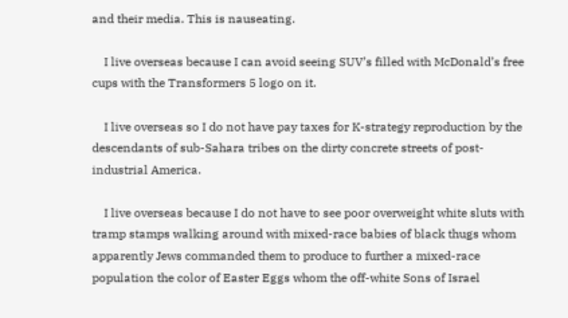and their media. This is nauseating.

    I live overseas because I can avoid seeing SUV’s filled with McDonald’s free cups with the Transformers 5 logo on it.

    I live overseas so I do not have pay taxes for K-strategy reproduction by the descendants of sub-Sahara tribes on the dirty concrete streets of post-industrial America.

    I live overseas because I do not have to see poor overweight white sluts with tramp stamps walking around with mixed-race babies of black thugs whom apparently Jews commanded them to produce to further a mixed-race population the color of Easter Eggs whom the off-white Sons of Israel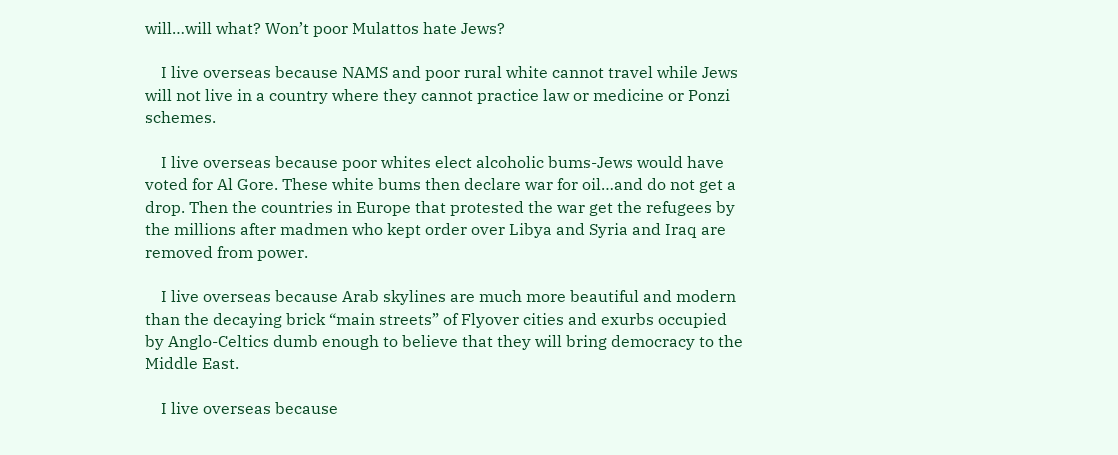will…will what? Won’t poor Mulattos hate Jews?

    I live overseas because NAMS and poor rural white cannot travel while Jews will not live in a country where they cannot practice law or medicine or Ponzi schemes.

    I live overseas because poor whites elect alcoholic bums-Jews would have voted for Al Gore. These white bums then declare war for oil…and do not get a drop. Then the countries in Europe that protested the war get the refugees by the millions after madmen who kept order over Libya and Syria and Iraq are removed from power.

    I live overseas because Arab skylines are much more beautiful and modern than the decaying brick “main streets” of Flyover cities and exurbs occupied by Anglo-Celtics dumb enough to believe that they will bring democracy to the Middle East.

    I live overseas because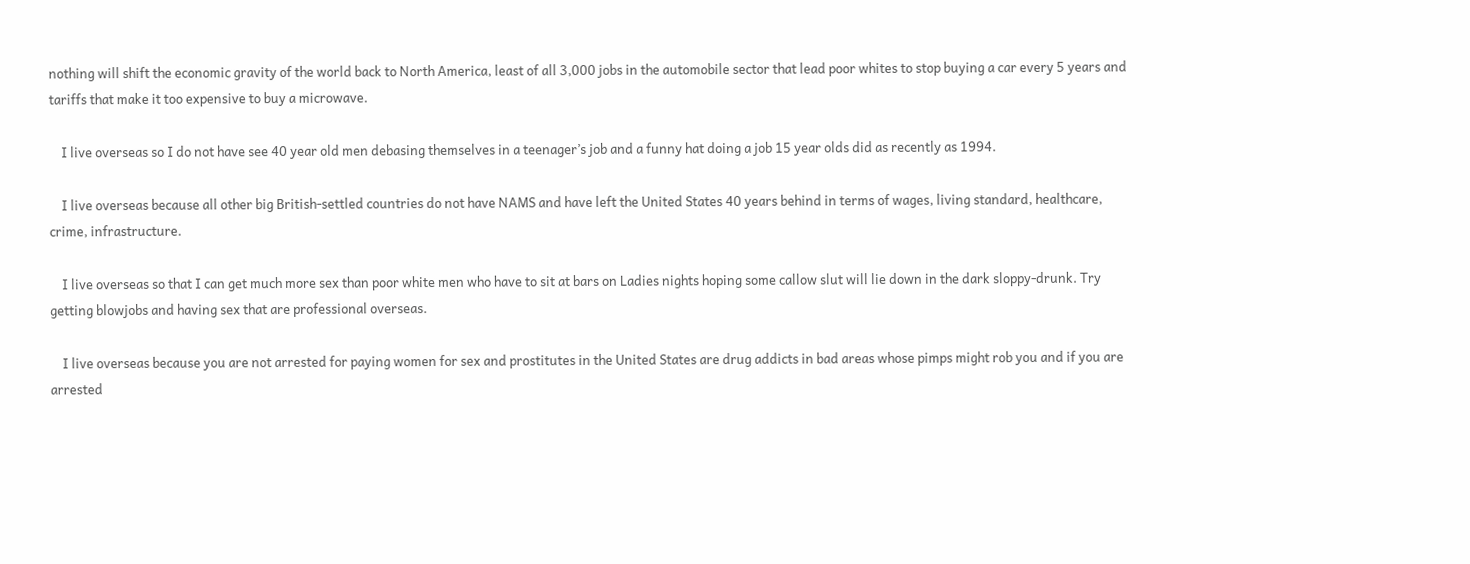nothing will shift the economic gravity of the world back to North America, least of all 3,000 jobs in the automobile sector that lead poor whites to stop buying a car every 5 years and tariffs that make it too expensive to buy a microwave.

    I live overseas so I do not have see 40 year old men debasing themselves in a teenager’s job and a funny hat doing a job 15 year olds did as recently as 1994.

    I live overseas because all other big British-settled countries do not have NAMS and have left the United States 40 years behind in terms of wages, living standard, healthcare, crime, infrastructure.

    I live overseas so that I can get much more sex than poor white men who have to sit at bars on Ladies nights hoping some callow slut will lie down in the dark sloppy-drunk. Try getting blowjobs and having sex that are professional overseas.

    I live overseas because you are not arrested for paying women for sex and prostitutes in the United States are drug addicts in bad areas whose pimps might rob you and if you are arrested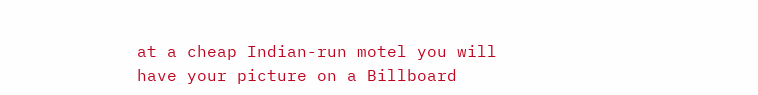at a cheap Indian-run motel you will have your picture on a Billboard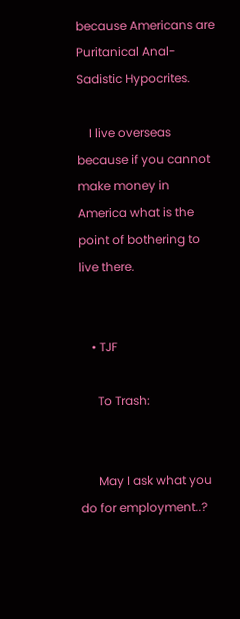because Americans are Puritanical Anal-Sadistic Hypocrites.

    I live overseas because if you cannot make money in America what is the point of bothering to live there.


    • TJF

      To Trash:


      May I ask what you do for employment..?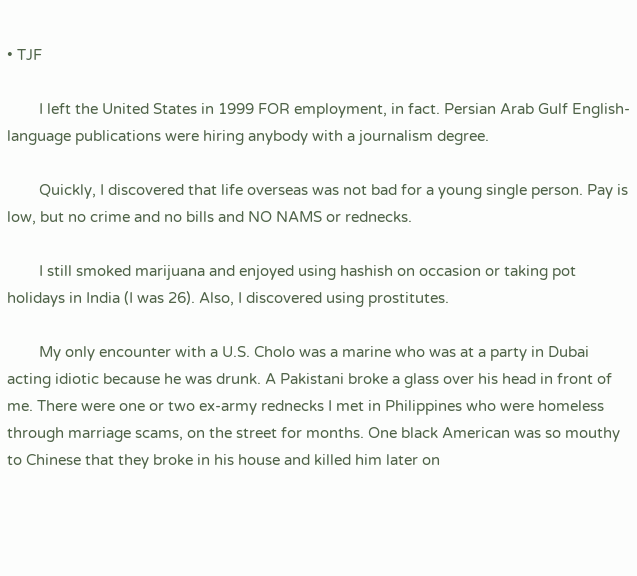• TJF

        I left the United States in 1999 FOR employment, in fact. Persian Arab Gulf English-language publications were hiring anybody with a journalism degree.

        Quickly, I discovered that life overseas was not bad for a young single person. Pay is low, but no crime and no bills and NO NAMS or rednecks.

        I still smoked marijuana and enjoyed using hashish on occasion or taking pot holidays in India (I was 26). Also, I discovered using prostitutes.

        My only encounter with a U.S. Cholo was a marine who was at a party in Dubai acting idiotic because he was drunk. A Pakistani broke a glass over his head in front of me. There were one or two ex-army rednecks I met in Philippines who were homeless through marriage scams, on the street for months. One black American was so mouthy to Chinese that they broke in his house and killed him later on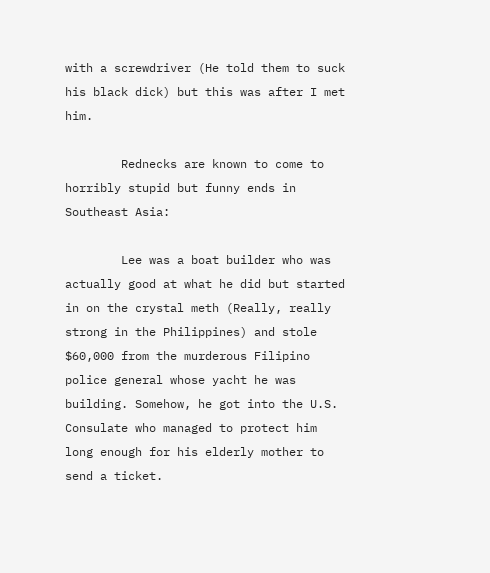with a screwdriver (He told them to suck his black dick) but this was after I met him.

        Rednecks are known to come to horribly stupid but funny ends in Southeast Asia:

        Lee was a boat builder who was actually good at what he did but started in on the crystal meth (Really, really strong in the Philippines) and stole $60,000 from the murderous Filipino police general whose yacht he was building. Somehow, he got into the U.S. Consulate who managed to protect him long enough for his elderly mother to send a ticket.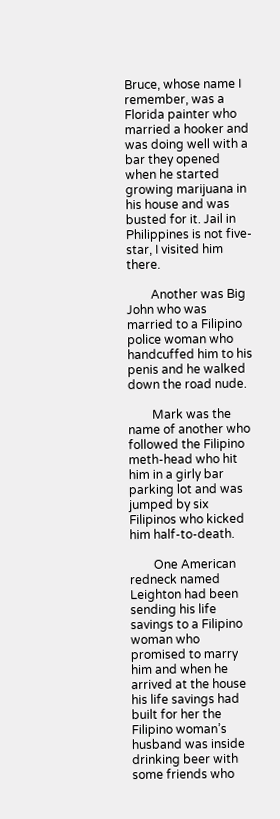Bruce, whose name I remember, was a Florida painter who married a hooker and was doing well with a bar they opened when he started growing marijuana in his house and was busted for it. Jail in Philippines is not five-star, I visited him there.

        Another was Big John who was married to a Filipino police woman who handcuffed him to his penis and he walked down the road nude.

        Mark was the name of another who followed the Filipino meth-head who hit him in a girly bar parking lot and was jumped by six Filipinos who kicked him half-to-death.

        One American redneck named Leighton had been sending his life savings to a Filipino woman who promised to marry him and when he arrived at the house his life savings had built for her the Filipino woman’s husband was inside drinking beer with some friends who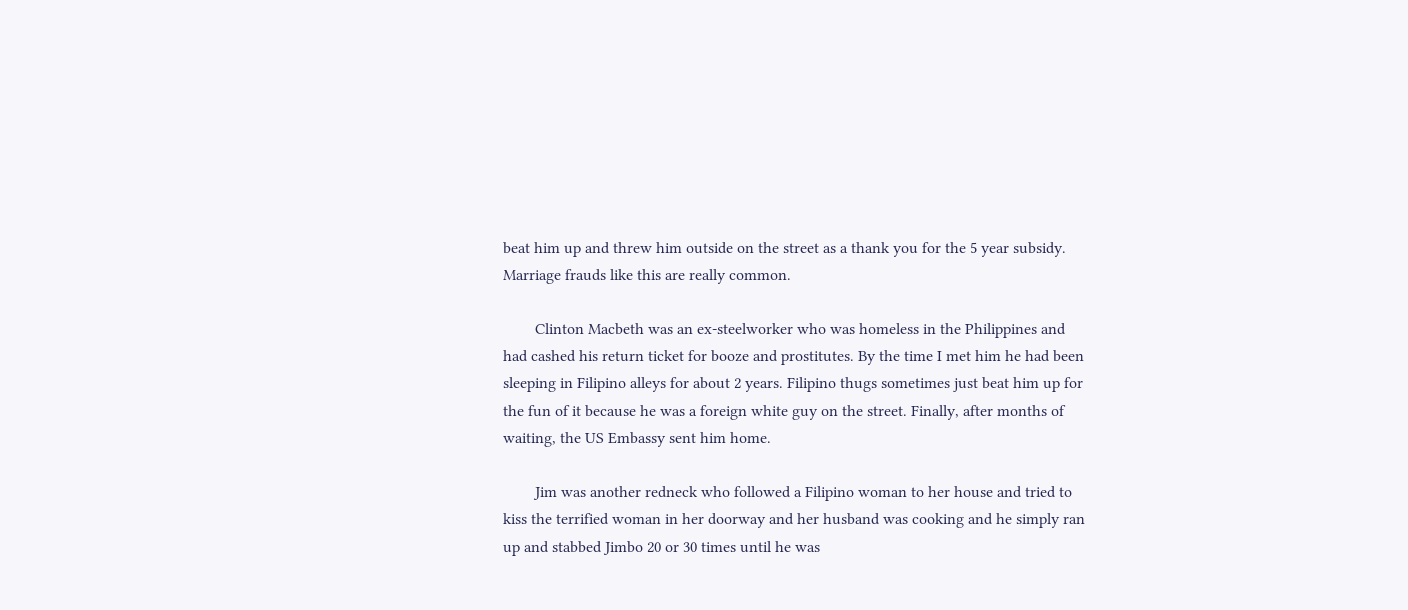beat him up and threw him outside on the street as a thank you for the 5 year subsidy. Marriage frauds like this are really common.

        Clinton Macbeth was an ex-steelworker who was homeless in the Philippines and had cashed his return ticket for booze and prostitutes. By the time I met him he had been sleeping in Filipino alleys for about 2 years. Filipino thugs sometimes just beat him up for the fun of it because he was a foreign white guy on the street. Finally, after months of waiting, the US Embassy sent him home.

        Jim was another redneck who followed a Filipino woman to her house and tried to kiss the terrified woman in her doorway and her husband was cooking and he simply ran up and stabbed Jimbo 20 or 30 times until he was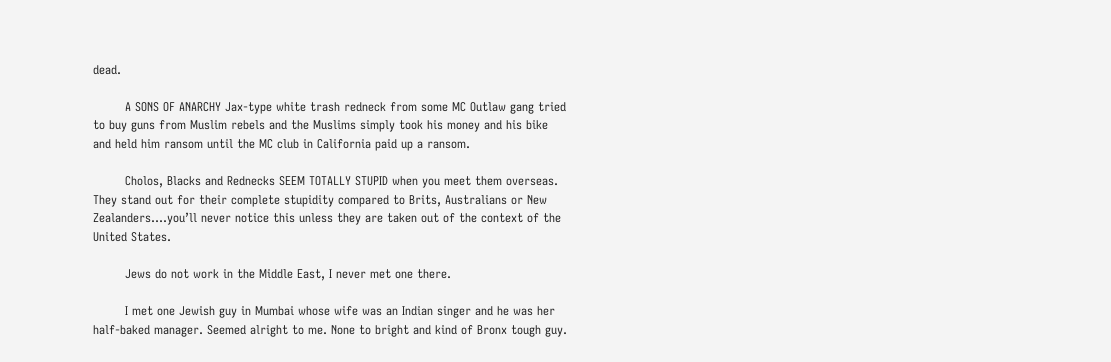dead.

        A SONS OF ANARCHY Jax-type white trash redneck from some MC Outlaw gang tried to buy guns from Muslim rebels and the Muslims simply took his money and his bike and held him ransom until the MC club in California paid up a ransom.

        Cholos, Blacks and Rednecks SEEM TOTALLY STUPID when you meet them overseas. They stand out for their complete stupidity compared to Brits, Australians or New Zealanders….you’ll never notice this unless they are taken out of the context of the United States.

        Jews do not work in the Middle East, I never met one there.

        I met one Jewish guy in Mumbai whose wife was an Indian singer and he was her half-baked manager. Seemed alright to me. None to bright and kind of Bronx tough guy.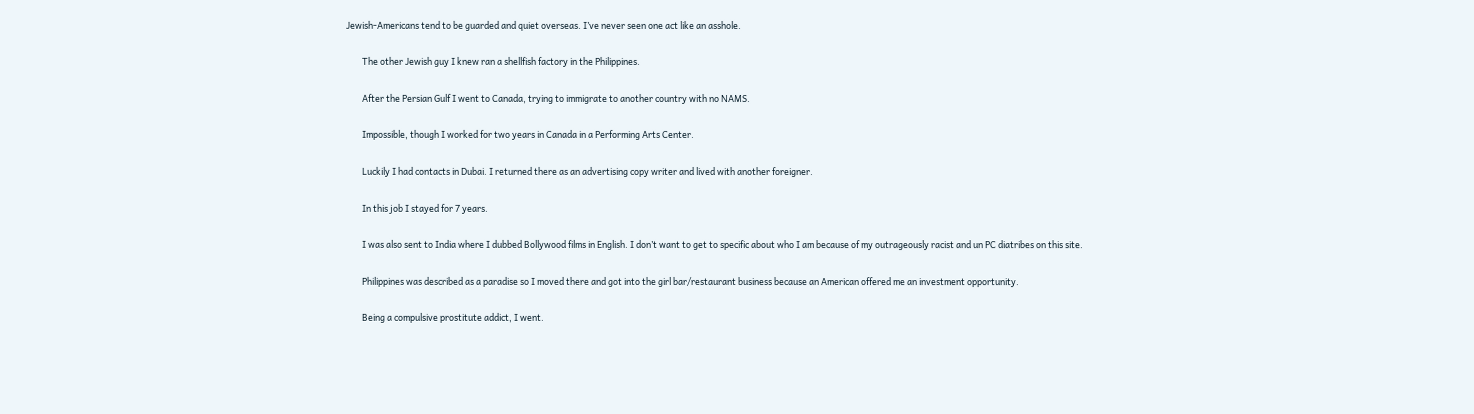Jewish-Americans tend to be guarded and quiet overseas. I’ve never seen one act like an asshole.

        The other Jewish guy I knew ran a shellfish factory in the Philippines.

        After the Persian Gulf I went to Canada, trying to immigrate to another country with no NAMS.

        Impossible, though I worked for two years in Canada in a Performing Arts Center.

        Luckily I had contacts in Dubai. I returned there as an advertising copy writer and lived with another foreigner.

        In this job I stayed for 7 years.

        I was also sent to India where I dubbed Bollywood films in English. I don’t want to get to specific about who I am because of my outrageously racist and un PC diatribes on this site.

        Philippines was described as a paradise so I moved there and got into the girl bar/restaurant business because an American offered me an investment opportunity.

        Being a compulsive prostitute addict, I went.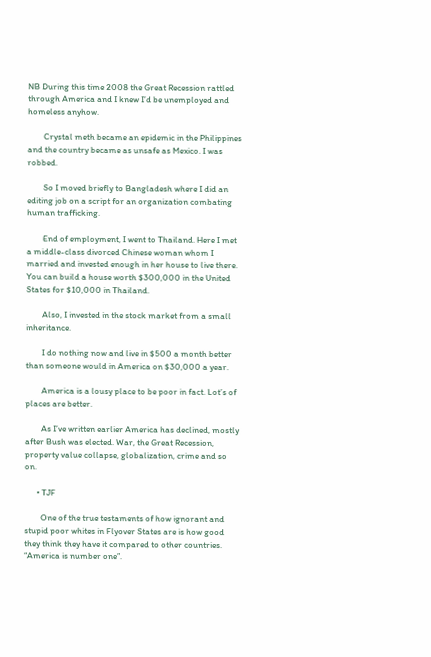NB During this time 2008 the Great Recession rattled through America and I knew I’d be unemployed and homeless anyhow.

        Crystal meth became an epidemic in the Philippines and the country became as unsafe as Mexico. I was robbed.

        So I moved briefly to Bangladesh where I did an editing job on a script for an organization combating human trafficking.

        End of employment, I went to Thailand. Here I met a middle-class divorced Chinese woman whom I married and invested enough in her house to live there. You can build a house worth $300,000 in the United States for $10,000 in Thailand.

        Also, I invested in the stock market from a small inheritance.

        I do nothing now and live in $500 a month better than someone would in America on $30,000 a year.

        America is a lousy place to be poor in fact. Lot’s of places are better.

        As I’ve written earlier America has declined, mostly after Bush was elected. War, the Great Recession, property value collapse, globalization, crime and so on.

      • TJF

        One of the true testaments of how ignorant and stupid poor whites in Flyover States are is how good they think they have it compared to other countries. “America is number one”.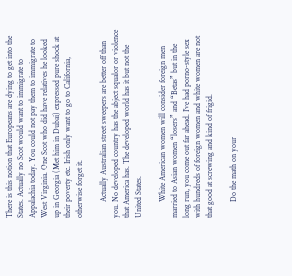There is this notion that Europeans are dying to get into the States. Actually no Scot would want to immigrate to Appalachia today. You could not pay them to immigrate to West Virginia. One Scot who did have relatives he looked up in Georgia (Met him in Dubai) expressed pure shock at their poverty etc. Irish only want to go to California, otherwise forget it.

        Actually Australian street sweepers are better off than you. No developed country has the abject squalor or violence that America has. The developed world has it but not the United States.

        White American women will consider foreign men married to Asian women “losers” and “Betas” but in the long run, you come out far ahead. I’ve had porno-style sex with hundreds of foreign women and white women are not that good at screwing and kind of frigid.

        Do the math on your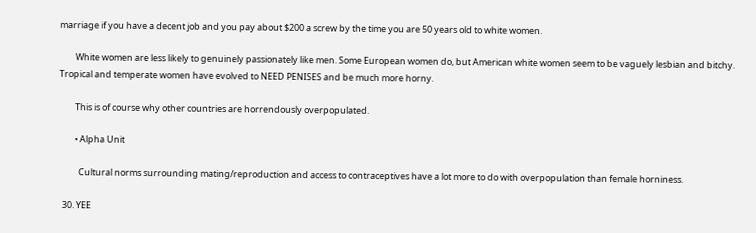marriage if you have a decent job and you pay about $200 a screw by the time you are 50 years old to white women.

        White women are less likely to genuinely passionately like men. Some European women do, but American white women seem to be vaguely lesbian and bitchy. Tropical and temperate women have evolved to NEED PENISES and be much more horny.

        This is of course why other countries are horrendously overpopulated.

        • Alpha Unit

          Cultural norms surrounding mating/reproduction and access to contraceptives have a lot more to do with overpopulation than female horniness.

  30. YEE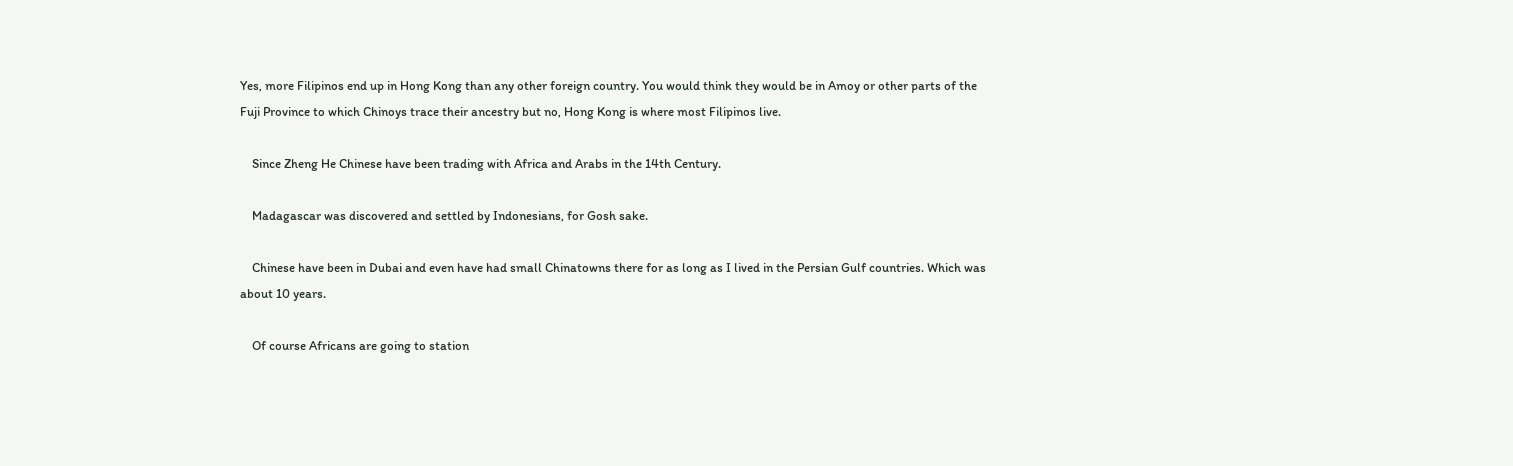Yes, more Filipinos end up in Hong Kong than any other foreign country. You would think they would be in Amoy or other parts of the Fuji Province to which Chinoys trace their ancestry but no, Hong Kong is where most Filipinos live.

    Since Zheng He Chinese have been trading with Africa and Arabs in the 14th Century.

    Madagascar was discovered and settled by Indonesians, for Gosh sake.

    Chinese have been in Dubai and even have had small Chinatowns there for as long as I lived in the Persian Gulf countries. Which was about 10 years.

    Of course Africans are going to station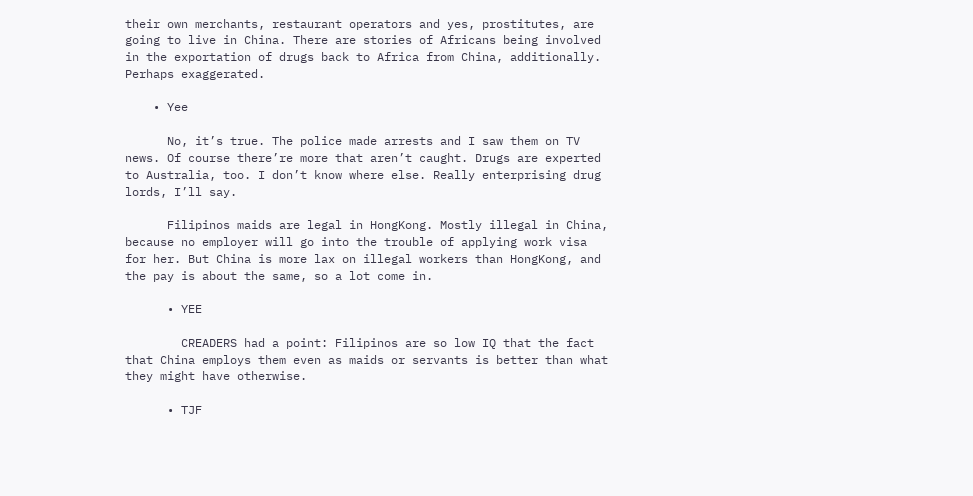their own merchants, restaurant operators and yes, prostitutes, are going to live in China. There are stories of Africans being involved in the exportation of drugs back to Africa from China, additionally. Perhaps exaggerated.

    • Yee

      No, it’s true. The police made arrests and I saw them on TV news. Of course there’re more that aren’t caught. Drugs are experted to Australia, too. I don’t know where else. Really enterprising drug lords, I’ll say.

      Filipinos maids are legal in HongKong. Mostly illegal in China, because no employer will go into the trouble of applying work visa for her. But China is more lax on illegal workers than HongKong, and the pay is about the same, so a lot come in.

      • YEE

        CREADERS had a point: Filipinos are so low IQ that the fact that China employs them even as maids or servants is better than what they might have otherwise.

      • TJF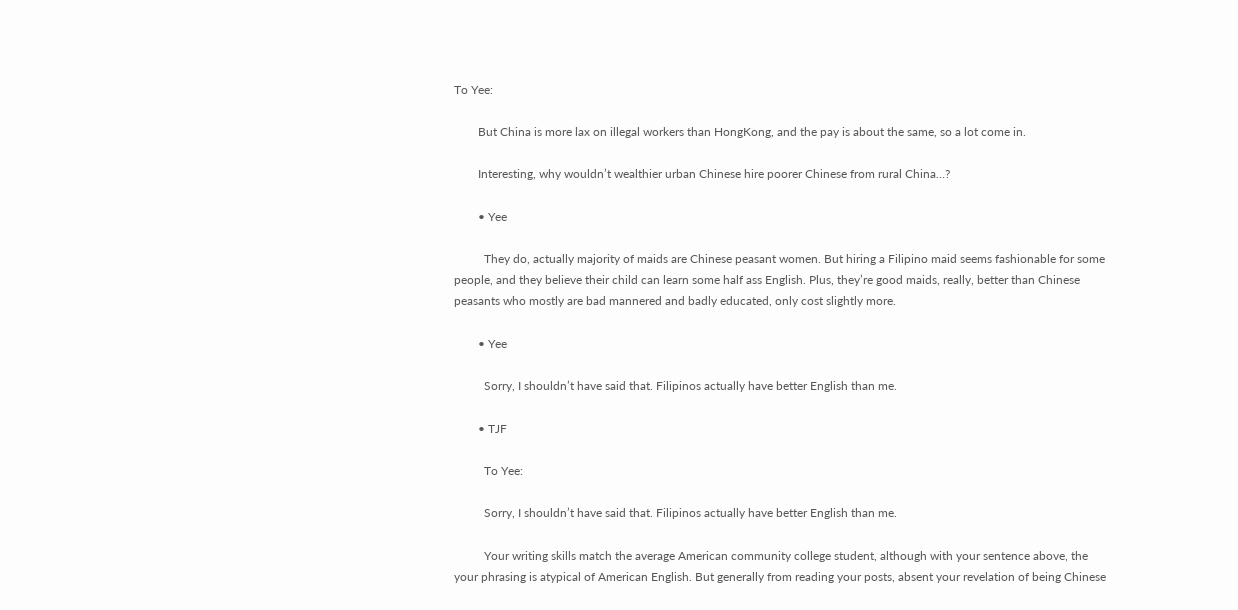To Yee:

        But China is more lax on illegal workers than HongKong, and the pay is about the same, so a lot come in.

        Interesting, why wouldn’t wealthier urban Chinese hire poorer Chinese from rural China…?

        • Yee

          They do, actually majority of maids are Chinese peasant women. But hiring a Filipino maid seems fashionable for some people, and they believe their child can learn some half ass English. Plus, they’re good maids, really, better than Chinese peasants who mostly are bad mannered and badly educated, only cost slightly more.

        • Yee

          Sorry, I shouldn’t have said that. Filipinos actually have better English than me.

        • TJF

          To Yee:

          Sorry, I shouldn’t have said that. Filipinos actually have better English than me.

          Your writing skills match the average American community college student, although with your sentence above, the your phrasing is atypical of American English. But generally from reading your posts, absent your revelation of being Chinese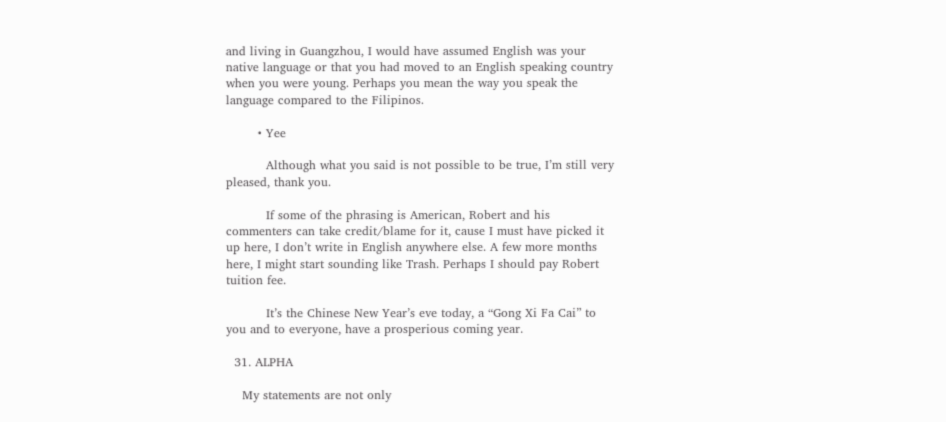and living in Guangzhou, I would have assumed English was your native language or that you had moved to an English speaking country when you were young. Perhaps you mean the way you speak the language compared to the Filipinos.

        • Yee

          Although what you said is not possible to be true, I’m still very pleased, thank you.

          If some of the phrasing is American, Robert and his commenters can take credit/blame for it, cause I must have picked it up here, I don’t write in English anywhere else. A few more months here, I might start sounding like Trash. Perhaps I should pay Robert tuition fee.

          It’s the Chinese New Year’s eve today, a “Gong Xi Fa Cai” to you and to everyone, have a prosperious coming year.

  31. ALPHA

    My statements are not only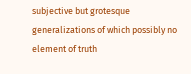subjective but grotesque generalizations of which possibly no element of truth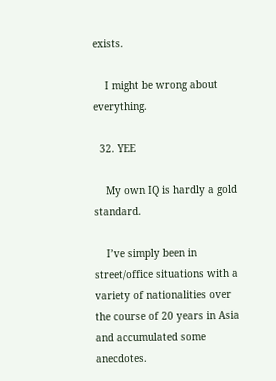exists.

    I might be wrong about everything.

  32. YEE

    My own IQ is hardly a gold standard.

    I’ve simply been in street/office situations with a variety of nationalities over the course of 20 years in Asia and accumulated some anecdotes.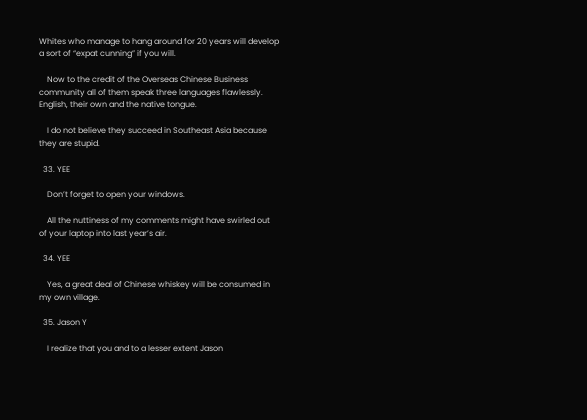Whites who manage to hang around for 20 years will develop a sort of “expat cunning” if you will.

    Now to the credit of the Overseas Chinese Business community all of them speak three languages flawlessly. English, their own and the native tongue.

    I do not believe they succeed in Southeast Asia because they are stupid.

  33. YEE

    Don’t forget to open your windows.

    All the nuttiness of my comments might have swirled out of your laptop into last year’s air.

  34. YEE

    Yes, a great deal of Chinese whiskey will be consumed in my own village.

  35. Jason Y

    I realize that you and to a lesser extent Jason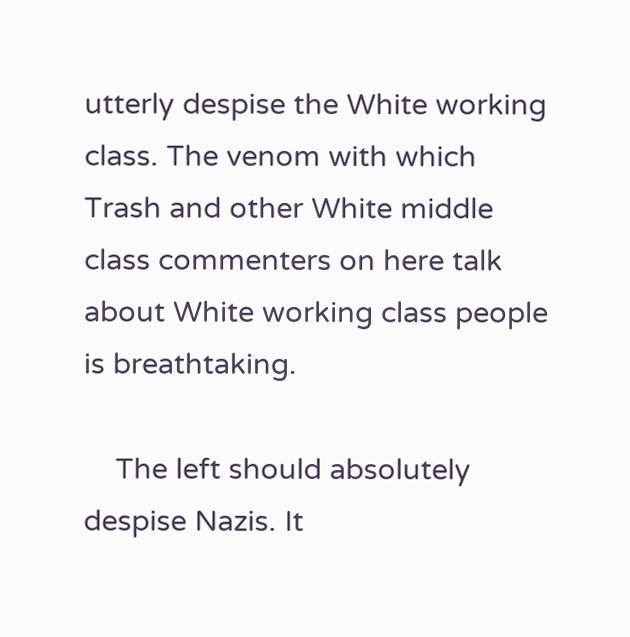utterly despise the White working class. The venom with which Trash and other White middle class commenters on here talk about White working class people is breathtaking.

    The left should absolutely despise Nazis. It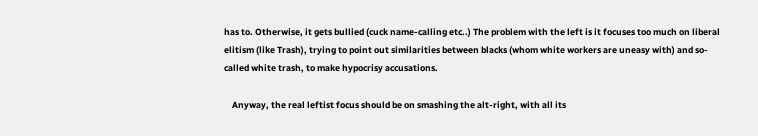has to. Otherwise, it gets bullied (cuck name-calling etc..) The problem with the left is it focuses too much on liberal elitism (like Trash), trying to point out similarities between blacks (whom white workers are uneasy with) and so-called white trash, to make hypocrisy accusations.

    Anyway, the real leftist focus should be on smashing the alt-right, with all its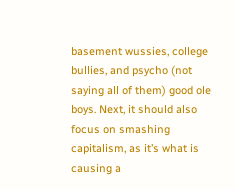basement wussies, college bullies, and psycho (not saying all of them) good ole boys. Next, it should also focus on smashing capitalism, as it’s what is causing a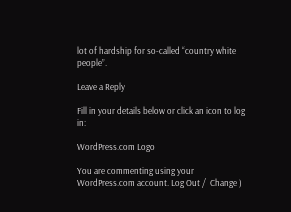lot of hardship for so-called “country white people”.

Leave a Reply

Fill in your details below or click an icon to log in:

WordPress.com Logo

You are commenting using your WordPress.com account. Log Out /  Change )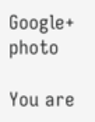Google+ photo

You are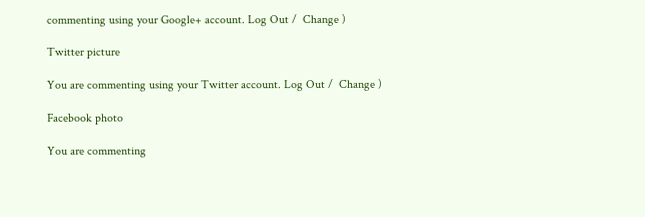commenting using your Google+ account. Log Out /  Change )

Twitter picture

You are commenting using your Twitter account. Log Out /  Change )

Facebook photo

You are commenting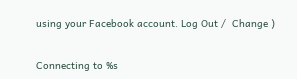using your Facebook account. Log Out /  Change )


Connecting to %s